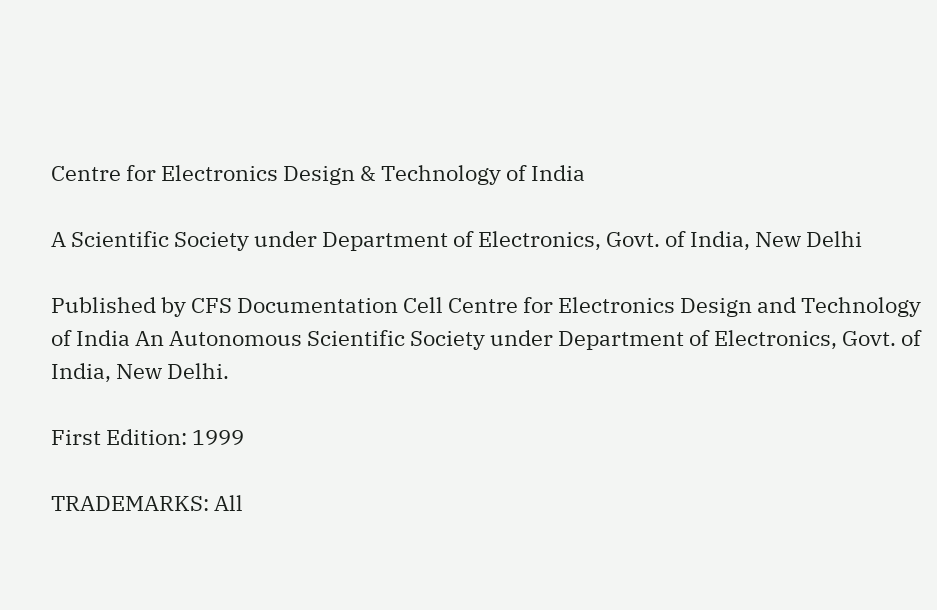Centre for Electronics Design & Technology of India

A Scientific Society under Department of Electronics, Govt. of India, New Delhi

Published by CFS Documentation Cell Centre for Electronics Design and Technology of India An Autonomous Scientific Society under Department of Electronics, Govt. of India, New Delhi.

First Edition: 1999

TRADEMARKS: All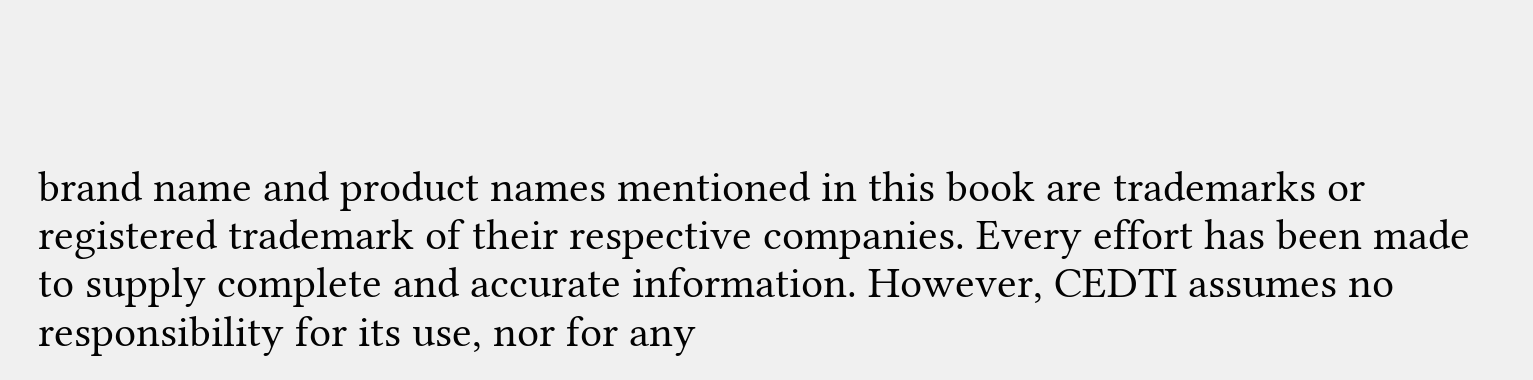brand name and product names mentioned in this book are trademarks or registered trademark of their respective companies. Every effort has been made to supply complete and accurate information. However, CEDTI assumes no responsibility for its use, nor for any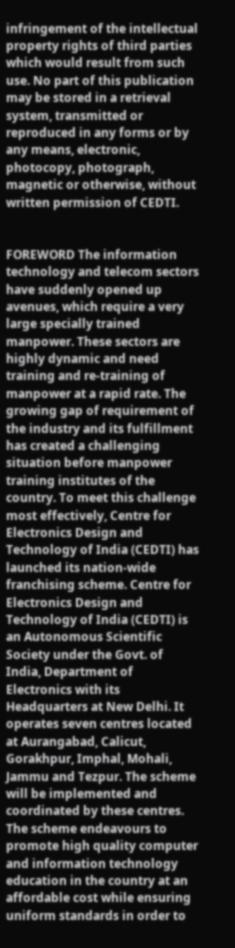infringement of the intellectual property rights of third parties which would result from such use. No part of this publication may be stored in a retrieval system, transmitted or reproduced in any forms or by any means, electronic, photocopy, photograph, magnetic or otherwise, without written permission of CEDTI.


FOREWORD The information technology and telecom sectors have suddenly opened up avenues, which require a very large specially trained manpower. These sectors are highly dynamic and need training and re-training of manpower at a rapid rate. The growing gap of requirement of the industry and its fulfillment has created a challenging situation before manpower training institutes of the country. To meet this challenge most effectively, Centre for Electronics Design and Technology of India (CEDTI) has launched its nation-wide franchising scheme. Centre for Electronics Design and Technology of India (CEDTI) is an Autonomous Scientific Society under the Govt. of India, Department of Electronics with its Headquarters at New Delhi. It operates seven centres located at Aurangabad, Calicut, Gorakhpur, Imphal, Mohali, Jammu and Tezpur. The scheme will be implemented and coordinated by these centres. The scheme endeavours to promote high quality computer and information technology education in the country at an affordable cost while ensuring uniform standards in order to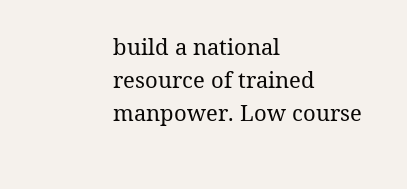build a national resource of trained manpower. Low course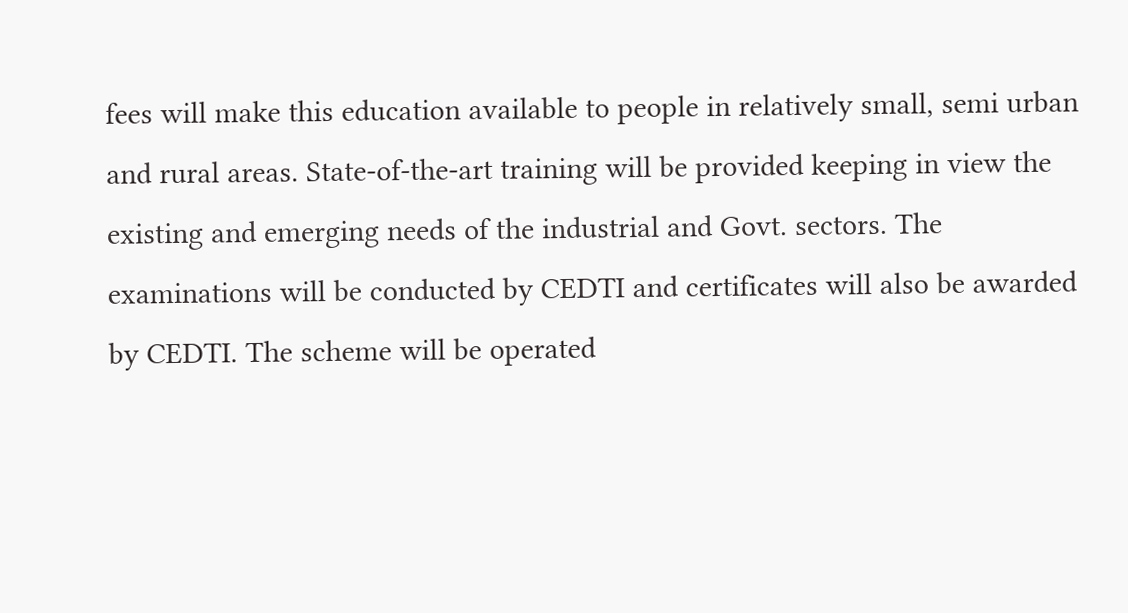fees will make this education available to people in relatively small, semi urban and rural areas. State-of-the-art training will be provided keeping in view the existing and emerging needs of the industrial and Govt. sectors. The examinations will be conducted by CEDTI and certificates will also be awarded by CEDTI. The scheme will be operated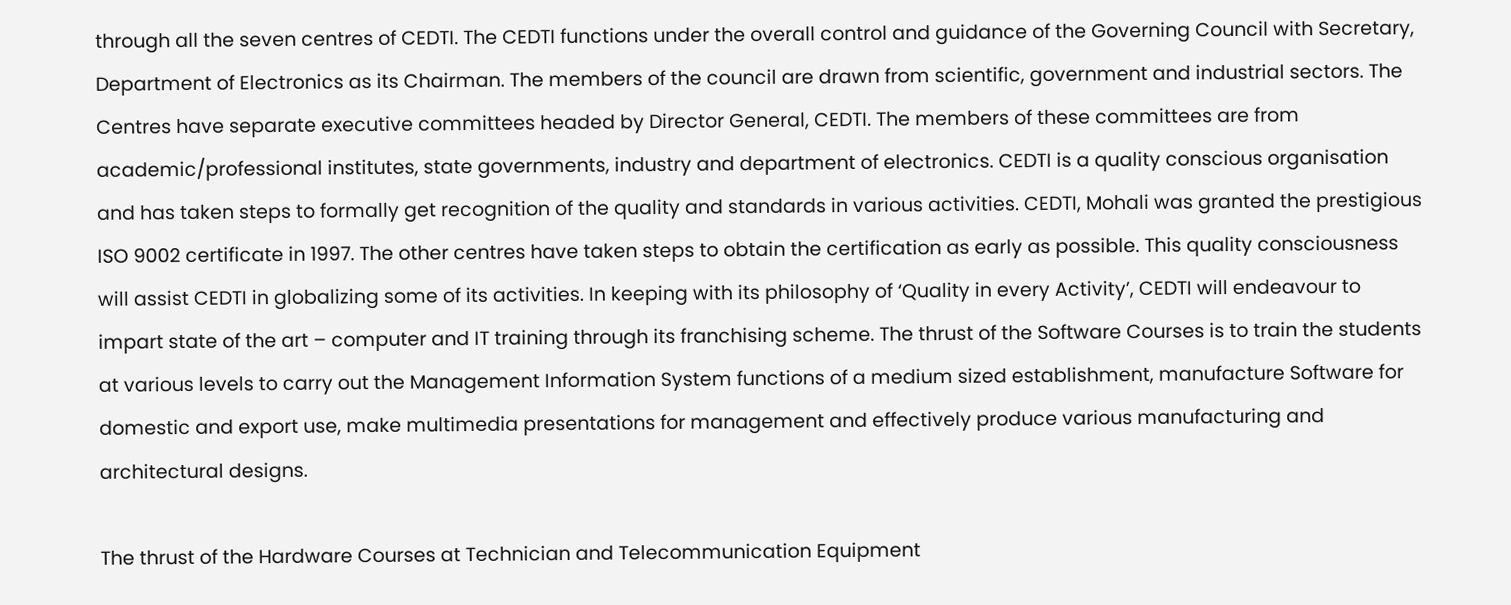through all the seven centres of CEDTI. The CEDTI functions under the overall control and guidance of the Governing Council with Secretary, Department of Electronics as its Chairman. The members of the council are drawn from scientific, government and industrial sectors. The Centres have separate executive committees headed by Director General, CEDTI. The members of these committees are from academic/professional institutes, state governments, industry and department of electronics. CEDTI is a quality conscious organisation and has taken steps to formally get recognition of the quality and standards in various activities. CEDTI, Mohali was granted the prestigious ISO 9002 certificate in 1997. The other centres have taken steps to obtain the certification as early as possible. This quality consciousness will assist CEDTI in globalizing some of its activities. In keeping with its philosophy of ‘Quality in every Activity’, CEDTI will endeavour to impart state of the art – computer and IT training through its franchising scheme. The thrust of the Software Courses is to train the students at various levels to carry out the Management Information System functions of a medium sized establishment, manufacture Software for domestic and export use, make multimedia presentations for management and effectively produce various manufacturing and architectural designs.

The thrust of the Hardware Courses at Technician and Telecommunication Equipment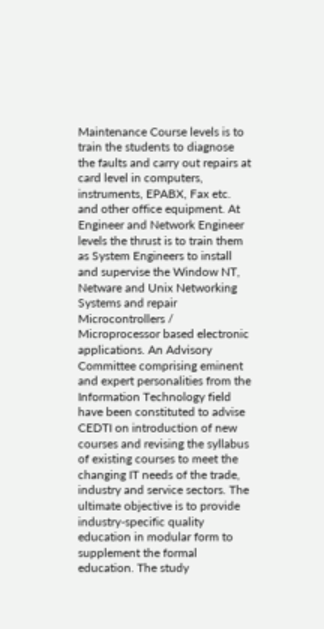Maintenance Course levels is to train the students to diagnose the faults and carry out repairs at card level in computers, instruments, EPABX, Fax etc. and other office equipment. At Engineer and Network Engineer levels the thrust is to train them as System Engineers to install and supervise the Window NT, Netware and Unix Networking Systems and repair Microcontrollers / Microprocessor based electronic applications. An Advisory Committee comprising eminent and expert personalities from the Information Technology field have been constituted to advise CEDTI on introduction of new courses and revising the syllabus of existing courses to meet the changing IT needs of the trade, industry and service sectors. The ultimate objective is to provide industry-specific quality education in modular form to supplement the formal education. The study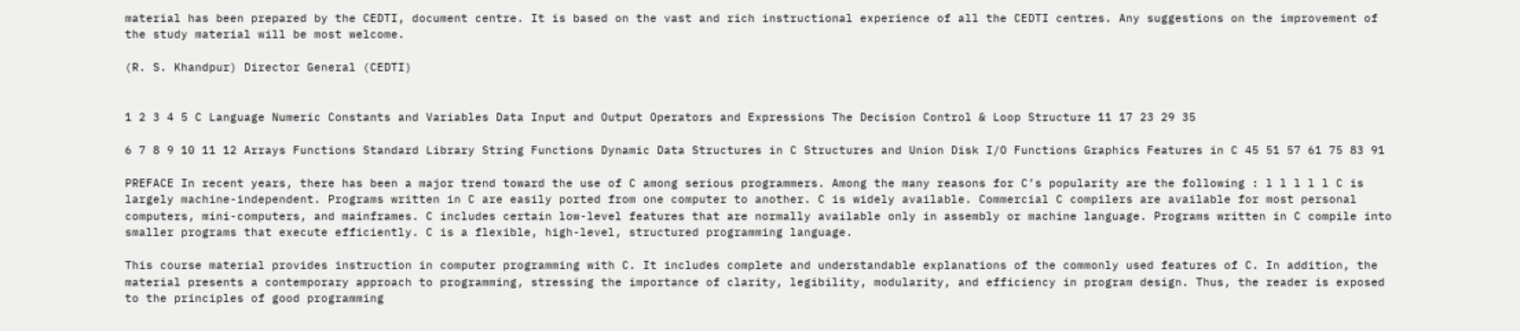material has been prepared by the CEDTI, document centre. It is based on the vast and rich instructional experience of all the CEDTI centres. Any suggestions on the improvement of the study material will be most welcome.

(R. S. Khandpur) Director General (CEDTI)


1 2 3 4 5 C Language Numeric Constants and Variables Data Input and Output Operators and Expressions The Decision Control & Loop Structure 11 17 23 29 35

6 7 8 9 10 11 12 Arrays Functions Standard Library String Functions Dynamic Data Structures in C Structures and Union Disk I/O Functions Graphics Features in C 45 51 57 61 75 83 91

PREFACE In recent years, there has been a major trend toward the use of C among serious programmers. Among the many reasons for C’s popularity are the following : l l l l l C is largely machine-independent. Programs written in C are easily ported from one computer to another. C is widely available. Commercial C compilers are available for most personal computers, mini-computers, and mainframes. C includes certain low-level features that are normally available only in assembly or machine language. Programs written in C compile into smaller programs that execute efficiently. C is a flexible, high-level, structured programming language.

This course material provides instruction in computer programming with C. It includes complete and understandable explanations of the commonly used features of C. In addition, the material presents a contemporary approach to programming, stressing the importance of clarity, legibility, modularity, and efficiency in program design. Thus, the reader is exposed to the principles of good programming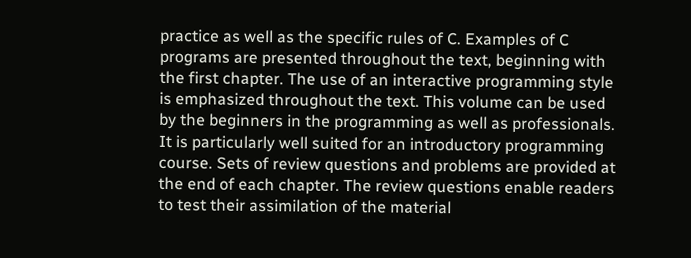practice as well as the specific rules of C. Examples of C programs are presented throughout the text, beginning with the first chapter. The use of an interactive programming style is emphasized throughout the text. This volume can be used by the beginners in the programming as well as professionals. It is particularly well suited for an introductory programming course. Sets of review questions and problems are provided at the end of each chapter. The review questions enable readers to test their assimilation of the material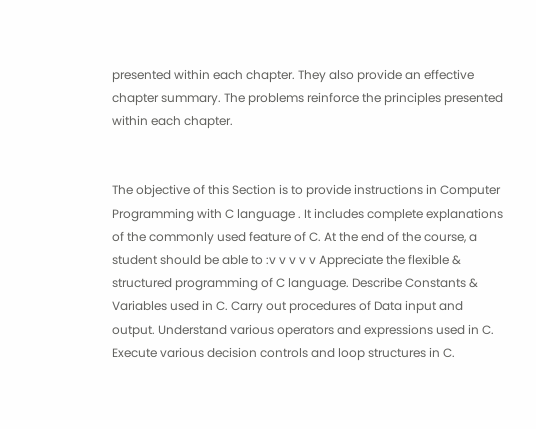presented within each chapter. They also provide an effective chapter summary. The problems reinforce the principles presented within each chapter.


The objective of this Section is to provide instructions in Computer Programming with C language . It includes complete explanations of the commonly used feature of C. At the end of the course, a student should be able to :v v v v v Appreciate the flexible & structured programming of C language. Describe Constants & Variables used in C. Carry out procedures of Data input and output. Understand various operators and expressions used in C. Execute various decision controls and loop structures in C.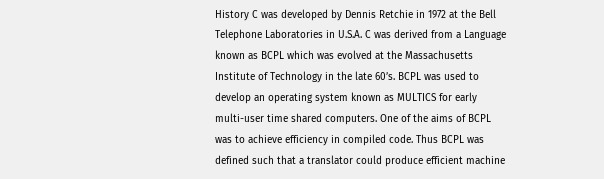History C was developed by Dennis Retchie in 1972 at the Bell Telephone Laboratories in U.S.A. C was derived from a Language known as BCPL which was evolved at the Massachusetts Institute of Technology in the late 60’s. BCPL was used to develop an operating system known as MULTICS for early multi-user time shared computers. One of the aims of BCPL was to achieve efficiency in compiled code. Thus BCPL was defined such that a translator could produce efficient machine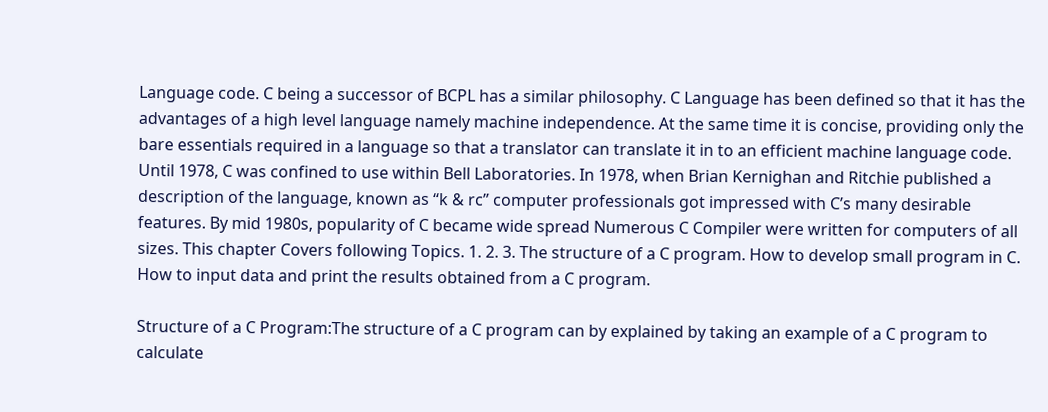Language code. C being a successor of BCPL has a similar philosophy. C Language has been defined so that it has the advantages of a high level language namely machine independence. At the same time it is concise, providing only the bare essentials required in a language so that a translator can translate it in to an efficient machine language code. Until 1978, C was confined to use within Bell Laboratories. In 1978, when Brian Kernighan and Ritchie published a description of the language, known as “k & rc” computer professionals got impressed with C’s many desirable features. By mid 1980s, popularity of C became wide spread Numerous C Compiler were written for computers of all sizes. This chapter Covers following Topics. 1. 2. 3. The structure of a C program. How to develop small program in C. How to input data and print the results obtained from a C program.

Structure of a C Program:The structure of a C program can by explained by taking an example of a C program to calculate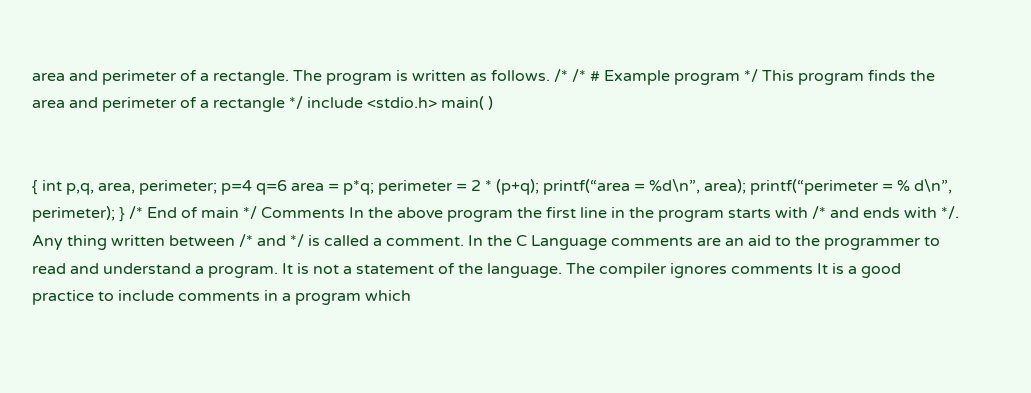area and perimeter of a rectangle. The program is written as follows. /* /* # Example program */ This program finds the area and perimeter of a rectangle */ include <stdio.h> main( )


{ int p,q, area, perimeter; p=4 q=6 area = p*q; perimeter = 2 * (p+q); printf(“area = %d\n”, area); printf(“perimeter = % d\n”, perimeter); } /* End of main */ Comments In the above program the first line in the program starts with /* and ends with */. Any thing written between /* and */ is called a comment. In the C Language comments are an aid to the programmer to read and understand a program. It is not a statement of the language. The compiler ignores comments It is a good practice to include comments in a program which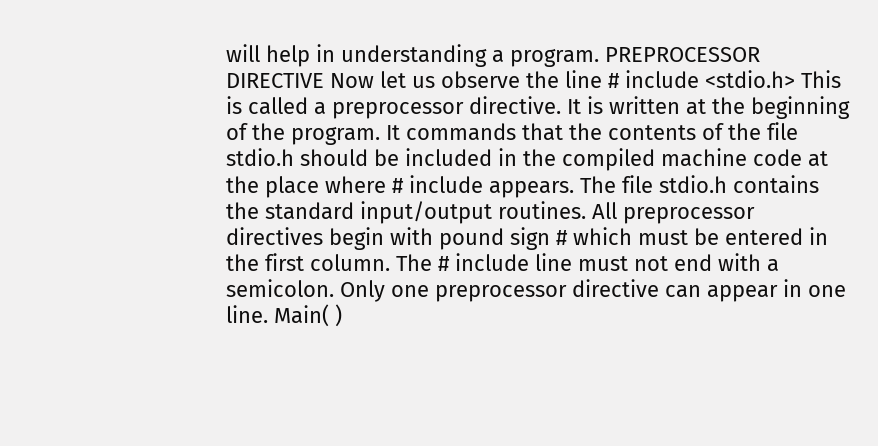will help in understanding a program. PREPROCESSOR DIRECTIVE Now let us observe the line # include <stdio.h> This is called a preprocessor directive. It is written at the beginning of the program. It commands that the contents of the file stdio.h should be included in the compiled machine code at the place where # include appears. The file stdio.h contains the standard input/output routines. All preprocessor directives begin with pound sign # which must be entered in the first column. The # include line must not end with a semicolon. Only one preprocessor directive can appear in one line. Main( )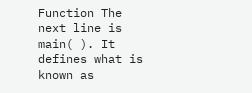Function The next line is main( ). It defines what is known as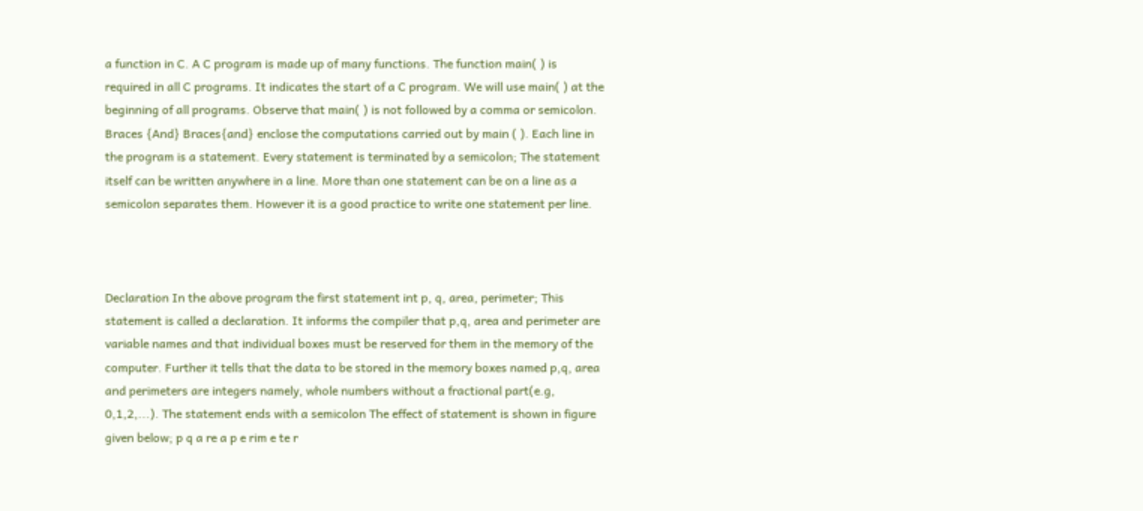a function in C. A C program is made up of many functions. The function main( ) is required in all C programs. It indicates the start of a C program. We will use main( ) at the beginning of all programs. Observe that main( ) is not followed by a comma or semicolon. Braces {And} Braces{and} enclose the computations carried out by main ( ). Each line in the program is a statement. Every statement is terminated by a semicolon; The statement itself can be written anywhere in a line. More than one statement can be on a line as a semicolon separates them. However it is a good practice to write one statement per line.



Declaration In the above program the first statement int p, q, area, perimeter; This statement is called a declaration. It informs the compiler that p,q, area and perimeter are variable names and that individual boxes must be reserved for them in the memory of the computer. Further it tells that the data to be stored in the memory boxes named p,q, area and perimeters are integers namely, whole numbers without a fractional part(e.g, 0,1,2,...). The statement ends with a semicolon The effect of statement is shown in figure given below; p q a re a p e rim e te r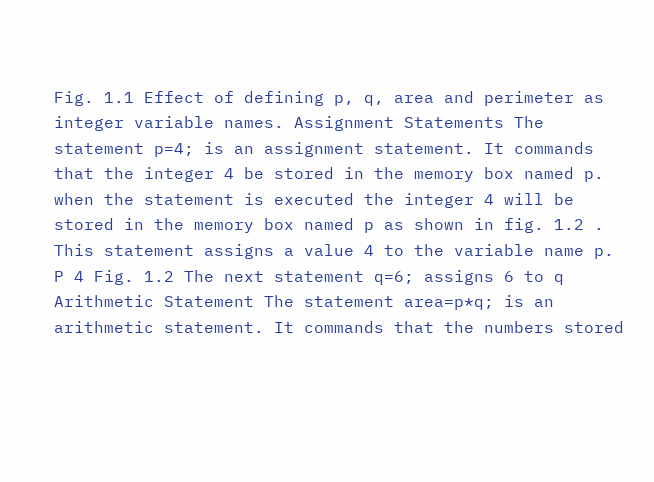Fig. 1.1 Effect of defining p, q, area and perimeter as integer variable names. Assignment Statements The statement p=4; is an assignment statement. It commands that the integer 4 be stored in the memory box named p. when the statement is executed the integer 4 will be stored in the memory box named p as shown in fig. 1.2 . This statement assigns a value 4 to the variable name p. P 4 Fig. 1.2 The next statement q=6; assigns 6 to q Arithmetic Statement The statement area=p*q; is an arithmetic statement. It commands that the numbers stored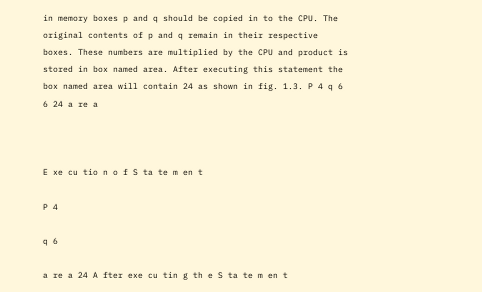in memory boxes p and q should be copied in to the CPU. The original contents of p and q remain in their respective boxes. These numbers are multiplied by the CPU and product is stored in box named area. After executing this statement the box named area will contain 24 as shown in fig. 1.3. P 4 q 6 6 24 a re a



E xe cu tio n o f S ta te m en t

P 4

q 6

a re a 24 A fter exe cu tin g th e S ta te m en t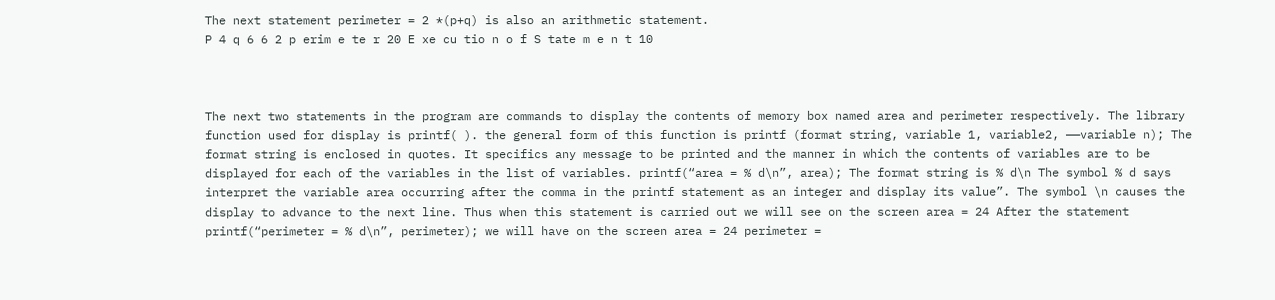The next statement perimeter = 2 *(p+q) is also an arithmetic statement.
P 4 q 6 6 2 p erim e te r 20 E xe cu tio n o f S tate m e n t 10



The next two statements in the program are commands to display the contents of memory box named area and perimeter respectively. The library function used for display is printf( ). the general form of this function is printf (format string, variable 1, variable2, ——variable n); The format string is enclosed in quotes. It specifics any message to be printed and the manner in which the contents of variables are to be displayed for each of the variables in the list of variables. printf(“area = % d\n”, area); The format string is % d\n The symbol % d says interpret the variable area occurring after the comma in the printf statement as an integer and display its value”. The symbol \n causes the display to advance to the next line. Thus when this statement is carried out we will see on the screen area = 24 After the statement printf(“perimeter = % d\n”, perimeter); we will have on the screen area = 24 perimeter =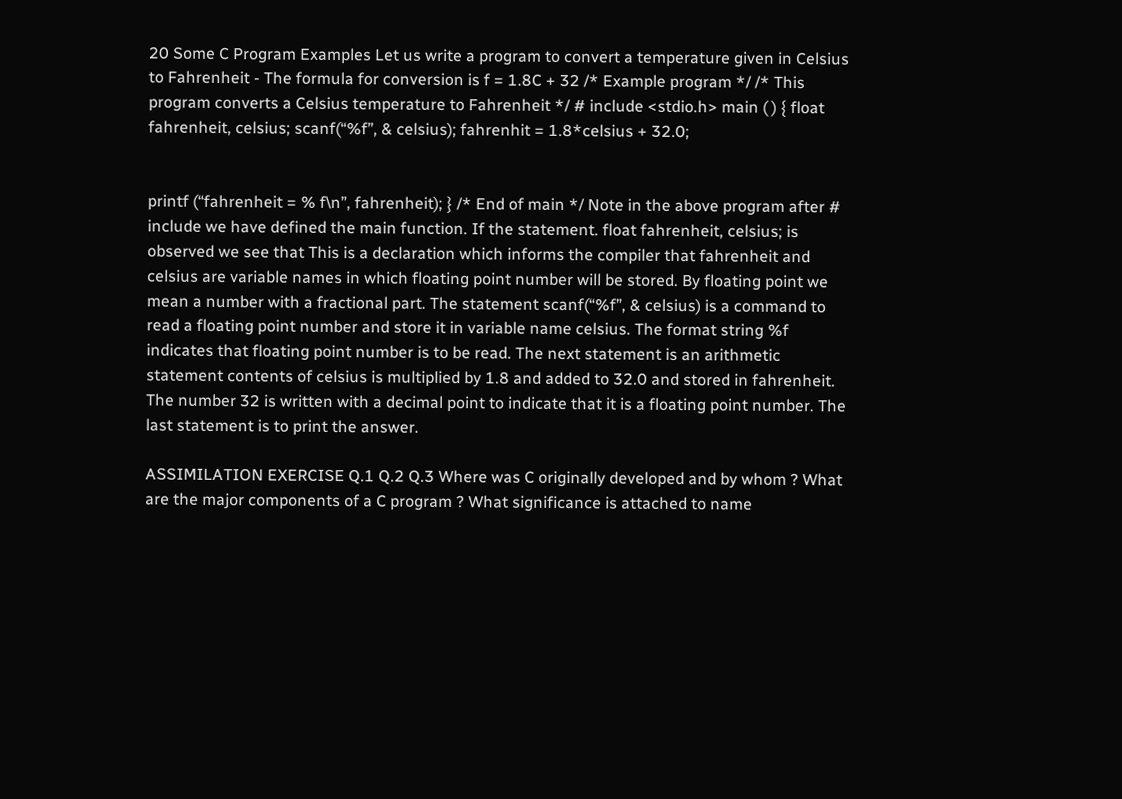20 Some C Program Examples Let us write a program to convert a temperature given in Celsius to Fahrenheit - The formula for conversion is f = 1.8C + 32 /* Example program */ /* This program converts a Celsius temperature to Fahrenheit */ # include <stdio.h> main ( ) { float fahrenheit, celsius; scanf(“%f”, & celsius); fahrenhit = 1.8*celsius + 32.0;


printf (“fahrenheit = % f\n”, fahrenheit); } /* End of main */ Note in the above program after # include we have defined the main function. If the statement. float fahrenheit, celsius; is observed we see that This is a declaration which informs the compiler that fahrenheit and celsius are variable names in which floating point number will be stored. By floating point we mean a number with a fractional part. The statement scanf(“%f”, & celsius) is a command to read a floating point number and store it in variable name celsius. The format string %f indicates that floating point number is to be read. The next statement is an arithmetic statement contents of celsius is multiplied by 1.8 and added to 32.0 and stored in fahrenheit. The number 32 is written with a decimal point to indicate that it is a floating point number. The last statement is to print the answer.

ASSIMILATION EXERCISE Q.1 Q.2 Q.3 Where was C originally developed and by whom ? What are the major components of a C program ? What significance is attached to name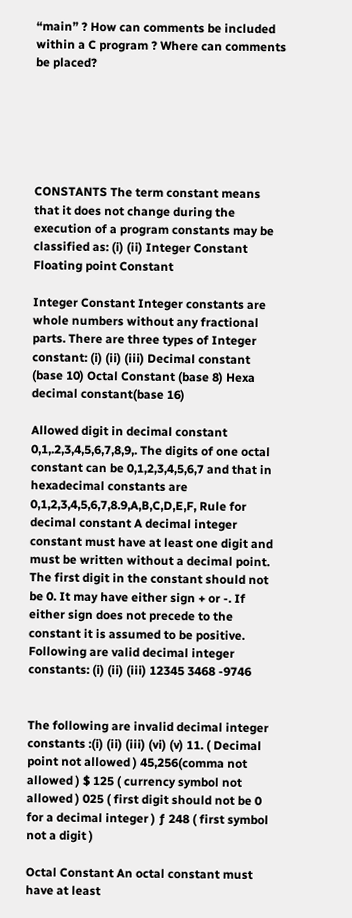“main” ? How can comments be included within a C program ? Where can comments be placed?






CONSTANTS The term constant means that it does not change during the execution of a program constants may be classified as: (i) (ii) Integer Constant Floating point Constant

Integer Constant Integer constants are whole numbers without any fractional parts. There are three types of Integer constant: (i) (ii) (iii) Decimal constant (base 10) Octal Constant (base 8) Hexa decimal constant(base 16)

Allowed digit in decimal constant 0,1,.2,3,4,5,6,7,8,9,. The digits of one octal constant can be 0,1,2,3,4,5,6,7 and that in hexadecimal constants are 0,1,2,3,4,5,6,7,8.9,A,B,C,D,E,F, Rule for decimal constant A decimal integer constant must have at least one digit and must be written without a decimal point. The first digit in the constant should not be 0. It may have either sign + or -. If either sign does not precede to the constant it is assumed to be positive. Following are valid decimal integer constants: (i) (ii) (iii) 12345 3468 -9746


The following are invalid decimal integer constants :(i) (ii) (iii) (vi) (v) 11. ( Decimal point not allowed ) 45,256(comma not allowed ) $ 125 ( currency symbol not allowed ) 025 ( first digit should not be 0 for a decimal integer ) ƒ 248 ( first symbol not a digit )

Octal Constant An octal constant must have at least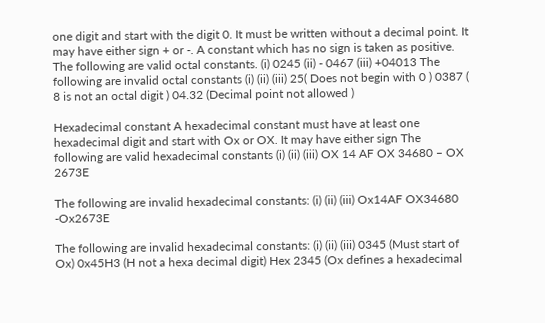one digit and start with the digit 0. It must be written without a decimal point. It may have either sign + or -. A constant which has no sign is taken as positive. The following are valid octal constants. (i) 0245 (ii) - 0467 (iii) +04013 The following are invalid octal constants (i) (ii) (iii) 25( Does not begin with 0 ) 0387 ( 8 is not an octal digit ) 04.32 (Decimal point not allowed )

Hexadecimal constant A hexadecimal constant must have at least one hexadecimal digit and start with Ox or OX. It may have either sign The following are valid hexadecimal constants (i) (ii) (iii) OX 14 AF OX 34680 – OX 2673E

The following are invalid hexadecimal constants: (i) (ii) (iii) Ox14AF OX34680 -Ox2673E

The following are invalid hexadecimal constants: (i) (ii) (iii) 0345 (Must start of Ox) 0x45H3 (H not a hexa decimal digit) Hex 2345 (Ox defines a hexadecimal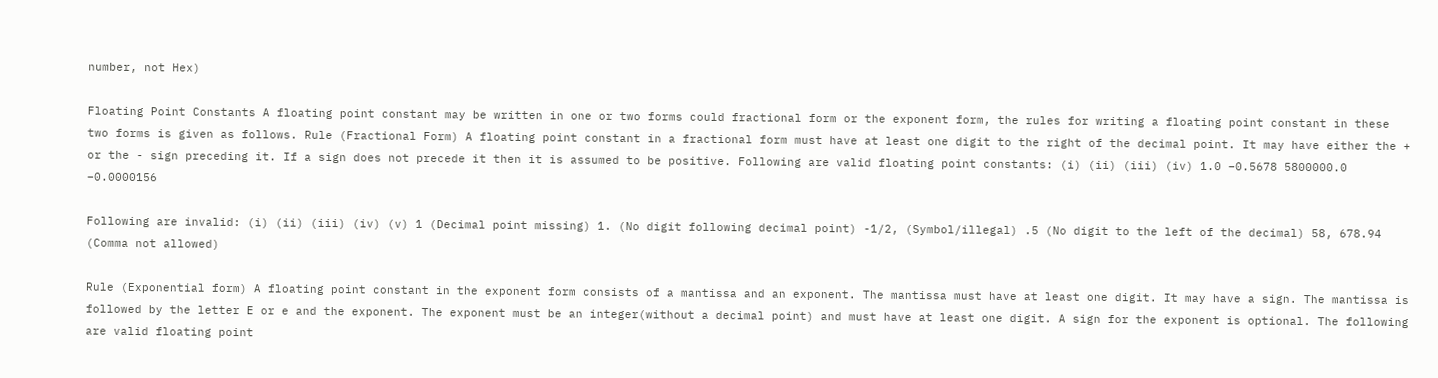number, not Hex)

Floating Point Constants A floating point constant may be written in one or two forms could fractional form or the exponent form, the rules for writing a floating point constant in these two forms is given as follows. Rule (Fractional Form) A floating point constant in a fractional form must have at least one digit to the right of the decimal point. It may have either the + or the - sign preceding it. If a sign does not precede it then it is assumed to be positive. Following are valid floating point constants: (i) (ii) (iii) (iv) 1.0 –0.5678 5800000.0 –0.0000156

Following are invalid: (i) (ii) (iii) (iv) (v) 1 (Decimal point missing) 1. (No digit following decimal point) -1/2, (Symbol/illegal) .5 (No digit to the left of the decimal) 58, 678.94 (Comma not allowed)

Rule (Exponential form) A floating point constant in the exponent form consists of a mantissa and an exponent. The mantissa must have at least one digit. It may have a sign. The mantissa is followed by the letter E or e and the exponent. The exponent must be an integer(without a decimal point) and must have at least one digit. A sign for the exponent is optional. The following are valid floating point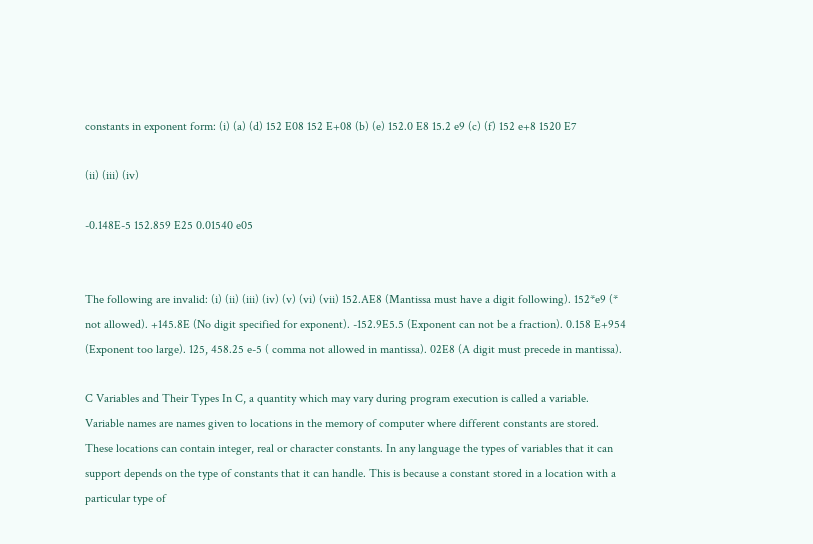constants in exponent form: (i) (a) (d) 152 E08 152 E+08 (b) (e) 152.0 E8 15.2 e9 (c) (f) 152 e+8 1520 E7

(ii) (iii) (iv)

-0.148E-5 152.859 E25 0.01540 e05


The following are invalid: (i) (ii) (iii) (iv) (v) (vi) (vii) 152.AE8 (Mantissa must have a digit following). 152*e9 (* not allowed). +145.8E (No digit specified for exponent). -152.9E5.5 (Exponent can not be a fraction). 0.158 E+954 (Exponent too large). 125, 458.25 e-5 ( comma not allowed in mantissa). 02E8 (A digit must precede in mantissa).

C Variables and Their Types In C, a quantity which may vary during program execution is called a variable. Variable names are names given to locations in the memory of computer where different constants are stored. These locations can contain integer, real or character constants. In any language the types of variables that it can support depends on the type of constants that it can handle. This is because a constant stored in a location with a particular type of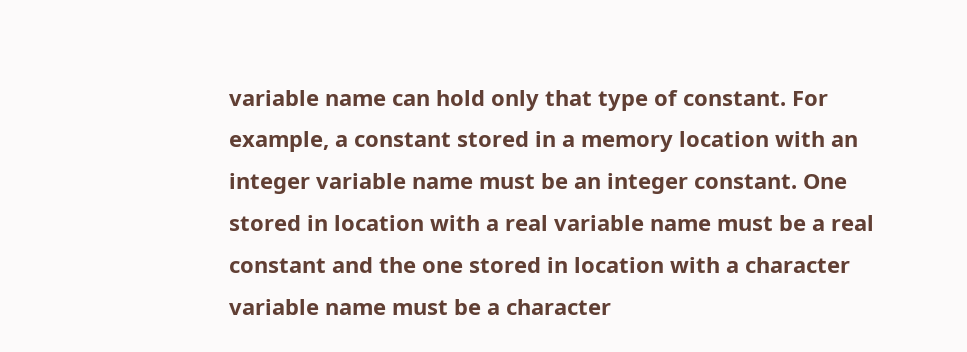variable name can hold only that type of constant. For example, a constant stored in a memory location with an integer variable name must be an integer constant. One stored in location with a real variable name must be a real constant and the one stored in location with a character variable name must be a character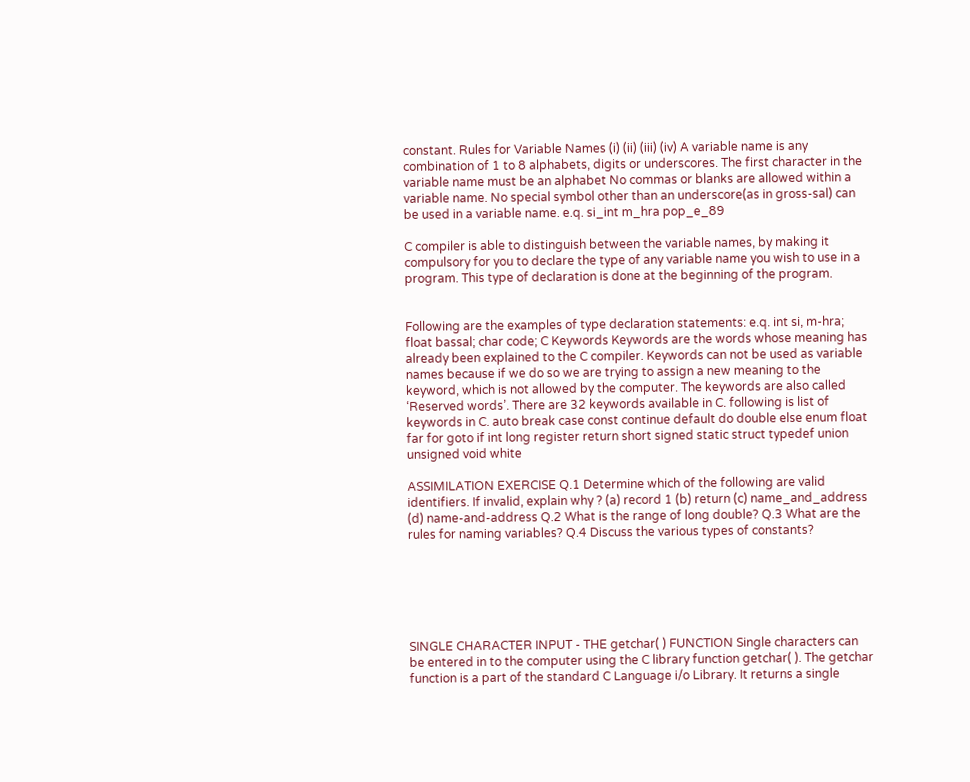constant. Rules for Variable Names (i) (ii) (iii) (iv) A variable name is any combination of 1 to 8 alphabets, digits or underscores. The first character in the variable name must be an alphabet No commas or blanks are allowed within a variable name. No special symbol other than an underscore(as in gross-sal) can be used in a variable name. e.q. si_int m_hra pop_e_89

C compiler is able to distinguish between the variable names, by making it compulsory for you to declare the type of any variable name you wish to use in a program. This type of declaration is done at the beginning of the program.


Following are the examples of type declaration statements: e.q. int si, m-hra; float bassal; char code; C Keywords Keywords are the words whose meaning has already been explained to the C compiler. Keywords can not be used as variable names because if we do so we are trying to assign a new meaning to the keyword, which is not allowed by the computer. The keywords are also called ‘Reserved words’. There are 32 keywords available in C. following is list of keywords in C. auto break case const continue default do double else enum float far for goto if int long register return short signed static struct typedef union unsigned void white

ASSIMILATION EXERCISE Q.1 Determine which of the following are valid identifiers. If invalid, explain why ? (a) record 1 (b) return (c) name_and_address (d) name-and-address Q.2 What is the range of long double? Q.3 What are the rules for naming variables? Q.4 Discuss the various types of constants?






SINGLE CHARACTER INPUT - THE getchar( ) FUNCTION Single characters can be entered in to the computer using the C library function getchar( ). The getchar function is a part of the standard C Language i/o Library. It returns a single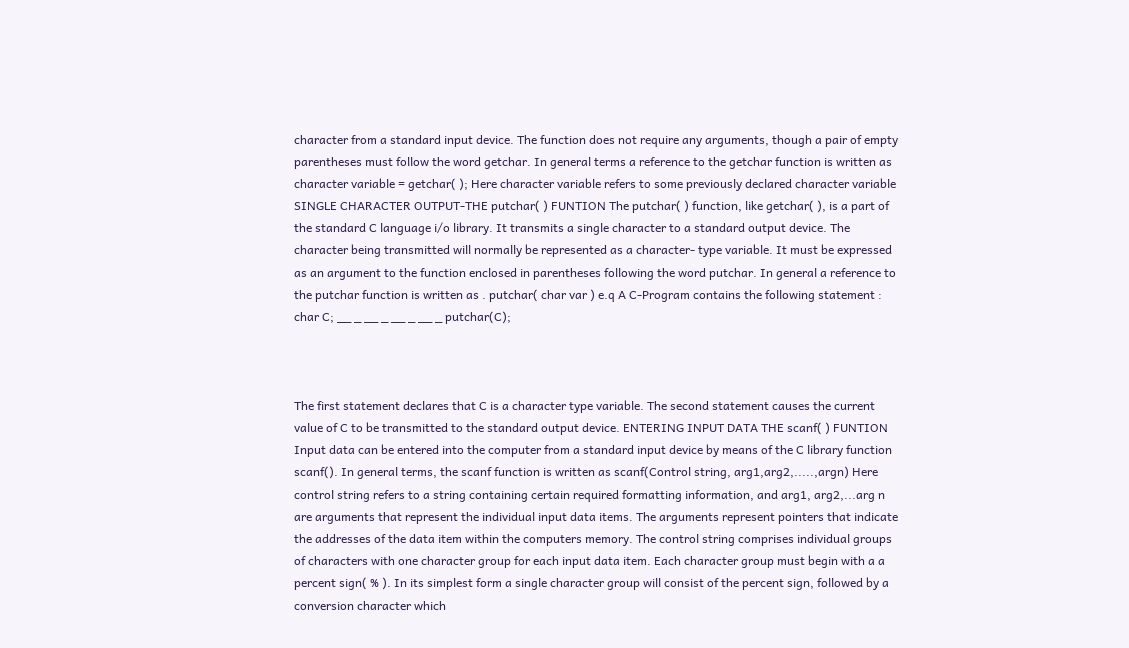character from a standard input device. The function does not require any arguments, though a pair of empty parentheses must follow the word getchar. In general terms a reference to the getchar function is written as character variable = getchar( ); Here character variable refers to some previously declared character variable SINGLE CHARACTER OUTPUT-THE putchar( ) FUNTION The putchar( ) function, like getchar( ), is a part of the standard C language i/o library. It transmits a single character to a standard output device. The character being transmitted will normally be represented as a character- type variable. It must be expressed as an argument to the function enclosed in parentheses following the word putchar. In general a reference to the putchar function is written as . putchar( char var ) e.q A C-Program contains the following statement : char C; __ _ __ _ __ _ __ _ putchar(C);



The first statement declares that C is a character type variable. The second statement causes the current value of C to be transmitted to the standard output device. ENTERING INPUT DATA THE scanf( ) FUNTION Input data can be entered into the computer from a standard input device by means of the C library function scanf(). In general terms, the scanf function is written as scanf(Control string, arg1,arg2,.....,argn) Here control string refers to a string containing certain required formatting information, and arg1, arg2,...arg n are arguments that represent the individual input data items. The arguments represent pointers that indicate the addresses of the data item within the computers memory. The control string comprises individual groups of characters with one character group for each input data item. Each character group must begin with a a percent sign( % ). In its simplest form a single character group will consist of the percent sign, followed by a conversion character which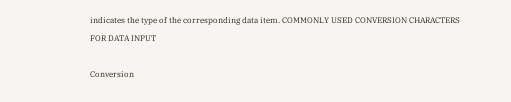indicates the type of the corresponding data item. COMMONLY USED CONVERSION CHARACTERS FOR DATA INPUT

Conversion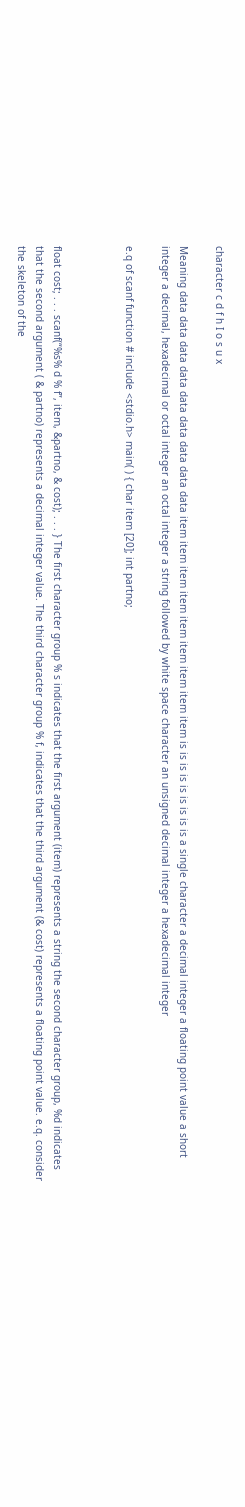character c d f h I o s u x

Meaning data data data data data data data data data item item item item item item item item item is is is is is is is is is a single character a decimal integer a floating point value a short integer a decimal, hexadecimal or octal integer an octal integer a string followed by white space character an unsigned decimal integer a hexadecimal integer

e.q of scanf function # include <stdio.h> main( ) { char item [20]; int partno;



float cost; . . . scanf(“%s% d % f”, item, &partno, & cost); . . . } The first character group % s indicates that the first argument (item) represents a string the second character group, %d indicates that the second argument ( & partno) represents a decimal integer value. The third character group % f, indicates that the third argument (& cost) represents a floating point value. e.q. consider the skeleton of the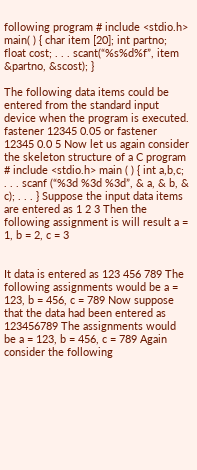following program # include <stdio.h> main( ) { char item [20]; int partno; float cost; . . . scant(“%s%d%f”, item &partno, &scost); }

The following data items could be entered from the standard input device when the program is executed. fastener 12345 0.05 or fastener 12345 0.0 5 Now let us again consider the skeleton structure of a C program # include <stdio.h> main ( ) { int a,b,c; . . . scanf (“%3d %3d %3d”, & a, & b, & c); . . . } Suppose the input data items are entered as 1 2 3 Then the following assignment is will result a = 1, b = 2, c = 3


It data is entered as 123 456 789 The following assignments would be a = 123, b = 456, c = 789 Now suppose that the data had been entered as 123456789 The assignments would be a = 123, b = 456, c = 789 Again consider the following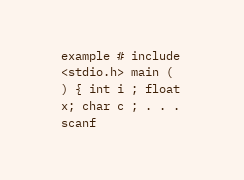example # include <stdio.h> main ( ) { int i ; float x; char c ; . . . scanf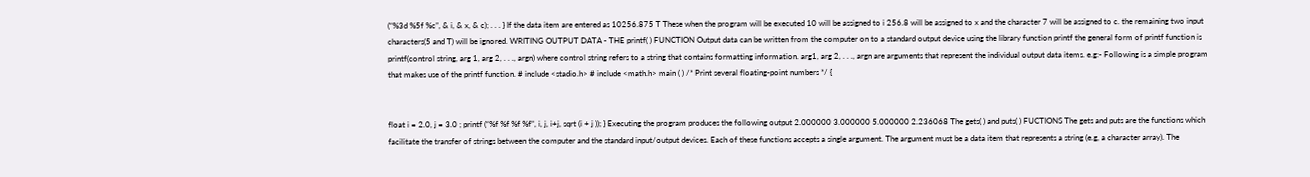(“%3d %5f %c”, & i, & x, & c); . . . } If the data item are entered as 10256.875 T These when the program will be executed 10 will be assigned to i 256.8 will be assigned to x and the character 7 will be assigned to c. the remaining two input characters(5 and T) will be ignored. WRITING OUTPUT DATA - THE printf( ) FUNCTION Output data can be written from the computer on to a standard output device using the library function printf the general form of printf function is printf(control string, arg 1, arg 2, . . ., argn) where control string refers to a string that contains formatting information. arg1, arg 2, . . ., argn are arguments that represent the individual output data items. e.g:- Following is a simple program that makes use of the printf function. # include <stadio.h> # include <math.h> main ( ) /* Print several floating-point numbers */ {


float i = 2.0, j = 3.0 ; printf (“%f %f %f %f”, i, j, i+j, sqrt (i + j )); } Executing the program produces the following output 2.000000 3.000000 5.000000 2.236068 The gets( ) and puts( ) FUCTIONS The gets and puts are the functions which facilitate the transfer of strings between the computer and the standard input/output devices. Each of these functions accepts a single argument. The argument must be a data item that represents a string (e.g, a character array). The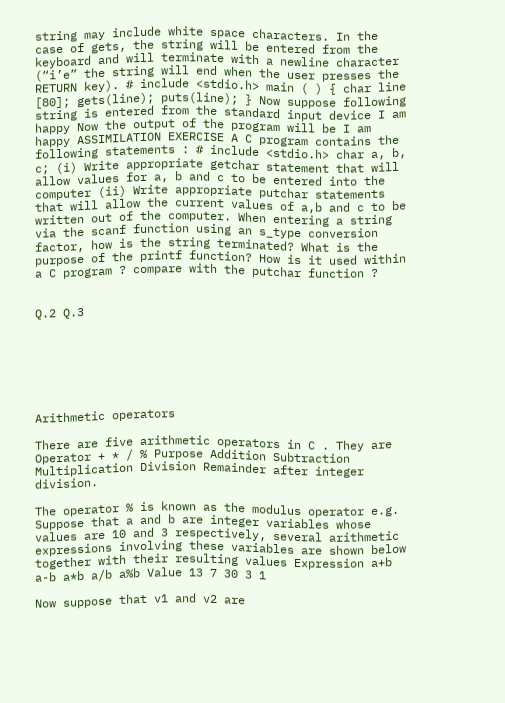string may include white space characters. In the case of gets, the string will be entered from the keyboard and will terminate with a newline character (“i’e” the string will end when the user presses the RETURN key). # include <stdio.h> main ( ) { char line [80]; gets(line); puts(line); } Now suppose following string is entered from the standard input device I am happy Now the output of the program will be I am happy ASSIMILATION EXERCISE A C program contains the following statements : # include <stdio.h> char a, b, c; (i) Write appropriate getchar statement that will allow values for a, b and c to be entered into the computer (ii) Write appropriate putchar statements that will allow the current values of a,b and c to be written out of the computer. When entering a string via the scanf function using an s_type conversion factor, how is the string terminated? What is the purpose of the printf function? How is it used within a C program ? compare with the putchar function ?


Q.2 Q.3







Arithmetic operators

There are five arithmetic operators in C . They are Operator + * / % Purpose Addition Subtraction Multiplication Division Remainder after integer division.

The operator % is known as the modulus operator e.g. Suppose that a and b are integer variables whose values are 10 and 3 respectively, several arithmetic expressions involving these variables are shown below together with their resulting values Expression a+b a-b a*b a/b a%b Value 13 7 30 3 1

Now suppose that v1 and v2 are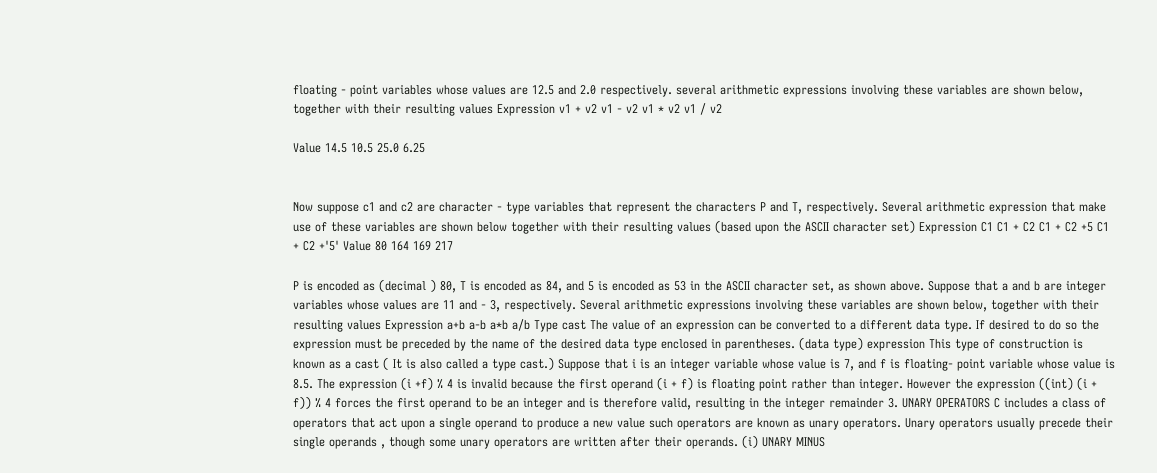floating - point variables whose values are 12.5 and 2.0 respectively. several arithmetic expressions involving these variables are shown below, together with their resulting values Expression v1 + v2 v1 - v2 v1 * v2 v1 / v2

Value 14.5 10.5 25.0 6.25


Now suppose c1 and c2 are character - type variables that represent the characters P and T, respectively. Several arithmetic expression that make use of these variables are shown below together with their resulting values (based upon the ASCII character set) Expression C1 C1 + C2 C1 + C2 +5 C1 + C2 +'5' Value 80 164 169 217

P is encoded as (decimal ) 80, T is encoded as 84, and 5 is encoded as 53 in the ASCII character set, as shown above. Suppose that a and b are integer variables whose values are 11 and - 3, respectively. Several arithmetic expressions involving these variables are shown below, together with their resulting values Expression a+b a-b a*b a/b Type cast The value of an expression can be converted to a different data type. If desired to do so the expression must be preceded by the name of the desired data type enclosed in parentheses. (data type) expression This type of construction is known as a cast ( It is also called a type cast.) Suppose that i is an integer variable whose value is 7, and f is floating- point variable whose value is 8.5. The expression (i +f) % 4 is invalid because the first operand (i + f) is floating point rather than integer. However the expression ((int) (i + f)) % 4 forces the first operand to be an integer and is therefore valid, resulting in the integer remainder 3. UNARY OPERATORS C includes a class of operators that act upon a single operand to produce a new value such operators are known as unary operators. Unary operators usually precede their single operands , though some unary operators are written after their operands. (i) UNARY MINUS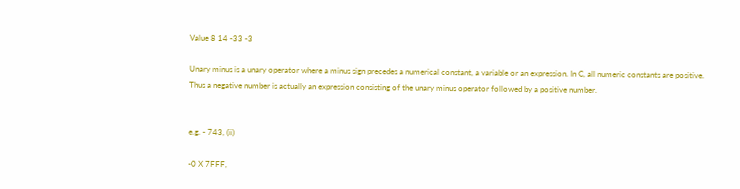Value 8 14 -33 -3

Unary minus is a unary operator where a minus sign precedes a numerical constant, a variable or an expression. In C, all numeric constants are positive. Thus a negative number is actually an expression consisting of the unary minus operator followed by a positive number.


e.g. - 743, (ii)

-0 X 7FFF,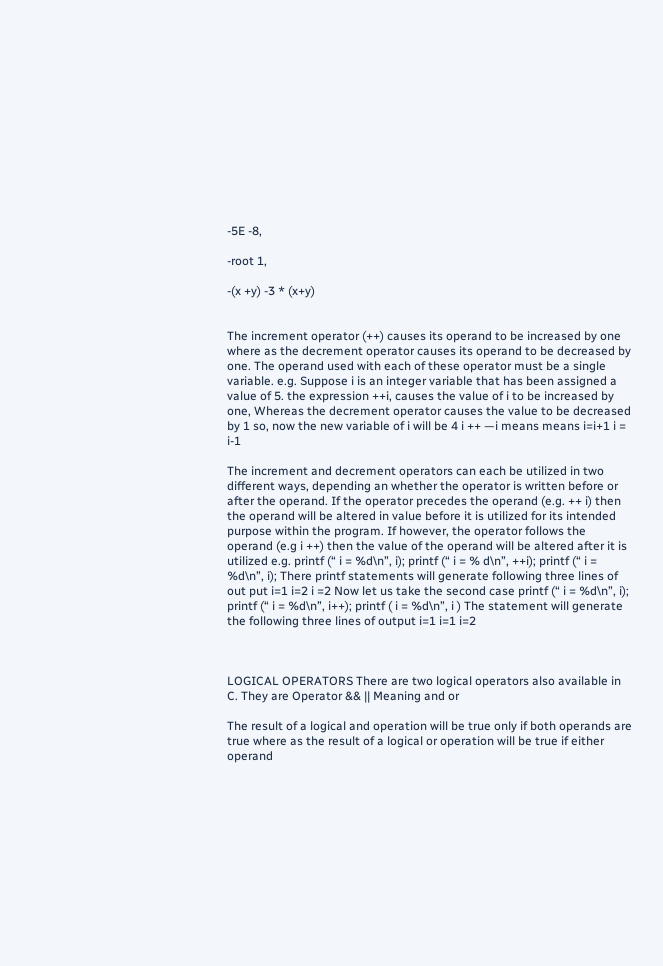-5E -8,

-root 1,

-(x +y) -3 * (x+y)


The increment operator (++) causes its operand to be increased by one where as the decrement operator causes its operand to be decreased by one. The operand used with each of these operator must be a single variable. e.g. Suppose i is an integer variable that has been assigned a value of 5. the expression ++i, causes the value of i to be increased by one, Whereas the decrement operator causes the value to be decreased by 1 so, now the new variable of i will be 4 i ++ —i means means i=i+1 i = i-1

The increment and decrement operators can each be utilized in two different ways, depending an whether the operator is written before or after the operand. If the operator precedes the operand (e.g. ++ i) then the operand will be altered in value before it is utilized for its intended purpose within the program. If however, the operator follows the operand (e.g i ++) then the value of the operand will be altered after it is utilized e.g. printf (“ i = %d\n”, i); printf (“ i = % d\n”, ++i); printf (“ i = %d\n”, i); There printf statements will generate following three lines of out put i=1 i=2 i =2 Now let us take the second case printf (“ i = %d\n”, i); printf (“ i = %d\n”, i++); printf ( i = %d\n”, i ) The statement will generate the following three lines of output i=1 i=1 i=2



LOGICAL OPERATORS There are two logical operators also available in C. They are Operator && || Meaning and or

The result of a logical and operation will be true only if both operands are true where as the result of a logical or operation will be true if either operand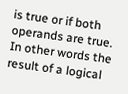is true or if both operands are true. In other words the result of a logical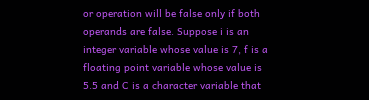or operation will be false only if both operands are false. Suppose i is an integer variable whose value is 7, f is a floating point variable whose value is 5.5 and C is a character variable that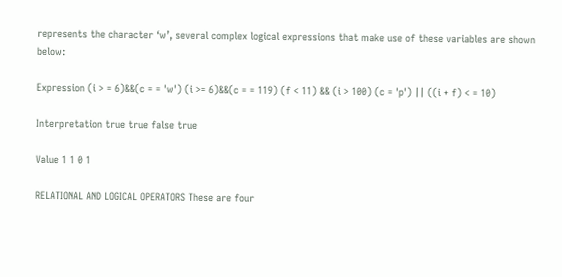represents the character ‘w’, several complex logical expressions that make use of these variables are shown below:

Expression (i > = 6)&&(c = = 'w') (i >= 6)&&(c = = 119) (f < 11) && (i > 100) (c = 'p') || ((i + f) < = 10)

Interpretation true true false true

Value 1 1 0 1

RELATIONAL AND LOGICAL OPERATORS These are four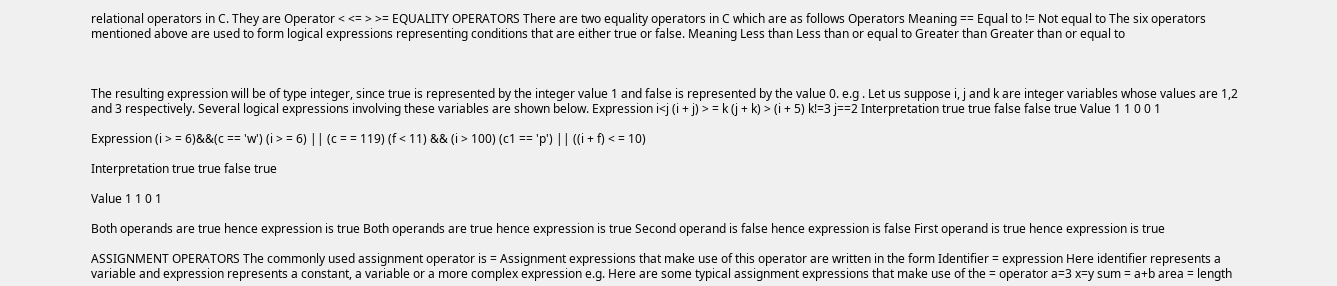relational operators in C. They are Operator < <= > >= EQUALITY OPERATORS There are two equality operators in C which are as follows Operators Meaning == Equal to != Not equal to The six operators mentioned above are used to form logical expressions representing conditions that are either true or false. Meaning Less than Less than or equal to Greater than Greater than or equal to



The resulting expression will be of type integer, since true is represented by the integer value 1 and false is represented by the value 0. e.g . Let us suppose i, j and k are integer variables whose values are 1,2 and 3 respectively. Several logical expressions involving these variables are shown below. Expression i<j (i + j) > = k (j + k) > (i + 5) k!=3 j==2 Interpretation true true false false true Value 1 1 0 0 1

Expression (i > = 6)&&(c == 'w') (i > = 6) || (c = = 119) (f < 11) && (i > 100) (c1 == 'p') || ((i + f) < = 10)

Interpretation true true false true

Value 1 1 0 1

Both operands are true hence expression is true Both operands are true hence expression is true Second operand is false hence expression is false First operand is true hence expression is true

ASSIGNMENT OPERATORS The commonly used assignment operator is = Assignment expressions that make use of this operator are written in the form Identifier = expression Here identifier represents a variable and expression represents a constant, a variable or a more complex expression e.g. Here are some typical assignment expressions that make use of the = operator a=3 x=y sum = a+b area = length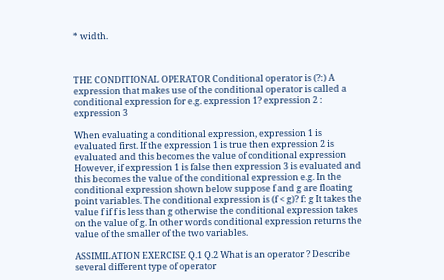* width.



THE CONDITIONAL OPERATOR Conditional operator is (?:) A expression that makes use of the conditional operator is called a conditional expression for e.g. expression 1? expression 2 : expression 3

When evaluating a conditional expression, expression 1 is evaluated first. If the expression 1 is true then expression 2 is evaluated and this becomes the value of conditional expression However, if expression 1 is false then expression 3 is evaluated and this becomes the value of the conditional expression e.g. In the conditional expression shown below suppose f and g are floating point variables. The conditional expression is (f < g)? f: g It takes the value f if f is less than g otherwise the conditional expression takes on the value of g. In other words conditional expression returns the value of the smaller of the two variables.

ASSIMILATION EXERCISE Q.1 Q.2 What is an operator ? Describe several different type of operator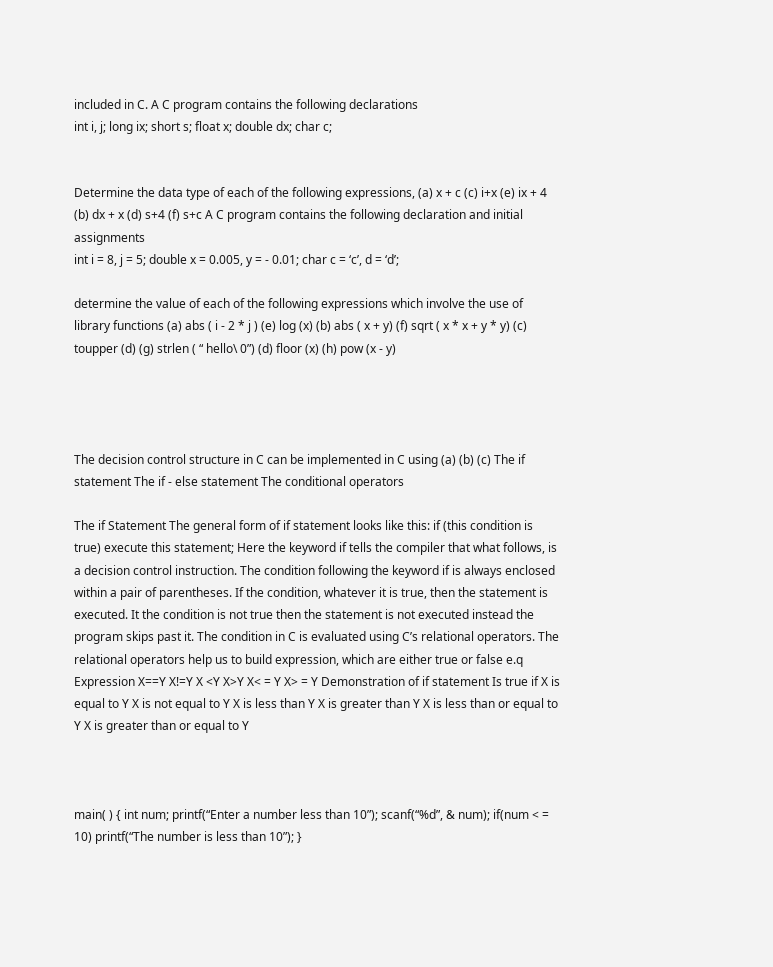included in C. A C program contains the following declarations
int i, j; long ix; short s; float x; double dx; char c;


Determine the data type of each of the following expressions, (a) x + c (c) i+x (e) ix + 4 (b) dx + x (d) s+4 (f) s+c A C program contains the following declaration and initial assignments
int i = 8, j = 5; double x = 0.005, y = - 0.01; char c = ‘c’, d = ‘d’;

determine the value of each of the following expressions which involve the use of library functions (a) abs ( i - 2 * j ) (e) log (x) (b) abs ( x + y) (f) sqrt ( x * x + y * y) (c) toupper (d) (g) strlen ( “ hello\ 0”) (d) floor (x) (h) pow (x - y)




The decision control structure in C can be implemented in C using (a) (b) (c) The if statement The if - else statement The conditional operators

The if Statement The general form of if statement looks like this: if (this condition is true) execute this statement; Here the keyword if tells the compiler that what follows, is a decision control instruction. The condition following the keyword if is always enclosed within a pair of parentheses. If the condition, whatever it is true, then the statement is executed. It the condition is not true then the statement is not executed instead the program skips past it. The condition in C is evaluated using C’s relational operators. The relational operators help us to build expression, which are either true or false e.q Expression X==Y X!=Y X <Y X>Y X< = Y X> = Y Demonstration of if statement Is true if X is equal to Y X is not equal to Y X is less than Y X is greater than Y X is less than or equal to Y X is greater than or equal to Y



main( ) { int num; printf(“Enter a number less than 10”); scanf(“%d”, & num); if(num < = 10) printf(“The number is less than 10”); }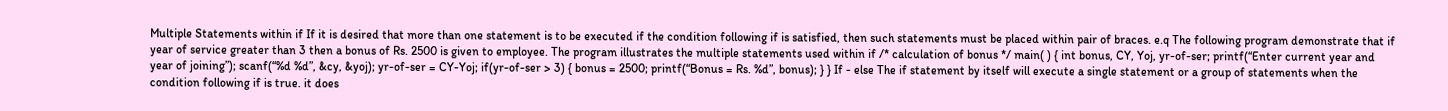Multiple Statements within if If it is desired that more than one statement is to be executed if the condition following if is satisfied, then such statements must be placed within pair of braces. e.q The following program demonstrate that if year of service greater than 3 then a bonus of Rs. 2500 is given to employee. The program illustrates the multiple statements used within if /* calculation of bonus */ main( ) { int bonus, CY, Yoj, yr-of-ser; printf(“Enter current year and year of joining”); scanf(“%d %d”, &cy, &yoj); yr-of-ser = CY-Yoj; if(yr-of-ser > 3) { bonus = 2500; printf(“Bonus = Rs. %d”, bonus); } } If - else The if statement by itself will execute a single statement or a group of statements when the condition following if is true. it does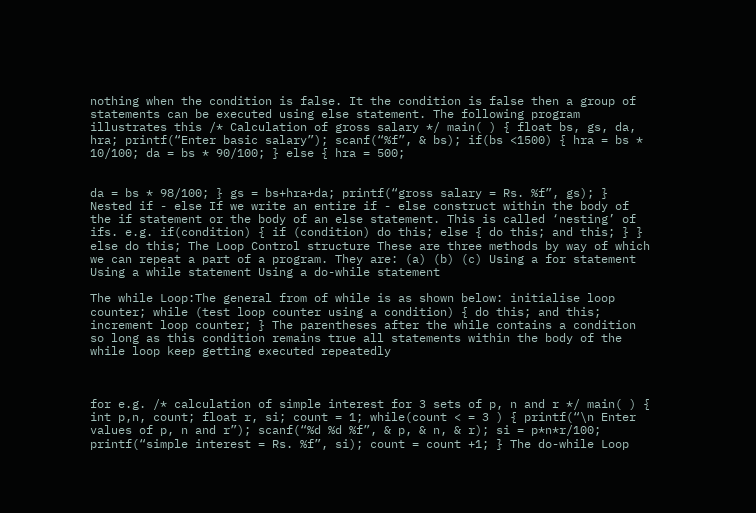nothing when the condition is false. It the condition is false then a group of statements can be executed using else statement. The following program illustrates this /* Calculation of gross salary */ main( ) { float bs, gs, da, hra; printf(“Enter basic salary”); scanf(“%f”, & bs); if(bs <1500) { hra = bs * 10/100; da = bs * 90/100; } else { hra = 500;


da = bs * 98/100; } gs = bs+hra+da; printf(“gross salary = Rs. %f”, gs); } Nested if - else If we write an entire if - else construct within the body of the if statement or the body of an else statement. This is called ‘nesting’ of ifs. e.g. if(condition) { if (condition) do this; else { do this; and this; } } else do this; The Loop Control structure These are three methods by way of which we can repeat a part of a program. They are: (a) (b) (c) Using a for statement Using a while statement Using a do-while statement

The while Loop:The general from of while is as shown below: initialise loop counter; while (test loop counter using a condition) { do this; and this; increment loop counter; } The parentheses after the while contains a condition so long as this condition remains true all statements within the body of the while loop keep getting executed repeatedly



for e.g. /* calculation of simple interest for 3 sets of p, n and r */ main( ) { int p,n, count; float r, si; count = 1; while(count < = 3 ) { printf(“\n Enter values of p, n and r”); scanf(“%d %d %f”, & p, & n, & r); si = p*n*r/100; printf(“simple interest = Rs. %f”, si); count = count +1; } The do-while Loop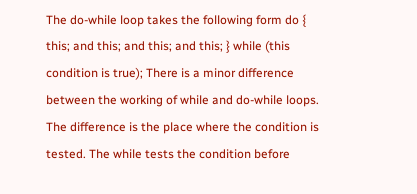The do-while loop takes the following form do { this; and this; and this; and this; } while (this condition is true); There is a minor difference between the working of while and do-while loops. The difference is the place where the condition is tested. The while tests the condition before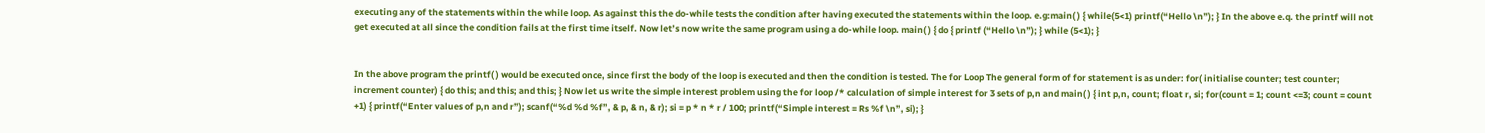executing any of the statements within the while loop. As against this the do-while tests the condition after having executed the statements within the loop. e.g:main( ) { while(5<1) printf(“Hello \n”); } In the above e.q. the printf will not get executed at all since the condition fails at the first time itself. Now let’s now write the same program using a do-while loop. main( ) { do { printf (“Hello \n”); } while (5<1); }


In the above program the printf( ) would be executed once, since first the body of the loop is executed and then the condition is tested. The for Loop The general form of for statement is as under: for( initialise counter; test counter; increment counter) { do this; and this; and this; } Now let us write the simple interest problem using the for loop /* calculation of simple interest for 3 sets of p,n and main( ) { int p,n, count; float r, si; for(count = 1; count <=3; count = count +1) { printf(“Enter values of p,n and r”); scanf(“%d %d %f”, & p, & n, & r); si = p * n * r / 100; printf(“Simple interest = Rs %f \n”, si); }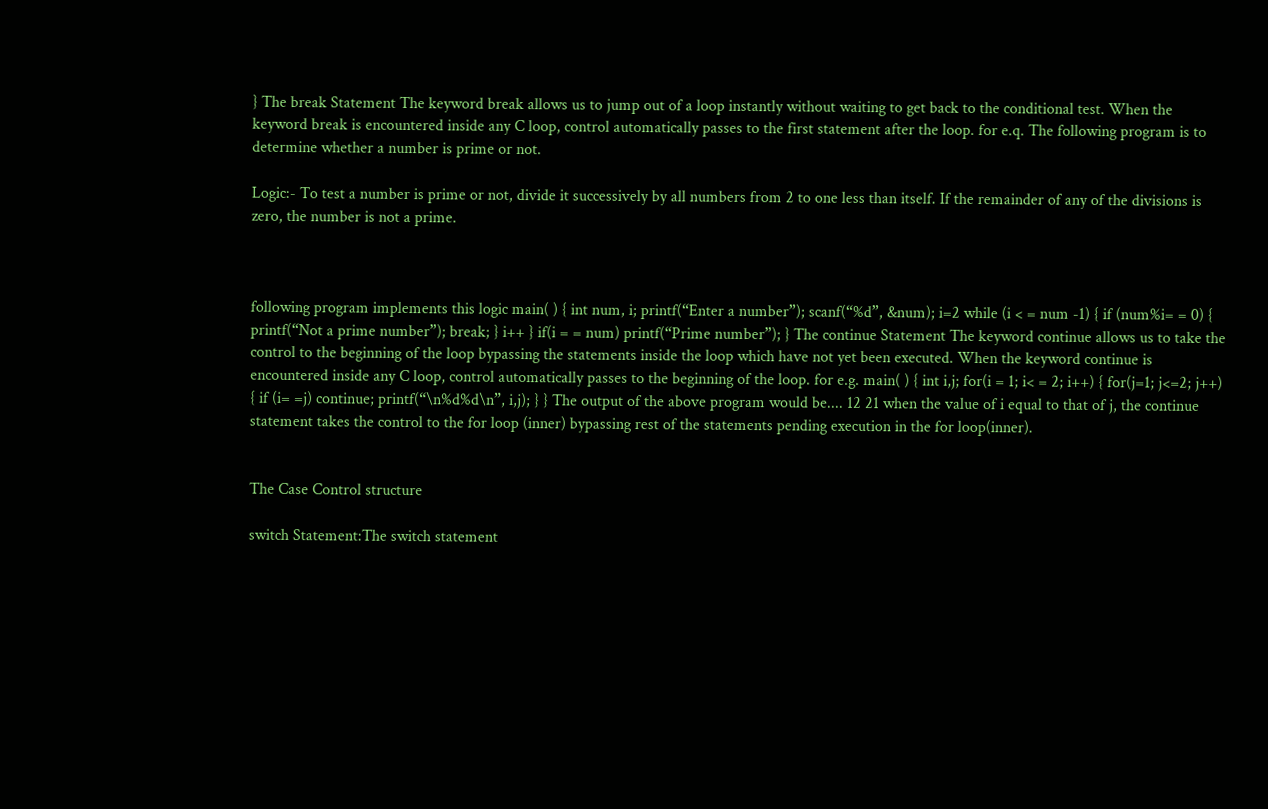} The break Statement The keyword break allows us to jump out of a loop instantly without waiting to get back to the conditional test. When the keyword break is encountered inside any C loop, control automatically passes to the first statement after the loop. for e.q. The following program is to determine whether a number is prime or not.

Logic:- To test a number is prime or not, divide it successively by all numbers from 2 to one less than itself. If the remainder of any of the divisions is zero, the number is not a prime.



following program implements this logic main( ) { int num, i; printf(“Enter a number”); scanf(“%d”, &num); i=2 while (i < = num -1) { if (num%i= = 0) { printf(“Not a prime number”); break; } i++ } if(i = = num) printf(“Prime number”); } The continue Statement The keyword continue allows us to take the control to the beginning of the loop bypassing the statements inside the loop which have not yet been executed. When the keyword continue is encountered inside any C loop, control automatically passes to the beginning of the loop. for e.g. main( ) { int i,j; for(i = 1; i< = 2; i++) { for(j=1; j<=2; j++) { if (i= =j) continue; printf(“\n%d%d\n”, i,j); } } The output of the above program would be.... 12 21 when the value of i equal to that of j, the continue statement takes the control to the for loop (inner) bypassing rest of the statements pending execution in the for loop(inner).


The Case Control structure

switch Statement:The switch statement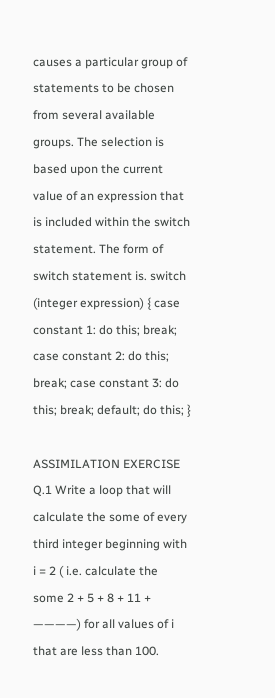causes a particular group of statements to be chosen from several available groups. The selection is based upon the current value of an expression that is included within the switch statement. The form of switch statement is. switch (integer expression) { case constant 1: do this; break; case constant 2: do this; break; case constant 3: do this; break; default; do this; }

ASSIMILATION EXERCISE Q.1 Write a loop that will calculate the some of every third integer beginning with i = 2 ( i.e. calculate the some 2 + 5 + 8 + 11 + ————) for all values of i that are less than 100.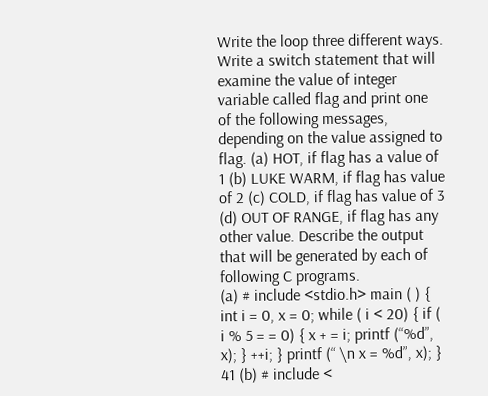Write the loop three different ways. Write a switch statement that will examine the value of integer variable called flag and print one of the following messages, depending on the value assigned to flag. (a) HOT, if flag has a value of 1 (b) LUKE WARM, if flag has value of 2 (c) COLD, if flag has value of 3 (d) OUT OF RANGE, if flag has any other value. Describe the output that will be generated by each of following C programs.
(a) # include <stdio.h> main ( ) { int i = 0, x = 0; while ( i < 20) { if ( i % 5 = = 0) { x + = i; printf (“%d”, x); } ++i; } printf (“ \n x = %d”, x); } 41 (b) # include <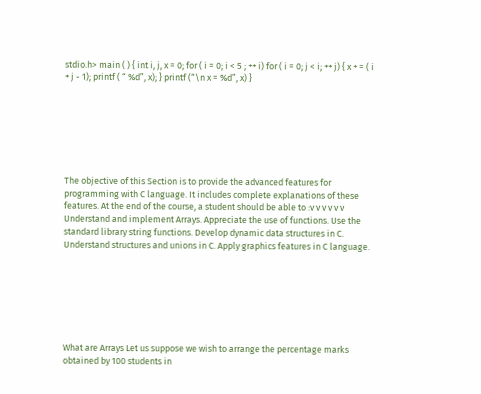stdio.h> main ( ) { int i, j, x = 0; for ( i = 0; i < 5 ; ++ i) for ( i = 0; j < i; ++ j) { x + = ( i + j - 1); printf ( “ %d”, x); } printf (“\n x = %d”, x) }







The objective of this Section is to provide the advanced features for programming with C language. It includes complete explanations of these features. At the end of the course, a student should be able to :v v v v v v Understand and implement Arrays. Appreciate the use of functions. Use the standard library string functions. Develop dynamic data structures in C. Understand structures and unions in C. Apply graphics features in C language.







What are Arrays Let us suppose we wish to arrange the percentage marks obtained by 100 students in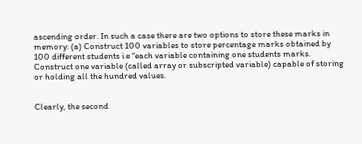ascending order. In such a case there are two options to store these marks in memory: (a) Construct 100 variables to store percentage marks obtained by 100 different students i.e “each variable containing one students marks. Construct one variable (called array or subscripted variable) capable of storing or holding all the hundred values.


Clearly, the second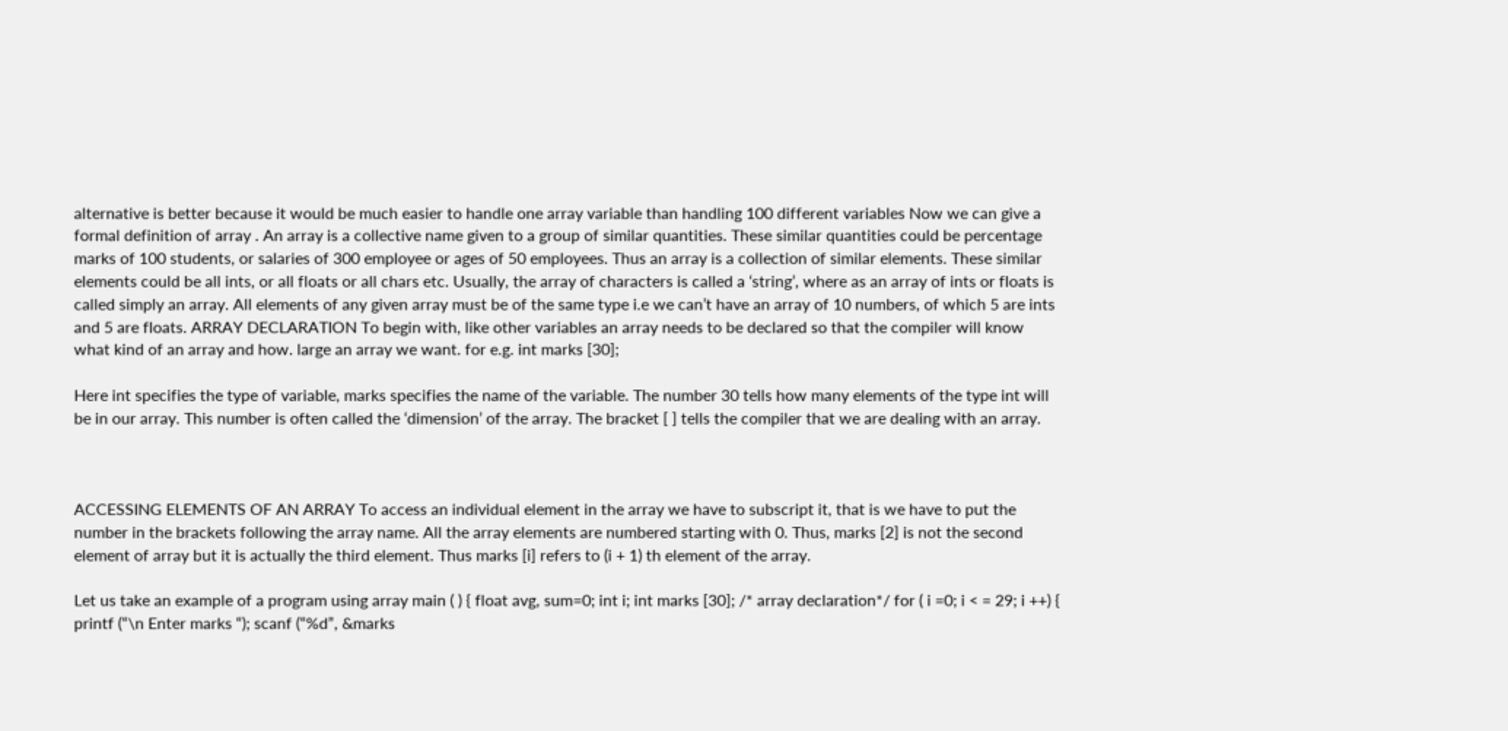alternative is better because it would be much easier to handle one array variable than handling 100 different variables Now we can give a formal definition of array . An array is a collective name given to a group of similar quantities. These similar quantities could be percentage marks of 100 students, or salaries of 300 employee or ages of 50 employees. Thus an array is a collection of similar elements. These similar elements could be all ints, or all floats or all chars etc. Usually, the array of characters is called a ‘string’, where as an array of ints or floats is called simply an array. All elements of any given array must be of the same type i.e we can’t have an array of 10 numbers, of which 5 are ints and 5 are floats. ARRAY DECLARATION To begin with, like other variables an array needs to be declared so that the compiler will know what kind of an array and how. large an array we want. for e.g. int marks [30];

Here int specifies the type of variable, marks specifies the name of the variable. The number 30 tells how many elements of the type int will be in our array. This number is often called the ‘dimension’ of the array. The bracket [ ] tells the compiler that we are dealing with an array.



ACCESSING ELEMENTS OF AN ARRAY To access an individual element in the array we have to subscript it, that is we have to put the number in the brackets following the array name. All the array elements are numbered starting with 0. Thus, marks [2] is not the second element of array but it is actually the third element. Thus marks [i] refers to (i + 1) th element of the array.

Let us take an example of a program using array main ( ) { float avg, sum=0; int i; int marks [30]; /* array declaration*/ for ( i =0; i < = 29; i ++) { printf (“\n Enter marks “); scanf (“%d”, &marks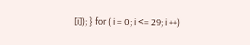[i]); } for ( i = 0; i <= 29; i ++)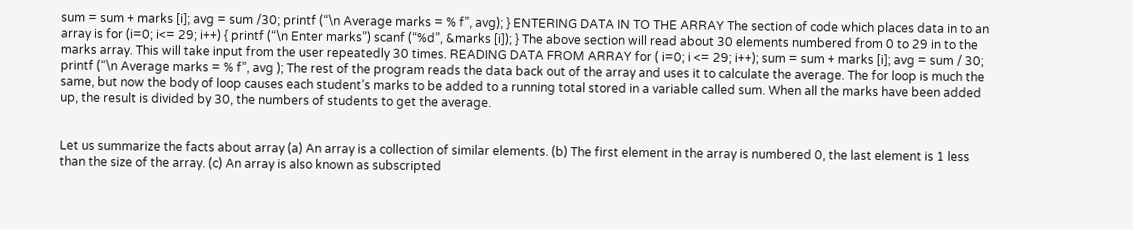sum = sum + marks [i]; avg = sum /30; printf (“\n Average marks = % f”, avg); } ENTERING DATA IN TO THE ARRAY The section of code which places data in to an array is for (i=0; i<= 29; i++) { printf (“\n Enter marks”) scanf (“%d”, &marks [i]); } The above section will read about 30 elements numbered from 0 to 29 in to the marks array. This will take input from the user repeatedly 30 times. READING DATA FROM ARRAY for ( i=0; i <= 29; i++); sum = sum + marks [i]; avg = sum / 30; printf (“\n Average marks = % f”, avg ); The rest of the program reads the data back out of the array and uses it to calculate the average. The for loop is much the same, but now the body of loop causes each student’s marks to be added to a running total stored in a variable called sum. When all the marks have been added up, the result is divided by 30, the numbers of students to get the average.


Let us summarize the facts about array (a) An array is a collection of similar elements. (b) The first element in the array is numbered 0, the last element is 1 less than the size of the array. (c) An array is also known as subscripted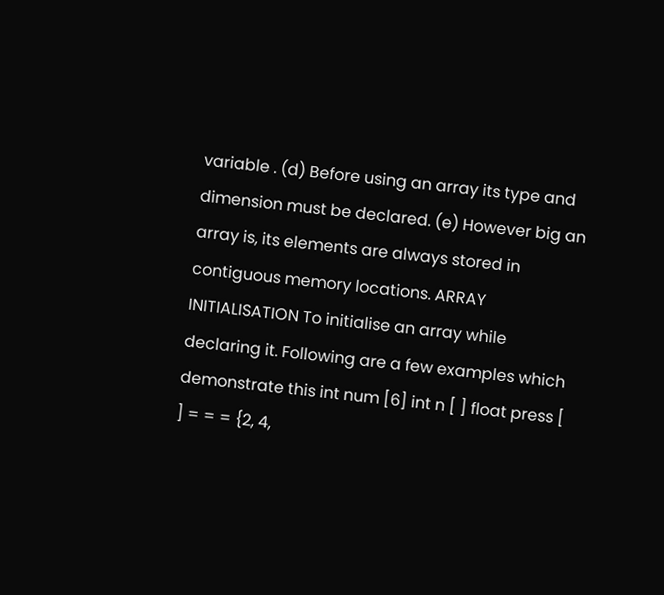variable . (d) Before using an array its type and dimension must be declared. (e) However big an array is, its elements are always stored in contiguous memory locations. ARRAY INITIALISATION To initialise an array while declaring it. Following are a few examples which demonstrate this int num [6] int n [ ] float press [ ] = = = {2, 4,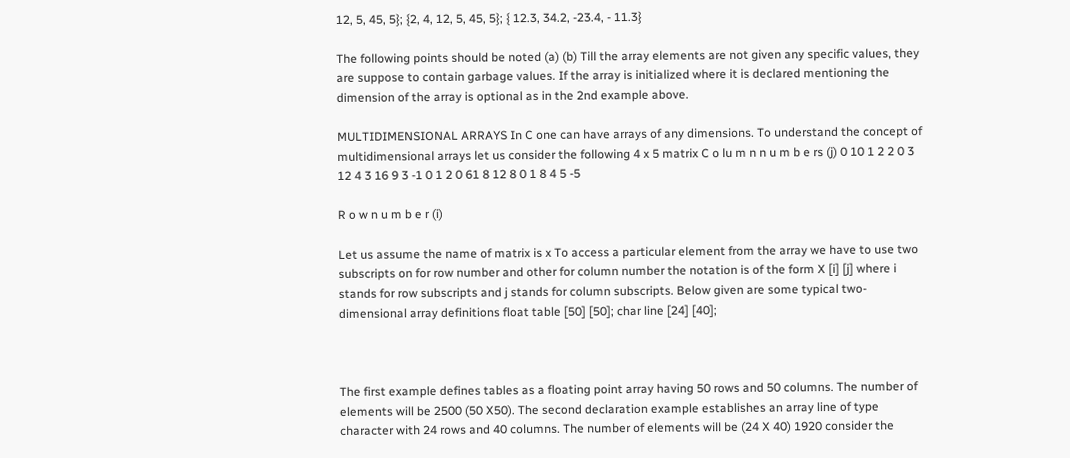12, 5, 45, 5}; {2, 4, 12, 5, 45, 5}; { 12.3, 34.2, -23.4, - 11.3}

The following points should be noted (a) (b) Till the array elements are not given any specific values, they are suppose to contain garbage values. If the array is initialized where it is declared mentioning the dimension of the array is optional as in the 2nd example above.

MULTIDIMENSIONAL ARRAYS In C one can have arrays of any dimensions. To understand the concept of multidimensional arrays let us consider the following 4 x 5 matrix C o lu m n n u m b e rs (j) 0 10 1 2 2 0 3 12 4 3 16 9 3 -1 0 1 2 0 61 8 12 8 0 1 8 4 5 -5

R o w n u m b e r (i)

Let us assume the name of matrix is x To access a particular element from the array we have to use two subscripts on for row number and other for column number the notation is of the form X [i] [j] where i stands for row subscripts and j stands for column subscripts. Below given are some typical two-dimensional array definitions float table [50] [50]; char line [24] [40];



The first example defines tables as a floating point array having 50 rows and 50 columns. The number of elements will be 2500 (50 X50). The second declaration example establishes an array line of type character with 24 rows and 40 columns. The number of elements will be (24 X 40) 1920 consider the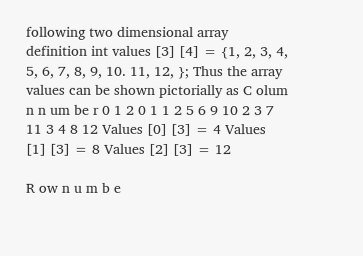following two dimensional array definition int values [3] [4] = {1, 2, 3, 4, 5, 6, 7, 8, 9, 10. 11, 12, }; Thus the array values can be shown pictorially as C olum n n um be r 0 1 2 0 1 1 2 5 6 9 10 2 3 7 11 3 4 8 12 Values [0] [3] = 4 Values [1] [3] = 8 Values [2] [3] = 12

R ow n u m b e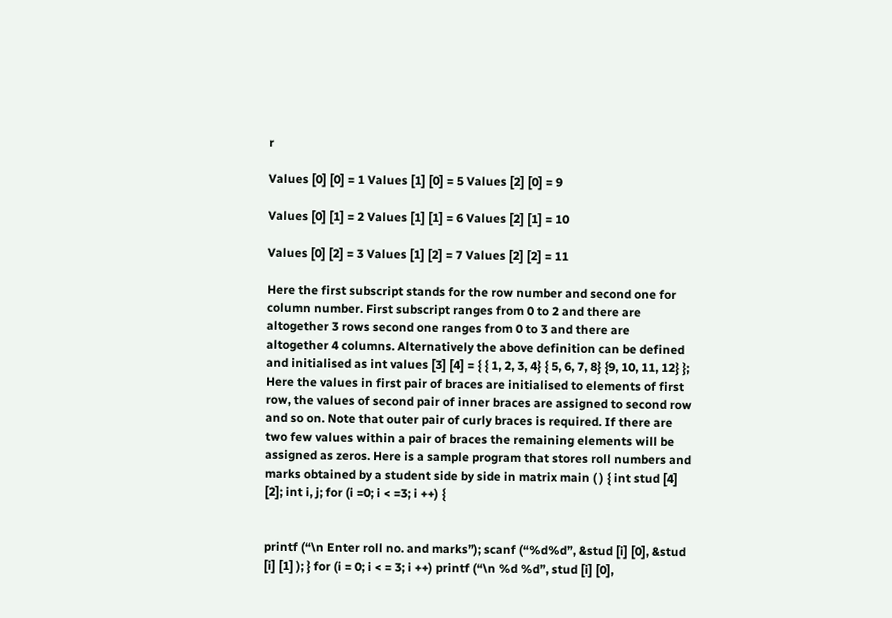r

Values [0] [0] = 1 Values [1] [0] = 5 Values [2] [0] = 9

Values [0] [1] = 2 Values [1] [1] = 6 Values [2] [1] = 10

Values [0] [2] = 3 Values [1] [2] = 7 Values [2] [2] = 11

Here the first subscript stands for the row number and second one for column number. First subscript ranges from 0 to 2 and there are altogether 3 rows second one ranges from 0 to 3 and there are altogether 4 columns. Alternatively the above definition can be defined and initialised as int values [3] [4] = { { 1, 2, 3, 4} { 5, 6, 7, 8} {9, 10, 11, 12} }; Here the values in first pair of braces are initialised to elements of first row, the values of second pair of inner braces are assigned to second row and so on. Note that outer pair of curly braces is required. If there are two few values within a pair of braces the remaining elements will be assigned as zeros. Here is a sample program that stores roll numbers and marks obtained by a student side by side in matrix main ( ) { int stud [4] [2]; int i, j; for (i =0; i < =3; i ++) {


printf (“\n Enter roll no. and marks”); scanf (“%d%d”, &stud [i] [0], &stud [i] [1] ); } for (i = 0; i < = 3; i ++) printf (“\n %d %d”, stud [i] [0],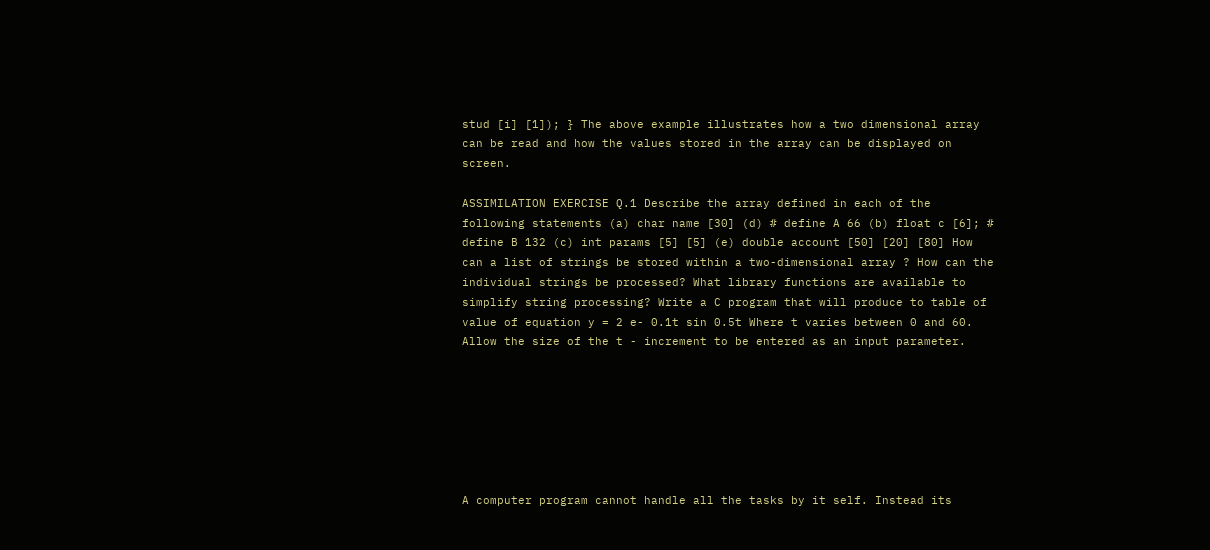stud [i] [1]); } The above example illustrates how a two dimensional array can be read and how the values stored in the array can be displayed on screen.

ASSIMILATION EXERCISE Q.1 Describe the array defined in each of the following statements (a) char name [30] (d) # define A 66 (b) float c [6]; # define B 132 (c) int params [5] [5] (e) double account [50] [20] [80] How can a list of strings be stored within a two-dimensional array ? How can the individual strings be processed? What library functions are available to simplify string processing? Write a C program that will produce to table of value of equation y = 2 e- 0.1t sin 0.5t Where t varies between 0 and 60. Allow the size of the t - increment to be entered as an input parameter.







A computer program cannot handle all the tasks by it self. Instead its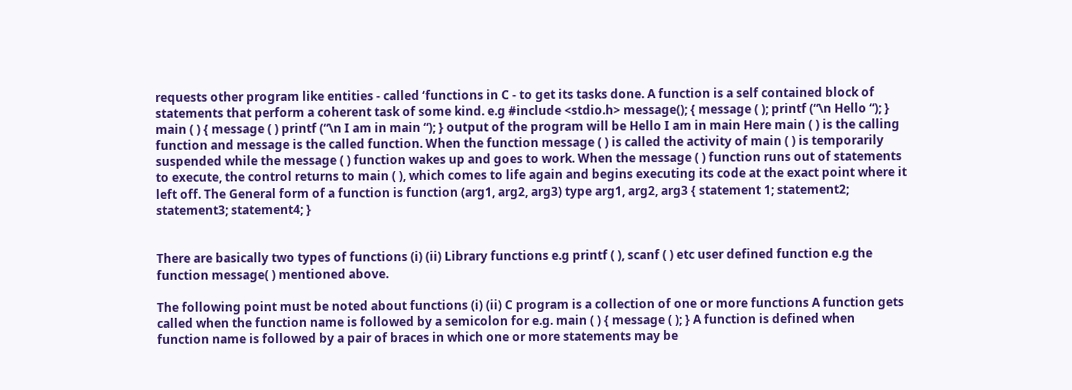requests other program like entities - called ‘functions in C - to get its tasks done. A function is a self contained block of statements that perform a coherent task of some kind. e.g #include <stdio.h> message(); { message ( ); printf (“\n Hello “); } main ( ) { message ( ) printf (“\n I am in main “); } output of the program will be Hello I am in main Here main ( ) is the calling function and message is the called function. When the function message ( ) is called the activity of main ( ) is temporarily suspended while the message ( ) function wakes up and goes to work. When the message ( ) function runs out of statements to execute, the control returns to main ( ), which comes to life again and begins executing its code at the exact point where it left off. The General form of a function is function (arg1, arg2, arg3) type arg1, arg2, arg3 { statement 1; statement2; statement3; statement4; }


There are basically two types of functions (i) (ii) Library functions e.g printf ( ), scanf ( ) etc user defined function e.g the function message( ) mentioned above.

The following point must be noted about functions (i) (ii) C program is a collection of one or more functions A function gets called when the function name is followed by a semicolon for e.g. main ( ) { message ( ); } A function is defined when function name is followed by a pair of braces in which one or more statements may be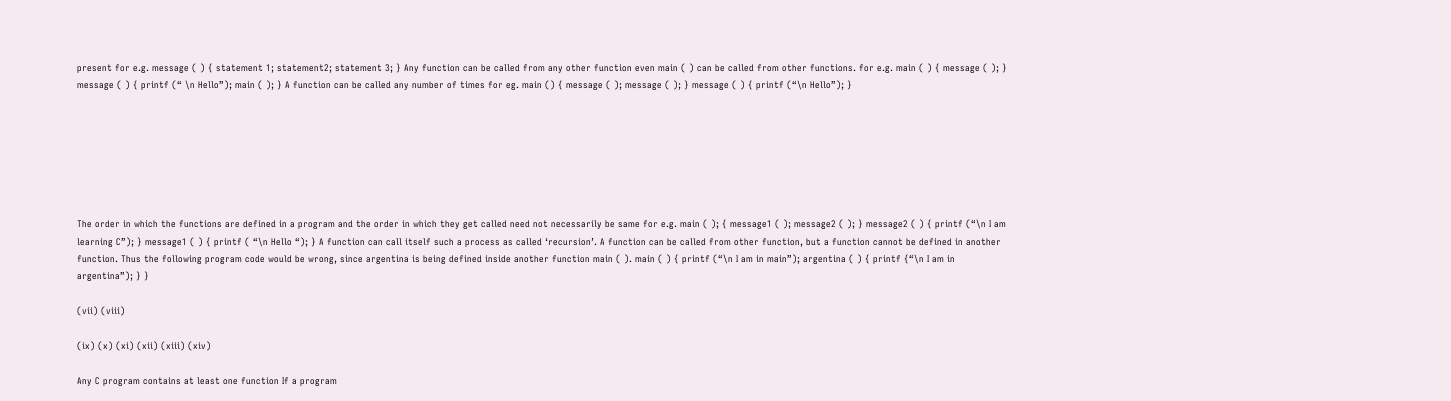present for e.g. message ( ) { statement 1; statement2; statement 3; } Any function can be called from any other function even main ( ) can be called from other functions. for e.g. main ( ) { message ( ); } message ( ) { printf (“ \n Hello”); main ( ); } A function can be called any number of times for eg. main () { message ( ); message ( ); } message ( ) { printf (“\n Hello”); }







The order in which the functions are defined in a program and the order in which they get called need not necessarily be same for e.g. main ( ); { message1 ( ); message2 ( ); } message2 ( ) { printf (“\n I am learning C”); } message1 ( ) { printf ( “\n Hello “); } A function can call itself such a process as called ‘recursion’. A function can be called from other function, but a function cannot be defined in another function. Thus the following program code would be wrong, since argentina is being defined inside another function main ( ). main ( ) { printf (“\n I am in main”); argentina ( ) { printf {“\n I am in argentina”); } }

(vii) (viii)

(ix) (x) (xi) (xii) (xiii) (xiv)

Any C program contains at least one function If a program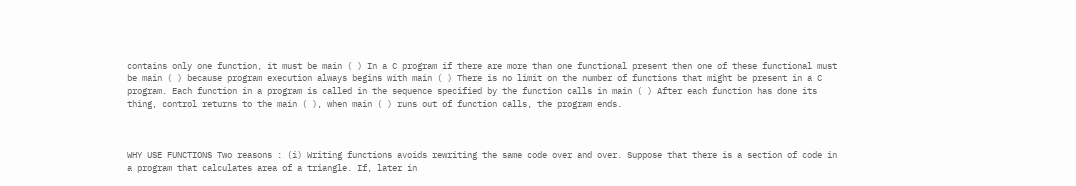contains only one function, it must be main ( ) In a C program if there are more than one functional present then one of these functional must be main ( ) because program execution always begins with main ( ) There is no limit on the number of functions that might be present in a C program. Each function in a program is called in the sequence specified by the function calls in main ( ) After each function has done its thing, control returns to the main ( ), when main ( ) runs out of function calls, the program ends.



WHY USE FUNCTIONS Two reasons : (i) Writing functions avoids rewriting the same code over and over. Suppose that there is a section of code in a program that calculates area of a triangle. If, later in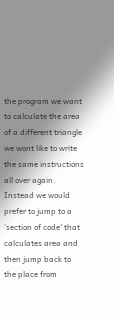the program we want to calculate the area of a different triangle we wont like to write the same instructions all over again. Instead we would prefer to jump to a ‘section of code’ that calculates area and then jump back to the place from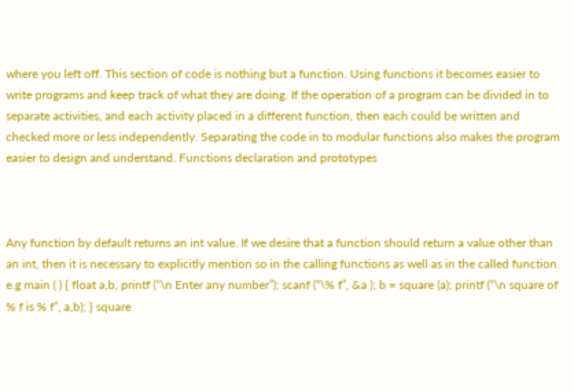where you left off. This section of code is nothing but a function. Using functions it becomes easier to write programs and keep track of what they are doing. If the operation of a program can be divided in to separate activities, and each activity placed in a different function, then each could be written and checked more or less independently. Separating the code in to modular functions also makes the program easier to design and understand. Functions declaration and prototypes



Any function by default returns an int value. If we desire that a function should return a value other than an int, then it is necessary to explicitly mention so in the calling functions as well as in the called function. e.g main ( ) { float a,b, printf (“\n Enter any number”); scanf (“\% f”, &a ); b = square (a); printf (“\n square of % f is % f”, a,b); } square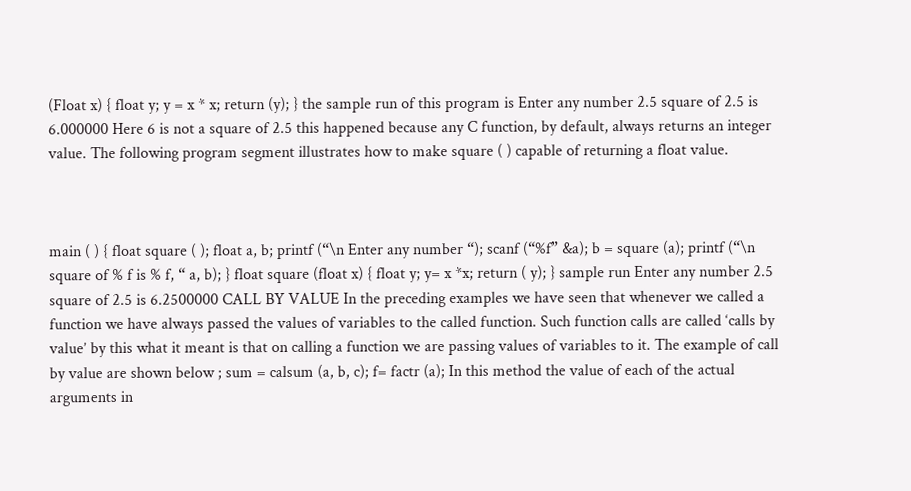(Float x) { float y; y = x * x; return (y); } the sample run of this program is Enter any number 2.5 square of 2.5 is 6.000000 Here 6 is not a square of 2.5 this happened because any C function, by default, always returns an integer value. The following program segment illustrates how to make square ( ) capable of returning a float value.



main ( ) { float square ( ); float a, b; printf (“\n Enter any number “); scanf (“%f” &a); b = square (a); printf (“\n square of % f is % f, “ a, b); } float square (float x) { float y; y= x *x; return ( y); } sample run Enter any number 2.5 square of 2.5 is 6.2500000 CALL BY VALUE In the preceding examples we have seen that whenever we called a function we have always passed the values of variables to the called function. Such function calls are called ‘calls by value’ by this what it meant is that on calling a function we are passing values of variables to it. The example of call by value are shown below ; sum = calsum (a, b, c); f= factr (a); In this method the value of each of the actual arguments in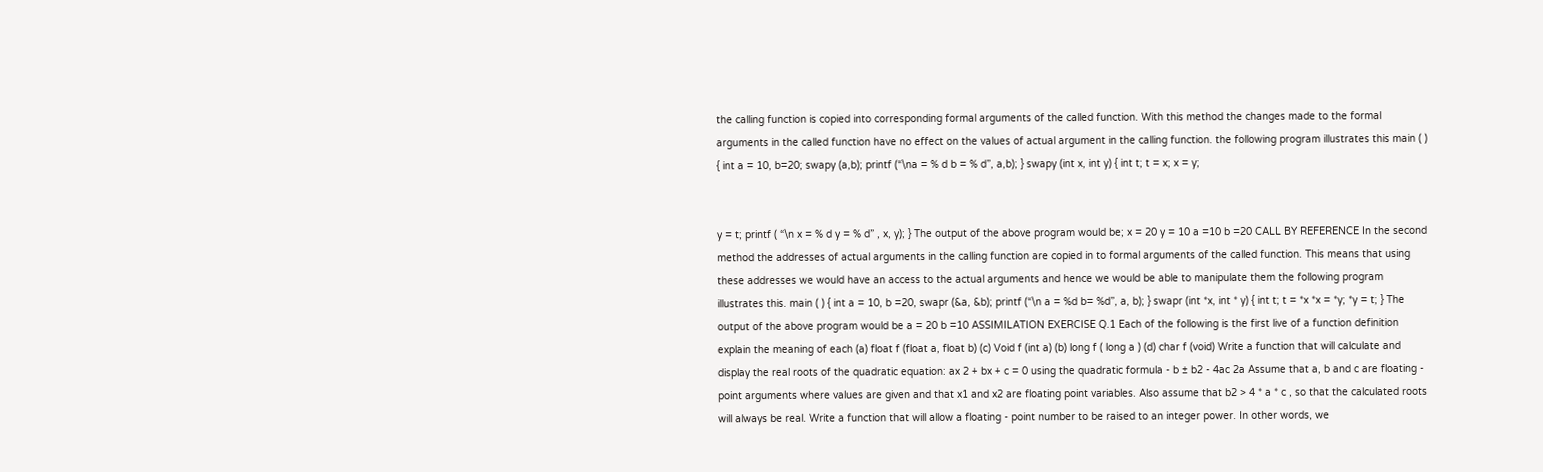the calling function is copied into corresponding formal arguments of the called function. With this method the changes made to the formal arguments in the called function have no effect on the values of actual argument in the calling function. the following program illustrates this main ( ) { int a = 10, b=20; swapy (a,b); printf (“\na = % d b = % d”, a,b); } swapy (int x, int y) { int t; t = x; x = y;


y = t; printf ( “\n x = % d y = % d” , x, y); } The output of the above program would be; x = 20 y = 10 a =10 b =20 CALL BY REFERENCE In the second method the addresses of actual arguments in the calling function are copied in to formal arguments of the called function. This means that using these addresses we would have an access to the actual arguments and hence we would be able to manipulate them the following program illustrates this. main ( ) { int a = 10, b =20, swapr (&a, &b); printf (“\n a = %d b= %d”, a, b); } swapr (int *x, int * y) { int t; t = *x *x = *y; *y = t; } The output of the above program would be a = 20 b =10 ASSIMILATION EXERCISE Q.1 Each of the following is the first live of a function definition explain the meaning of each (a) float f (float a, float b) (c) Void f (int a) (b) long f ( long a ) (d) char f (void) Write a function that will calculate and display the real roots of the quadratic equation: ax 2 + bx + c = 0 using the quadratic formula - b ± b2 - 4ac 2a Assume that a, b and c are floating - point arguments where values are given and that x1 and x2 are floating point variables. Also assume that b2 > 4 * a * c , so that the calculated roots will always be real. Write a function that will allow a floating - point number to be raised to an integer power. In other words, we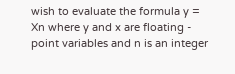wish to evaluate the formula y = Xn where y and x are floating - point variables and n is an integer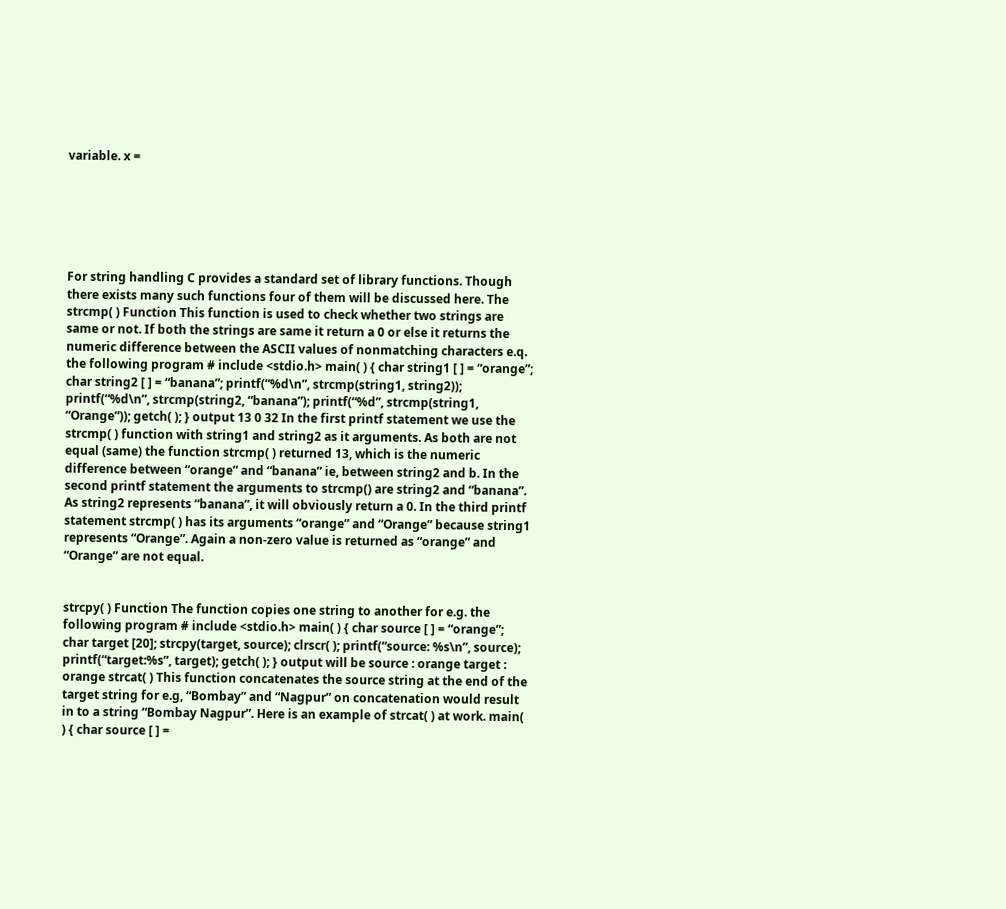variable. x =






For string handling C provides a standard set of library functions. Though there exists many such functions four of them will be discussed here. The strcmp( ) Function This function is used to check whether two strings are same or not. If both the strings are same it return a 0 or else it returns the numeric difference between the ASCII values of nonmatching characters e.q. the following program # include <stdio.h> main( ) { char string1 [ ] = “orange”; char string2 [ ] = “banana”; printf(“%d\n”, strcmp(string1, string2)); printf(“%d\n”, strcmp(string2, “banana”); printf(“%d”, strcmp(string1, “Orange”)); getch( ); } output 13 0 32 In the first printf statement we use the strcmp( ) function with string1 and string2 as it arguments. As both are not equal (same) the function strcmp( ) returned 13, which is the numeric difference between “orange” and “banana” ie, between string2 and b. In the second printf statement the arguments to strcmp() are string2 and “banana”. As string2 represents “banana”, it will obviously return a 0. In the third printf statement strcmp( ) has its arguments “orange” and “Orange” because string1 represents “Orange”. Again a non-zero value is returned as “orange” and “Orange” are not equal.


strcpy( ) Function The function copies one string to another for e.g. the following program # include <stdio.h> main( ) { char source [ ] = “orange”; char target [20]; strcpy(target, source); clrscr( ); printf(“source: %s\n”, source); printf(“target:%s”, target); getch( ); } output will be source : orange target : orange strcat( ) This function concatenates the source string at the end of the target string for e.g, “Bombay” and “Nagpur” on concatenation would result in to a string “Bombay Nagpur”. Here is an example of strcat( ) at work. main( ) { char source [ ] =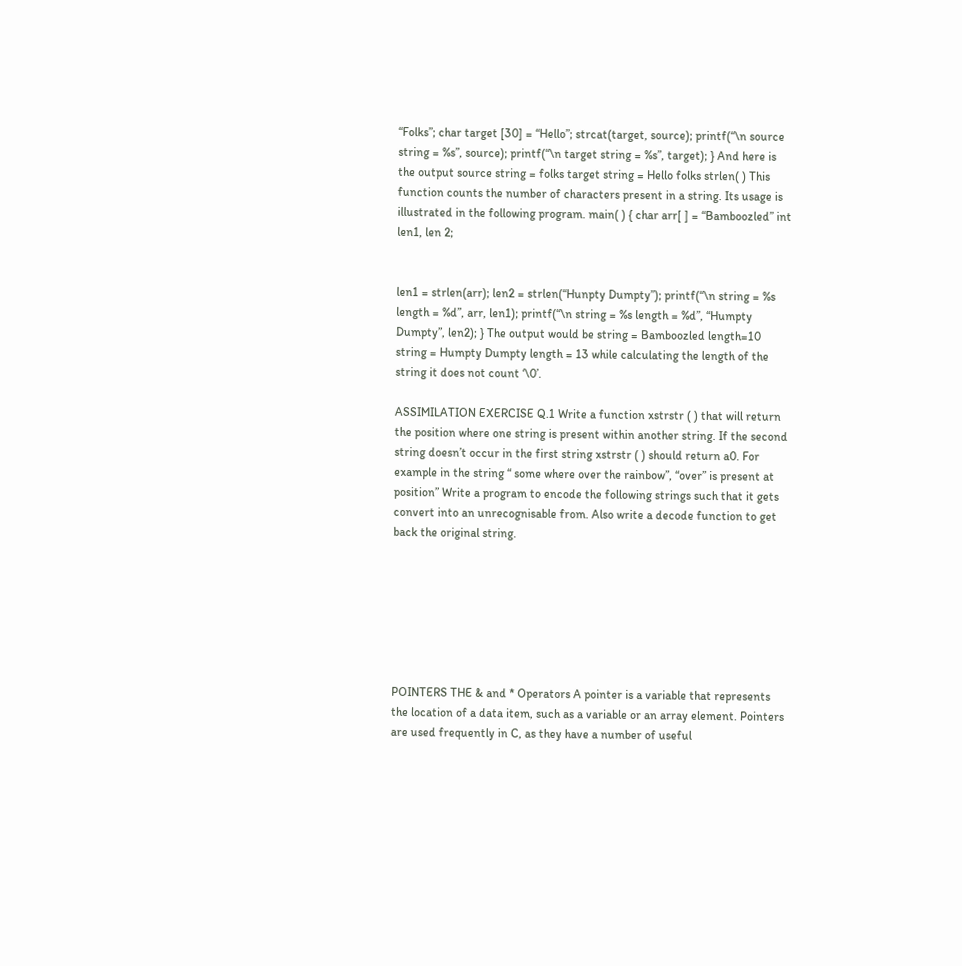“Folks”; char target [30] = “Hello”; strcat(target, source); printf(“\n source string = %s”, source); printf(“\n target string = %s”, target); } And here is the output source string = folks target string = Hello folks strlen( ) This function counts the number of characters present in a string. Its usage is illustrated in the following program. main( ) { char arr[ ] = “Bamboozled” int len1, len 2;


len1 = strlen(arr); len2 = strlen(“Hunpty Dumpty”); printf(“\n string = %s length = %d”, arr, len1); printf(“\n string = %s length = %d”, “Humpty Dumpty”, len2); } The output would be string = Bamboozled length=10 string = Humpty Dumpty length = 13 while calculating the length of the string it does not count ‘\0’.

ASSIMILATION EXERCISE Q.1 Write a function xstrstr ( ) that will return the position where one string is present within another string. If the second string doesn’t occur in the first string xstrstr ( ) should return a0. For example in the string “ some where over the rainbow”, “over” is present at position” Write a program to encode the following strings such that it gets convert into an unrecognisable from. Also write a decode function to get back the original string.







POINTERS THE & and * Operators A pointer is a variable that represents the location of a data item, such as a variable or an array element. Pointers are used frequently in C, as they have a number of useful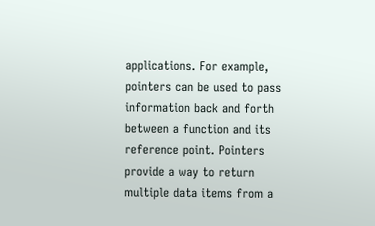applications. For example, pointers can be used to pass information back and forth between a function and its reference point. Pointers provide a way to return multiple data items from a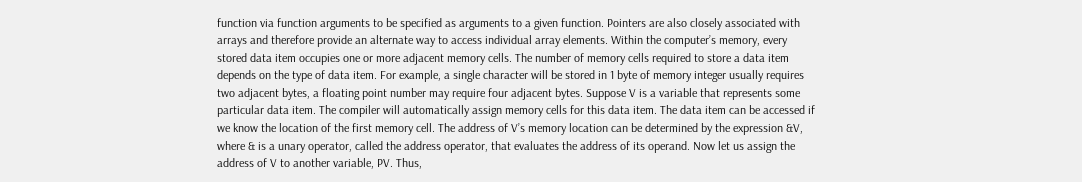function via function arguments to be specified as arguments to a given function. Pointers are also closely associated with arrays and therefore provide an alternate way to access individual array elements. Within the computer’s memory, every stored data item occupies one or more adjacent memory cells. The number of memory cells required to store a data item depends on the type of data item. For example, a single character will be stored in 1 byte of memory integer usually requires two adjacent bytes, a floating point number may require four adjacent bytes. Suppose V is a variable that represents some particular data item. The compiler will automatically assign memory cells for this data item. The data item can be accessed if we know the location of the first memory cell. The address of V’s memory location can be determined by the expression &V, where & is a unary operator, called the address operator, that evaluates the address of its operand. Now let us assign the address of V to another variable, PV. Thus,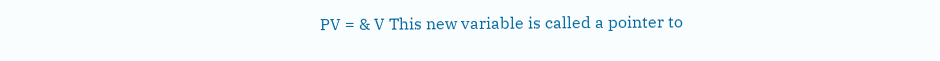PV = & V This new variable is called a pointer to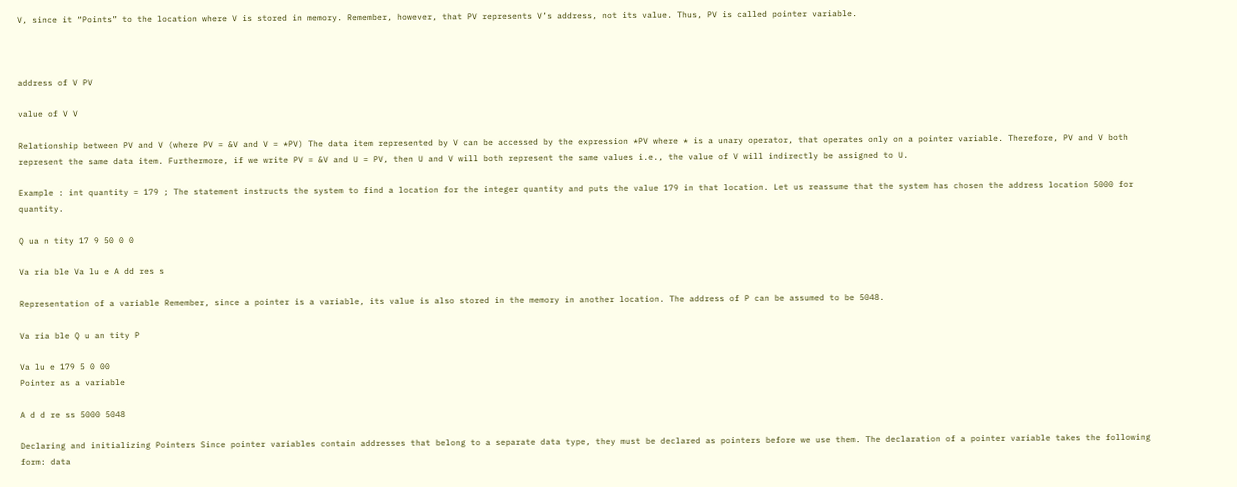V, since it “Points” to the location where V is stored in memory. Remember, however, that PV represents V’s address, not its value. Thus, PV is called pointer variable.



address of V PV

value of V V

Relationship between PV and V (where PV = &V and V = *PV) The data item represented by V can be accessed by the expression *PV where * is a unary operator, that operates only on a pointer variable. Therefore, PV and V both represent the same data item. Furthermore, if we write PV = &V and U = PV, then U and V will both represent the same values i.e., the value of V will indirectly be assigned to U.

Example : int quantity = 179 ; The statement instructs the system to find a location for the integer quantity and puts the value 179 in that location. Let us reassume that the system has chosen the address location 5000 for quantity.

Q ua n tity 17 9 50 0 0

Va ria ble Va lu e A dd res s

Representation of a variable Remember, since a pointer is a variable, its value is also stored in the memory in another location. The address of P can be assumed to be 5048.

Va ria ble Q u an tity P

Va lu e 179 5 0 00
Pointer as a variable

A d d re ss 5000 5048

Declaring and initializing Pointers Since pointer variables contain addresses that belong to a separate data type, they must be declared as pointers before we use them. The declaration of a pointer variable takes the following form: data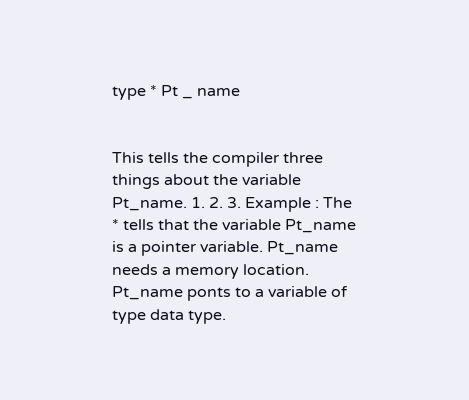type * Pt _ name


This tells the compiler three things about the variable Pt_name. 1. 2. 3. Example : The * tells that the variable Pt_name is a pointer variable. Pt_name needs a memory location. Pt_name ponts to a variable of type data type.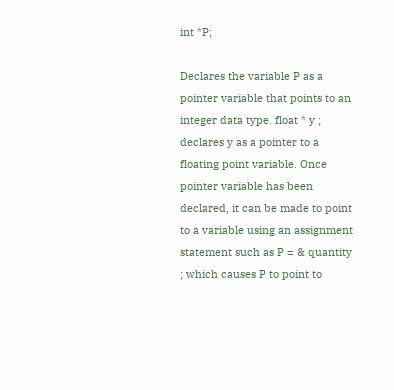int *P;

Declares the variable P as a pointer variable that points to an integer data type. float * y ; declares y as a pointer to a floating point variable. Once pointer variable has been declared, it can be made to point to a variable using an assignment statement such as P = & quantity ; which causes P to point to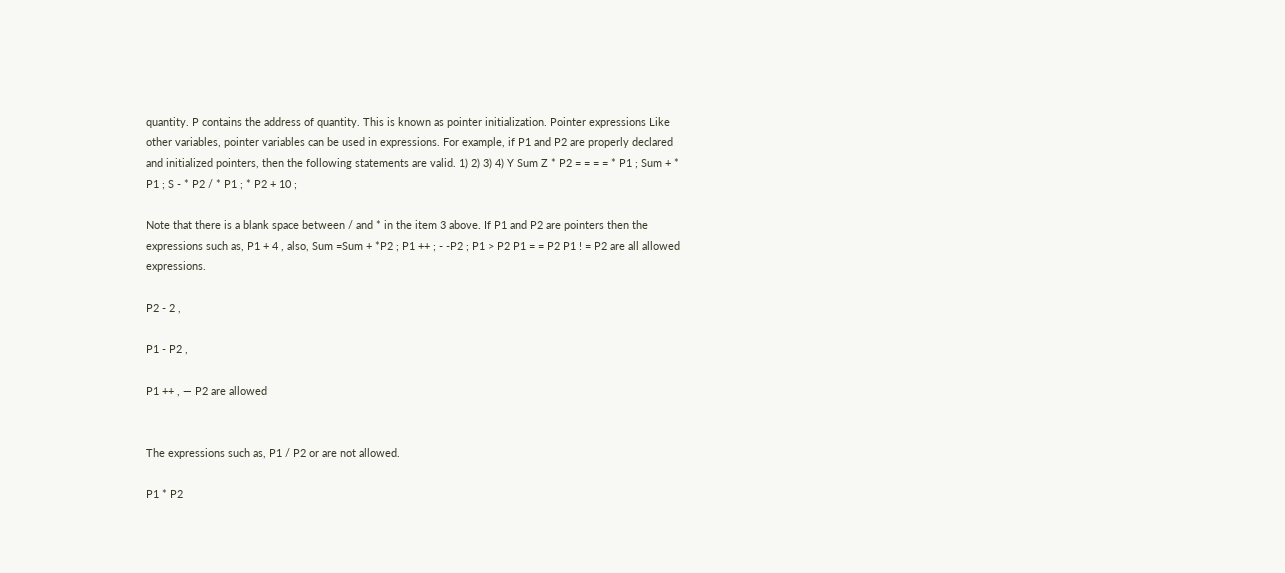quantity. P contains the address of quantity. This is known as pointer initialization. Pointer expressions Like other variables, pointer variables can be used in expressions. For example, if P1 and P2 are properly declared and initialized pointers, then the following statements are valid. 1) 2) 3) 4) Y Sum Z * P2 = = = = * P1 ; Sum + * P1 ; S - * P2 / * P1 ; * P2 + 10 ;

Note that there is a blank space between / and * in the item 3 above. If P1 and P2 are pointers then the expressions such as, P1 + 4 , also, Sum =Sum + *P2 ; P1 ++ ; - -P2 ; P1 > P2 P1 = = P2 P1 ! = P2 are all allowed expressions.

P2 - 2 ,

P1 - P2 ,

P1 ++ , — P2 are allowed


The expressions such as, P1 / P2 or are not allowed.

P1 * P2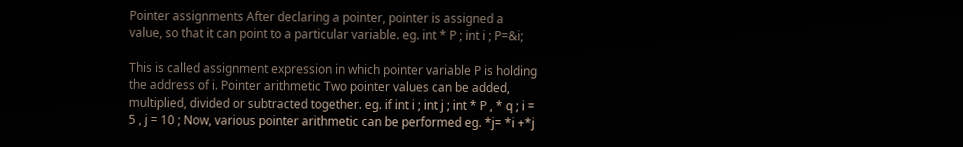Pointer assignments After declaring a pointer, pointer is assigned a value, so that it can point to a particular variable. eg. int * P ; int i ; P=&i;

This is called assignment expression in which pointer variable P is holding the address of i. Pointer arithmetic Two pointer values can be added, multiplied, divided or subtracted together. eg. if int i ; int j ; int * P , * q ; i = 5 , j = 10 ; Now, various pointer arithmetic can be performed eg. *j= *i +*j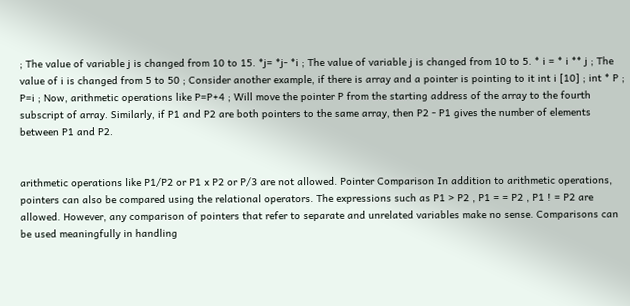; The value of variable j is changed from 10 to 15. *j= *j- *i ; The value of variable j is changed from 10 to 5. * i = * i ** j ; The value of i is changed from 5 to 50 ; Consider another example, if there is array and a pointer is pointing to it int i [10] ; int * P ; P=i ; Now, arithmetic operations like P=P+4 ; Will move the pointer P from the starting address of the array to the fourth subscript of array. Similarly, if P1 and P2 are both pointers to the same array, then P2 - P1 gives the number of elements between P1 and P2.


arithmetic operations like P1/P2 or P1 x P2 or P/3 are not allowed. Pointer Comparison In addition to arithmetic operations, pointers can also be compared using the relational operators. The expressions such as P1 > P2 , P1 = = P2 , P1 ! = P2 are allowed. However, any comparison of pointers that refer to separate and unrelated variables make no sense. Comparisons can be used meaningfully in handling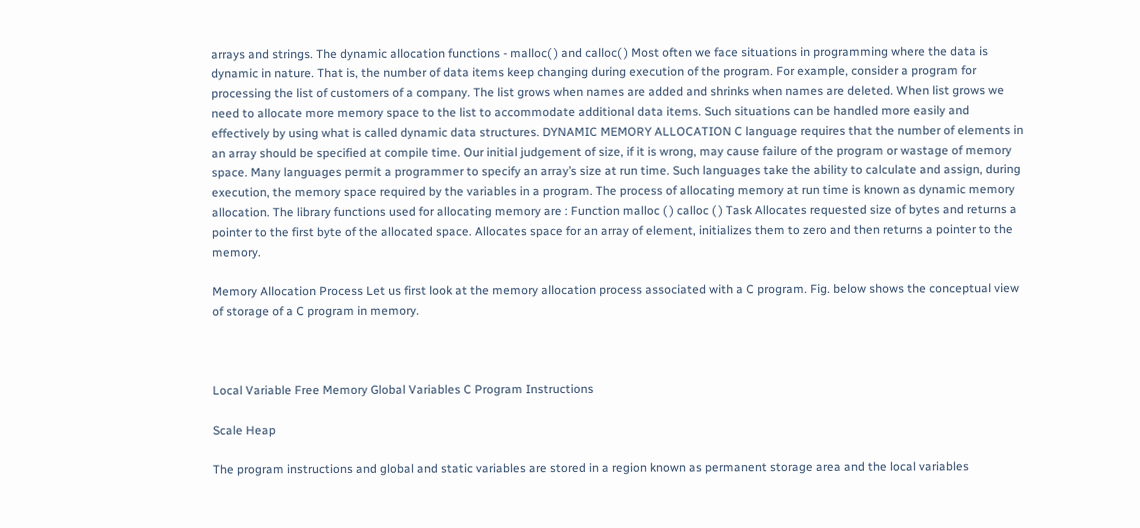arrays and strings. The dynamic allocation functions - malloc( ) and calloc( ) Most often we face situations in programming where the data is dynamic in nature. That is, the number of data items keep changing during execution of the program. For example, consider a program for processing the list of customers of a company. The list grows when names are added and shrinks when names are deleted. When list grows we need to allocate more memory space to the list to accommodate additional data items. Such situations can be handled more easily and effectively by using what is called dynamic data structures. DYNAMIC MEMORY ALLOCATION C language requires that the number of elements in an array should be specified at compile time. Our initial judgement of size, if it is wrong, may cause failure of the program or wastage of memory space. Many languages permit a programmer to specify an array’s size at run time. Such languages take the ability to calculate and assign, during execution, the memory space required by the variables in a program. The process of allocating memory at run time is known as dynamic memory allocation. The library functions used for allocating memory are : Function malloc ( ) calloc ( ) Task Allocates requested size of bytes and returns a pointer to the first byte of the allocated space. Allocates space for an array of element, initializes them to zero and then returns a pointer to the memory.

Memory Allocation Process Let us first look at the memory allocation process associated with a C program. Fig. below shows the conceptual view of storage of a C program in memory.



Local Variable Free Memory Global Variables C Program Instructions

Scale Heap

The program instructions and global and static variables are stored in a region known as permanent storage area and the local variables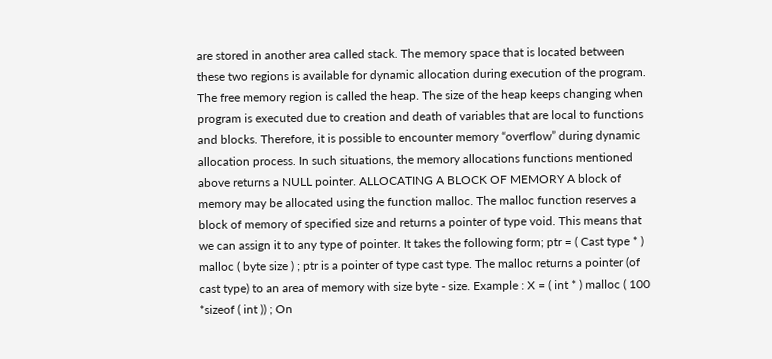are stored in another area called stack. The memory space that is located between these two regions is available for dynamic allocation during execution of the program. The free memory region is called the heap. The size of the heap keeps changing when program is executed due to creation and death of variables that are local to functions and blocks. Therefore, it is possible to encounter memory “overflow” during dynamic allocation process. In such situations, the memory allocations functions mentioned above returns a NULL pointer. ALLOCATING A BLOCK OF MEMORY A block of memory may be allocated using the function malloc. The malloc function reserves a block of memory of specified size and returns a pointer of type void. This means that we can assign it to any type of pointer. It takes the following form; ptr = ( Cast type * ) malloc ( byte size ) ; ptr is a pointer of type cast type. The malloc returns a pointer (of cast type) to an area of memory with size byte - size. Example : X = ( int * ) malloc ( 100 *sizeof ( int )) ; On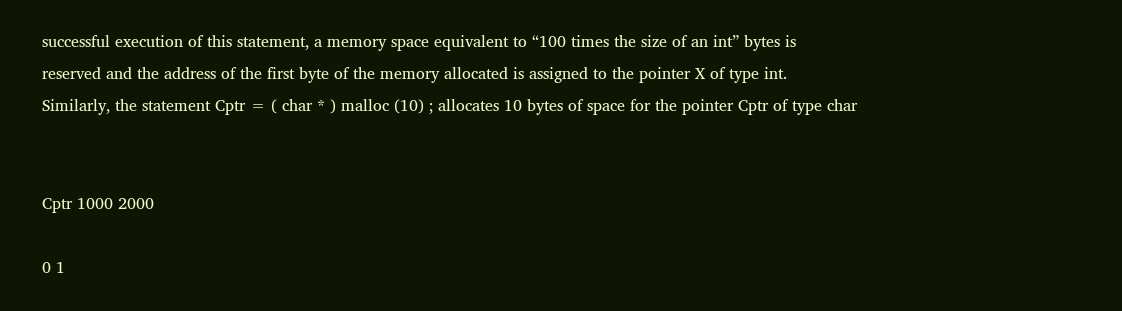successful execution of this statement, a memory space equivalent to “100 times the size of an int” bytes is reserved and the address of the first byte of the memory allocated is assigned to the pointer X of type int. Similarly, the statement Cptr = ( char * ) malloc (10) ; allocates 10 bytes of space for the pointer Cptr of type char


Cptr 1000 2000

0 1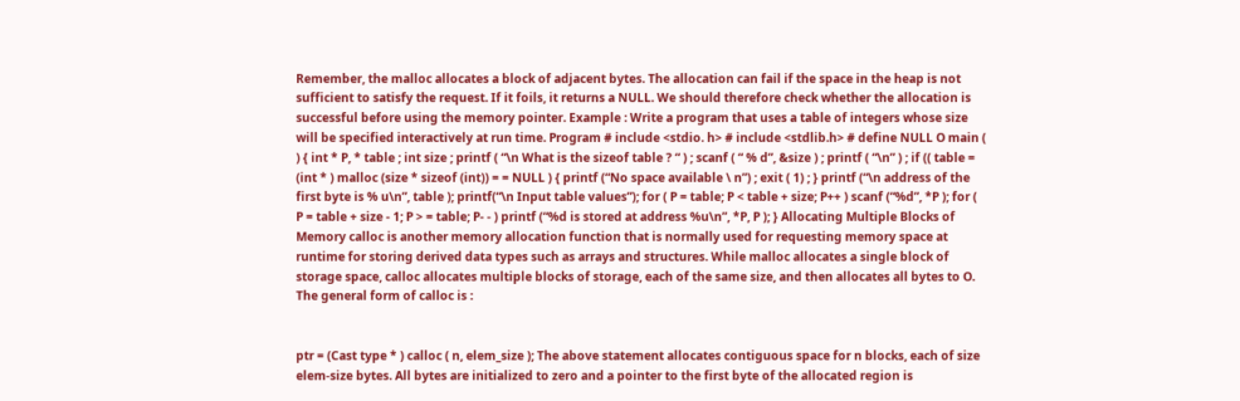Remember, the malloc allocates a block of adjacent bytes. The allocation can fail if the space in the heap is not sufficient to satisfy the request. If it foils, it returns a NULL. We should therefore check whether the allocation is successful before using the memory pointer. Example : Write a program that uses a table of integers whose size will be specified interactively at run time. Program # include <stdio. h> # include <stdlib.h> # define NULL O main ( ) { int * P, * table ; int size ; printf ( “\n What is the sizeof table ? “ ) ; scanf ( “ % d”, &size ) ; printf ( “\n” ) ; if (( table = (int * ) malloc (size * sizeof (int)) = = NULL ) { printf (“No space available \ n”) ; exit ( 1) ; } printf (“\n address of the first byte is % u\n”, table ); printf(“\n Input table values”); for ( P = table; P < table + size; P++ ) scanf (“%d”, *P ); for ( P = table + size - 1; P > = table; P- - ) printf (“%d is stored at address %u\n”, *P, P ); } Allocating Multiple Blocks of Memory calloc is another memory allocation function that is normally used for requesting memory space at runtime for storing derived data types such as arrays and structures. While malloc allocates a single block of storage space, calloc allocates multiple blocks of storage, each of the same size, and then allocates all bytes to O. The general form of calloc is :


ptr = (Cast type * ) calloc ( n, elem_size ); The above statement allocates contiguous space for n blocks, each of size elem-size bytes. All bytes are initialized to zero and a pointer to the first byte of the allocated region is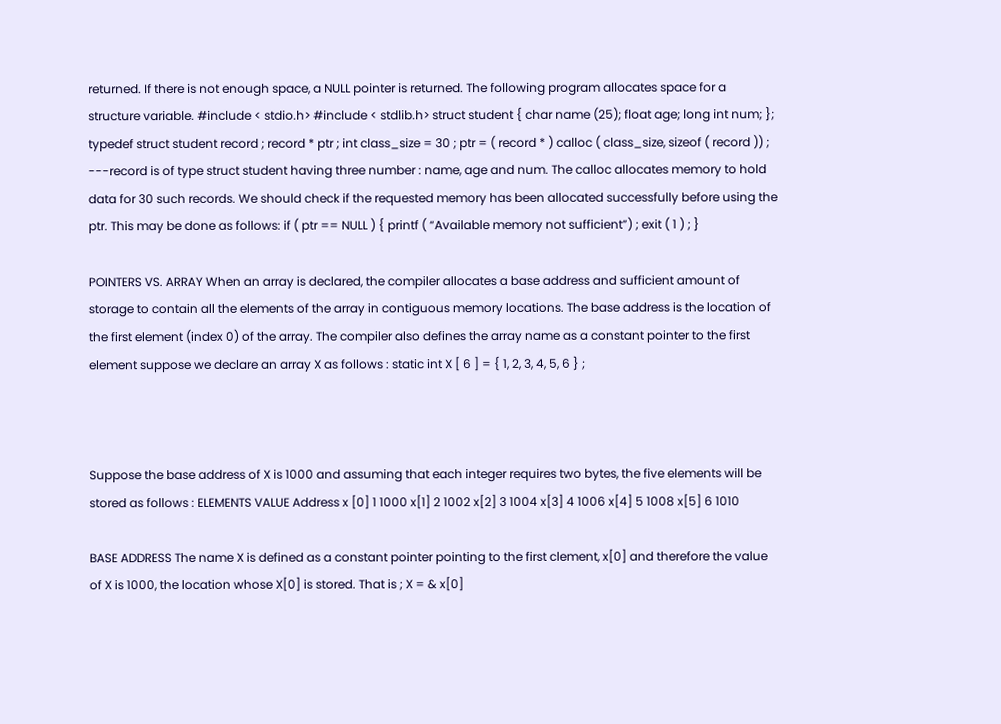returned. If there is not enough space, a NULL pointer is returned. The following program allocates space for a structure variable. #include < stdio.h> #include < stdlib.h> struct student { char name (25); float age; long int num; }; typedef struct student record ; record * ptr ; int class_size = 30 ; ptr = ( record * ) calloc ( class_size, sizeof ( record )) ; ---record is of type struct student having three number : name, age and num. The calloc allocates memory to hold data for 30 such records. We should check if the requested memory has been allocated successfully before using the ptr. This may be done as follows: if ( ptr == NULL ) { printf ( “Available memory not sufficient”) ; exit ( 1 ) ; }

POINTERS VS. ARRAY When an array is declared, the compiler allocates a base address and sufficient amount of storage to contain all the elements of the array in contiguous memory locations. The base address is the location of the first element (index 0) of the array. The compiler also defines the array name as a constant pointer to the first element suppose we declare an array X as follows : static int X [ 6 ] = { 1, 2, 3, 4, 5, 6 } ;



Suppose the base address of X is 1000 and assuming that each integer requires two bytes, the five elements will be stored as follows : ELEMENTS VALUE Address x [0] 1 1000 x[1] 2 1002 x[2] 3 1004 x[3] 4 1006 x[4] 5 1008 x[5] 6 1010

BASE ADDRESS The name X is defined as a constant pointer pointing to the first clement, x[0] and therefore the value of X is 1000, the location whose X[0] is stored. That is ; X = & x[0]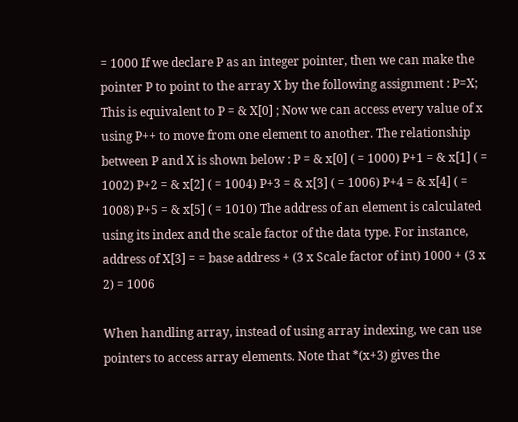= 1000 If we declare P as an integer pointer, then we can make the pointer P to point to the array X by the following assignment : P=X; This is equivalent to P = & X[0] ; Now we can access every value of x using P++ to move from one element to another. The relationship between P and X is shown below : P = & x[0] ( = 1000) P+1 = & x[1] ( = 1002) P+2 = & x[2] ( = 1004) P+3 = & x[3] ( = 1006) P+4 = & x[4] ( = 1008) P+5 = & x[5] ( = 1010) The address of an element is calculated using its index and the scale factor of the data type. For instance, address of X[3] = = base address + (3 x Scale factor of int) 1000 + (3 x 2) = 1006

When handling array, instead of using array indexing, we can use pointers to access array elements. Note that *(x+3) gives the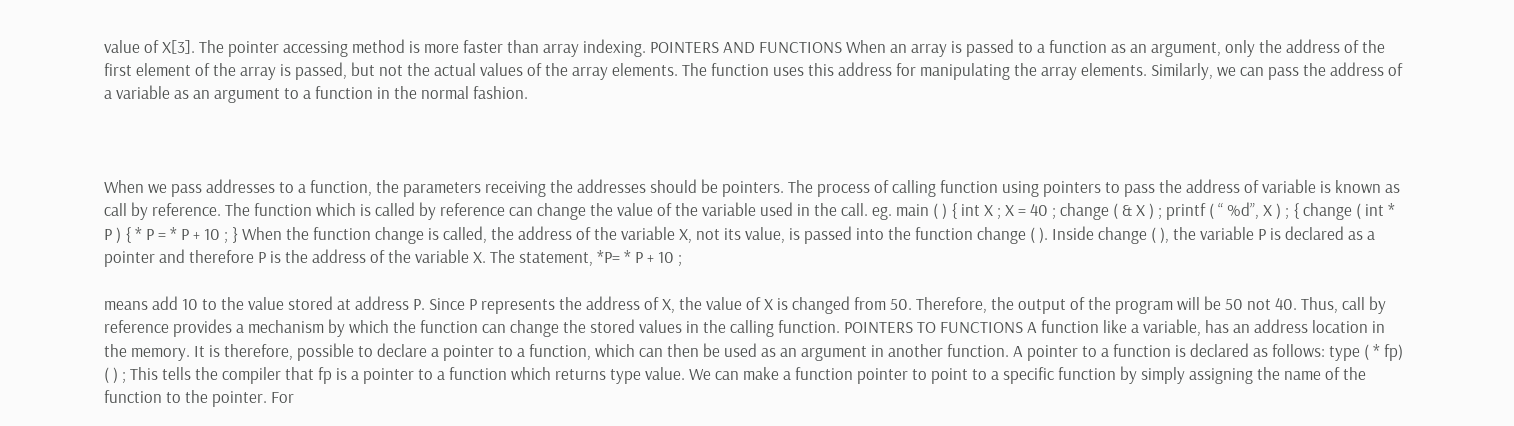value of X[3]. The pointer accessing method is more faster than array indexing. POINTERS AND FUNCTIONS When an array is passed to a function as an argument, only the address of the first element of the array is passed, but not the actual values of the array elements. The function uses this address for manipulating the array elements. Similarly, we can pass the address of a variable as an argument to a function in the normal fashion.



When we pass addresses to a function, the parameters receiving the addresses should be pointers. The process of calling function using pointers to pass the address of variable is known as call by reference. The function which is called by reference can change the value of the variable used in the call. eg. main ( ) { int X ; X = 40 ; change ( & X ) ; printf ( “ %d”, X ) ; { change ( int * P ) { * P = * P + 10 ; } When the function change is called, the address of the variable X, not its value, is passed into the function change ( ). Inside change ( ), the variable P is declared as a pointer and therefore P is the address of the variable X. The statement, *P= * P + 10 ;

means add 10 to the value stored at address P. Since P represents the address of X, the value of X is changed from 50. Therefore, the output of the program will be 50 not 40. Thus, call by reference provides a mechanism by which the function can change the stored values in the calling function. POINTERS TO FUNCTIONS A function like a variable, has an address location in the memory. It is therefore, possible to declare a pointer to a function, which can then be used as an argument in another function. A pointer to a function is declared as follows: type ( * fp) ( ) ; This tells the compiler that fp is a pointer to a function which returns type value. We can make a function pointer to point to a specific function by simply assigning the name of the function to the pointer. For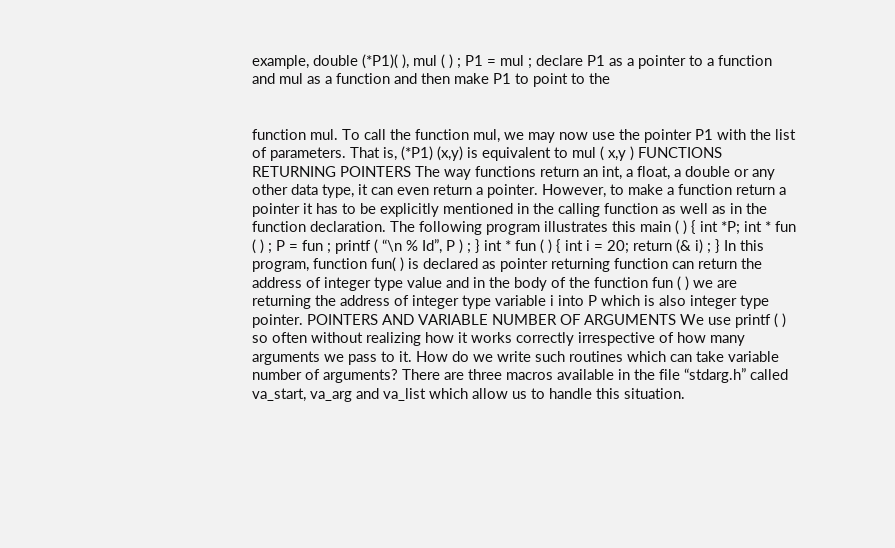example, double (*P1)( ), mul ( ) ; P1 = mul ; declare P1 as a pointer to a function and mul as a function and then make P1 to point to the


function mul. To call the function mul, we may now use the pointer P1 with the list of parameters. That is, (*P1) (x,y) is equivalent to mul ( x,y ) FUNCTIONS RETURNING POINTERS The way functions return an int, a float, a double or any other data type, it can even return a pointer. However, to make a function return a pointer it has to be explicitly mentioned in the calling function as well as in the function declaration. The following program illustrates this main ( ) { int *P; int * fun ( ) ; P = fun ; printf ( “\n % Id”, P ) ; } int * fun ( ) { int i = 20; return (& i) ; } In this program, function fun( ) is declared as pointer returning function can return the address of integer type value and in the body of the function fun ( ) we are returning the address of integer type variable i into P which is also integer type pointer. POINTERS AND VARIABLE NUMBER OF ARGUMENTS We use printf ( ) so often without realizing how it works correctly irrespective of how many arguments we pass to it. How do we write such routines which can take variable number of arguments? There are three macros available in the file “stdarg.h” called va_start, va_arg and va_list which allow us to handle this situation.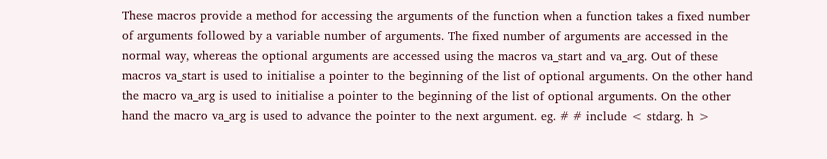These macros provide a method for accessing the arguments of the function when a function takes a fixed number of arguments followed by a variable number of arguments. The fixed number of arguments are accessed in the normal way, whereas the optional arguments are accessed using the macros va_start and va_arg. Out of these macros va_start is used to initialise a pointer to the beginning of the list of optional arguments. On the other hand the macro va_arg is used to initialise a pointer to the beginning of the list of optional arguments. On the other hand the macro va_arg is used to advance the pointer to the next argument. eg. # # include < stdarg. h >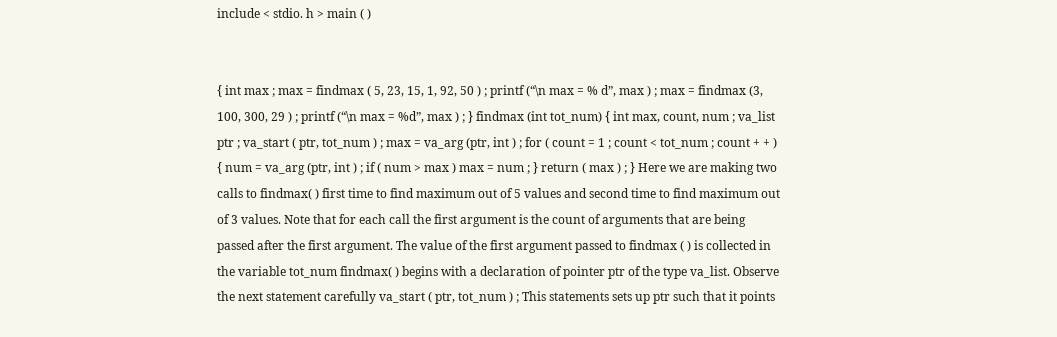include < stdio. h > main ( )


{ int max ; max = findmax ( 5, 23, 15, 1, 92, 50 ) ; printf (“\n max = % d”, max ) ; max = findmax (3, 100, 300, 29 ) ; printf (“\n max = %d”, max ) ; } findmax (int tot_num) { int max, count, num ; va_list ptr ; va_start ( ptr, tot_num ) ; max = va_arg (ptr, int ) ; for ( count = 1 ; count < tot_num ; count + + ) { num = va_arg (ptr, int ) ; if ( num > max ) max = num ; } return ( max ) ; } Here we are making two calls to findmax( ) first time to find maximum out of 5 values and second time to find maximum out of 3 values. Note that for each call the first argument is the count of arguments that are being passed after the first argument. The value of the first argument passed to findmax ( ) is collected in the variable tot_num findmax( ) begins with a declaration of pointer ptr of the type va_list. Observe the next statement carefully va_start ( ptr, tot_num ) ; This statements sets up ptr such that it points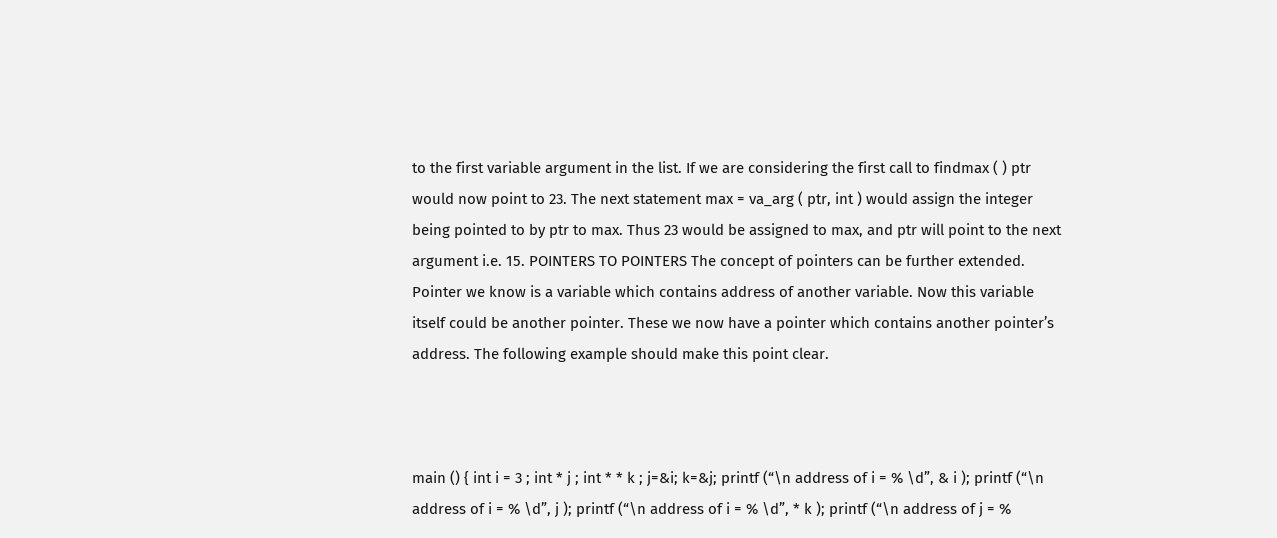to the first variable argument in the list. If we are considering the first call to findmax ( ) ptr would now point to 23. The next statement max = va_arg ( ptr, int ) would assign the integer being pointed to by ptr to max. Thus 23 would be assigned to max, and ptr will point to the next argument i.e. 15. POINTERS TO POINTERS The concept of pointers can be further extended. Pointer we know is a variable which contains address of another variable. Now this variable itself could be another pointer. These we now have a pointer which contains another pointer’s address. The following example should make this point clear.



main () { int i = 3 ; int * j ; int * * k ; j=&i; k=&j; printf (“\n address of i = % \d”, & i ); printf (“\n address of i = % \d”, j ); printf (“\n address of i = % \d”, * k ); printf (“\n address of j = %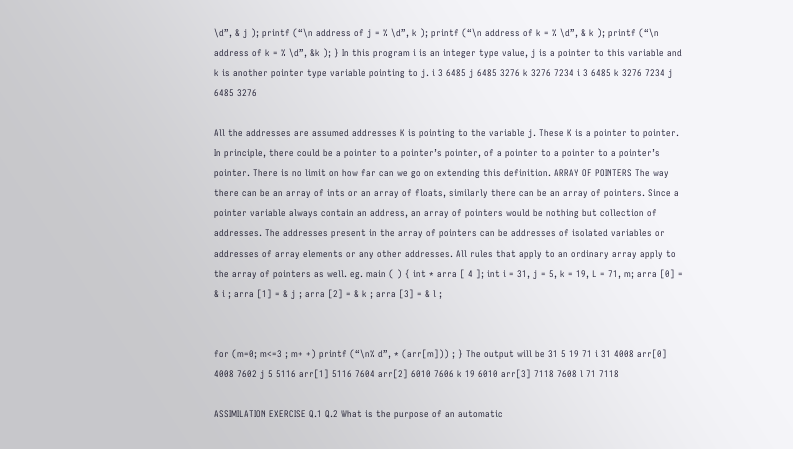\d”, & j ); printf (“\n address of j = % \d”, k ); printf (“\n address of k = % \d”, & k ); printf (“\n address of k = % \d”, &k ); } In this program i is an integer type value, j is a pointer to this variable and k is another pointer type variable pointing to j. i 3 6485 j 6485 3276 k 3276 7234 i 3 6485 k 3276 7234 j 6485 3276

All the addresses are assumed addresses K is pointing to the variable j. These K is a pointer to pointer. In principle, there could be a pointer to a pointer’s pointer, of a pointer to a pointer to a pointer’s pointer. There is no limit on how far can we go on extending this definition. ARRAY OF POINTERS The way there can be an array of ints or an array of floats, similarly there can be an array of pointers. Since a pointer variable always contain an address, an array of pointers would be nothing but collection of addresses. The addresses present in the array of pointers can be addresses of isolated variables or addresses of array elements or any other addresses. All rules that apply to an ordinary array apply to the array of pointers as well. eg. main ( ) { int * arra [ 4 ]; int i = 31, j = 5, k = 19, L = 71, m; arra [0] = & i ; arra [1] = & j ; arra [2] = & k ; arra [3] = & l ;


for (m=0; m<=3 ; m+ +) printf (“\n% d”, * (arr[m])) ; } The output will be 31 5 19 71 i 31 4008 arr[0] 4008 7602 j 5 5116 arr[1] 5116 7604 arr[2] 6010 7606 k 19 6010 arr[3] 7118 7608 l 71 7118

ASSIMILATION EXERCISE Q.1 Q.2 What is the purpose of an automatic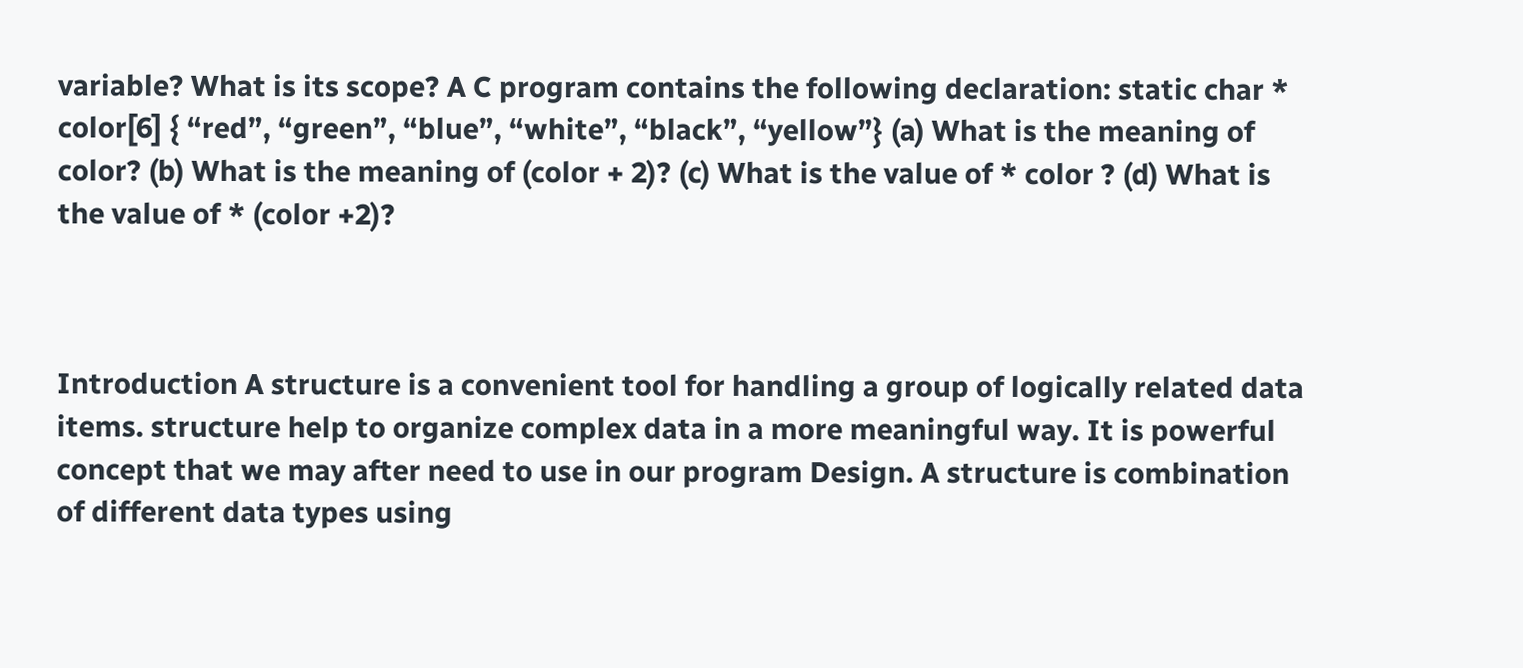variable? What is its scope? A C program contains the following declaration: static char * color[6] { “red”, “green”, “blue”, “white”, “black”, “yellow”} (a) What is the meaning of color? (b) What is the meaning of (color + 2)? (c) What is the value of * color ? (d) What is the value of * (color +2)?



Introduction A structure is a convenient tool for handling a group of logically related data items. structure help to organize complex data in a more meaningful way. It is powerful concept that we may after need to use in our program Design. A structure is combination of different data types using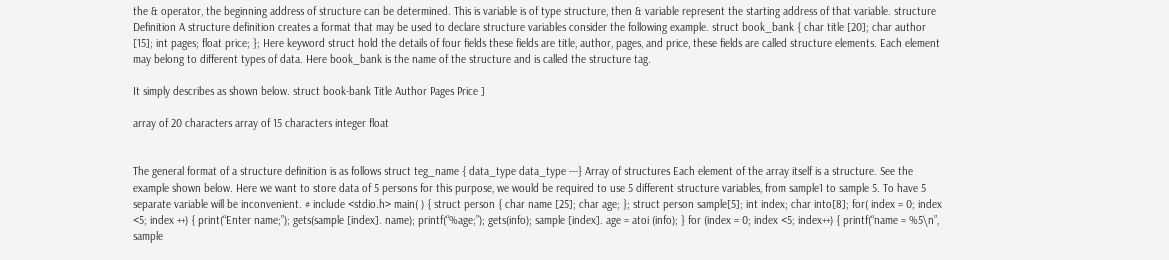the & operator, the beginning address of structure can be determined. This is variable is of type structure, then & variable represent the starting address of that variable. structure Definition A structure definition creates a format that may be used to declare structure variables consider the following example. struct book_bank { char title [20]; char author [15]; int pages; float price; }; Here keyword struct hold the details of four fields these fields are title, author, pages, and price, these fields are called structure elements. Each element may belong to different types of data. Here book_bank is the name of the structure and is called the structure tag.

It simply describes as shown below. struct book-bank Title Author Pages Price ]

array of 20 characters array of 15 characters integer float


The general format of a structure definition is as follows struct teg_name { data_type data_type ---} Array of structures Each element of the array itself is a structure. See the example shown below. Here we want to store data of 5 persons for this purpose, we would be required to use 5 different structure variables, from sample1 to sample 5. To have 5 separate variable will be inconvenient. # include <stdio.h> main( ) { struct person { char name [25]; char age; }; struct person sample[5]; int index; char into[8]; for( index = 0; index <5; index ++) { print(“Enter name;”); gets(sample [index]. name); printf(“%age;”); gets(info); sample [index]. age = atoi (info); } for (index = 0; index <5; index++) { printf(“name = %5\n”, sample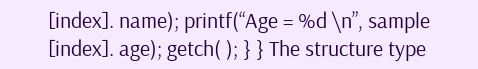[index]. name); printf(“Age = %d \n”, sample [index]. age); getch( ); } } The structure type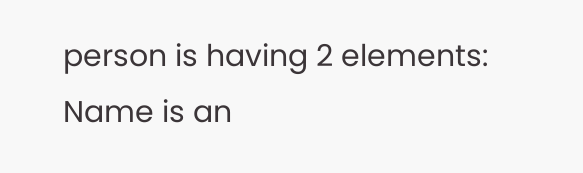person is having 2 elements: Name is an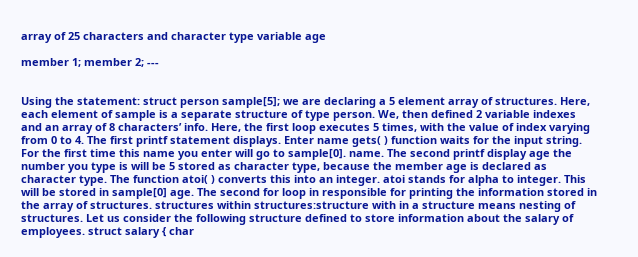array of 25 characters and character type variable age

member 1; member 2; ---


Using the statement: struct person sample[5]; we are declaring a 5 element array of structures. Here, each element of sample is a separate structure of type person. We, then defined 2 variable indexes and an array of 8 characters’ info. Here, the first loop executes 5 times, with the value of index varying from 0 to 4. The first printf statement displays. Enter name gets( ) function waits for the input string. For the first time this name you enter will go to sample[0]. name. The second printf display age the number you type is will be 5 stored as character type, because the member age is declared as character type. The function atoi( ) converts this into an integer. atoi stands for alpha to integer. This will be stored in sample[0] age. The second for loop in responsible for printing the information stored in the array of structures. structures within structures:structure with in a structure means nesting of structures. Let us consider the following structure defined to store information about the salary of employees. struct salary { char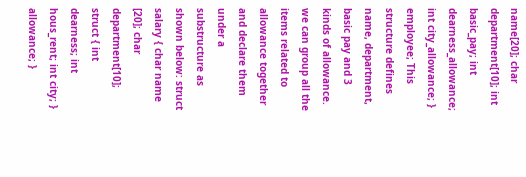name[20]; char department[10]; int basic_pay; int dearness_allowance; int city_allowance; } employee; This structure defines name, department, basic pay and 3 kinds of allowance. we can group all the items related to allowance together and declare them under a substructure as shown below: struct salary { char name [20]; char department[10]; struct { int dearness; int hous_rent; int city; } allowance; }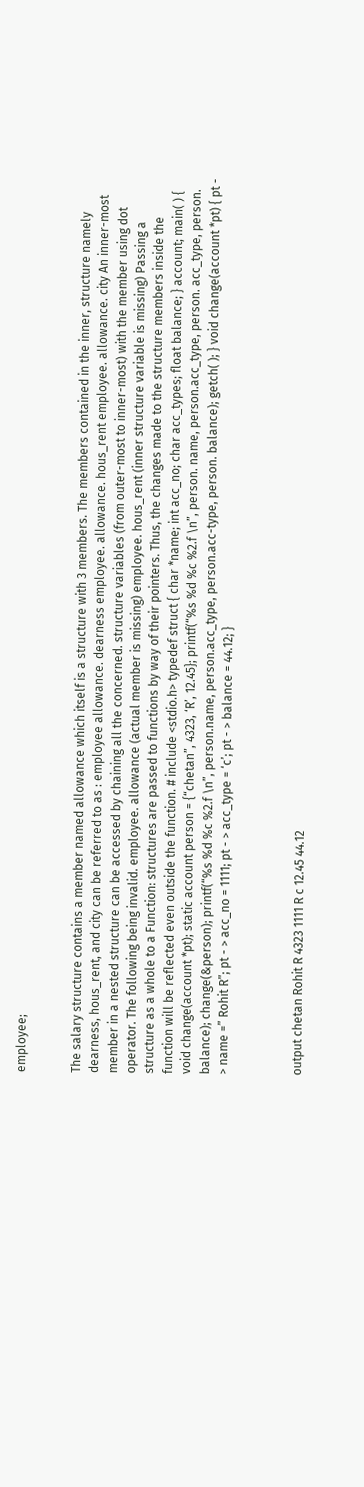employee;


The salary structure contains a member named allowance which itself is a structure with 3 members. The members contained in the inner, structure namely dearness, hous_rent, and city can be referred to as : employee allowance. dearness employee. allowance. hous_rent employee. allowance. city An inner-most member in a nested structure can be accessed by chaining all the concerned. structure variables (from outer-most to inner-most) with the member using dot operator. The following being invalid. employee. allowance (actual member is missing) employee. hous_rent (inner structure variable is missing) Passing a structure as a whole to a Function: structures are passed to functions by way of their pointers. Thus, the changes made to the structure members inside the function will be reflected even outside the function. # include <stdio.h> typedef struct { char *name; int acc_no; char acc_types; float balance; } account; main( ) { void change(account *pt); static account person = {“chetan”, 4323, ‘R’, 12.45}; printf(“%s %d %c %2.f \n”, person. name, person.acc_type, person. acc_type, person. balance); change(&person); printf(“%s %d %c %2.f \n”, person.name, person.acc_type, person.acc-type, person. balance); getch( ); } void change(account *pt) { pt - > name =” Rohit R”; pt - > acc_no = 1111; pt - > acc_type = ‘c’; pt - > balance = 44.12; }



output chetan Rohit R 4323 1111 R c 12.45 44.12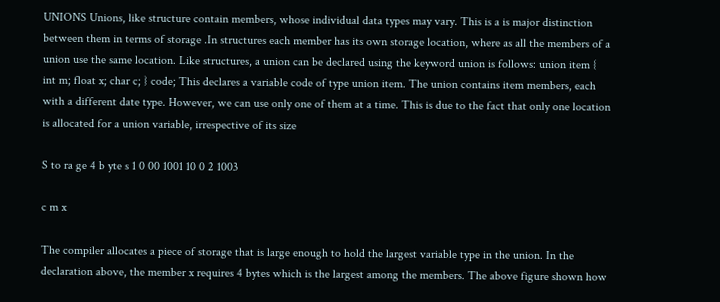UNIONS Unions, like structure contain members, whose individual data types may vary. This is a is major distinction between them in terms of storage .In structures each member has its own storage location, where as all the members of a union use the same location. Like structures, a union can be declared using the keyword union is follows: union item { int m; float x; char c; } code; This declares a variable code of type union item. The union contains item members, each with a different date type. However, we can use only one of them at a time. This is due to the fact that only one location is allocated for a union variable, irrespective of its size

S to ra ge 4 b yte s 1 0 00 1001 10 0 2 1003

c m x

The compiler allocates a piece of storage that is large enough to hold the largest variable type in the union. In the declaration above, the member x requires 4 bytes which is the largest among the members. The above figure shown how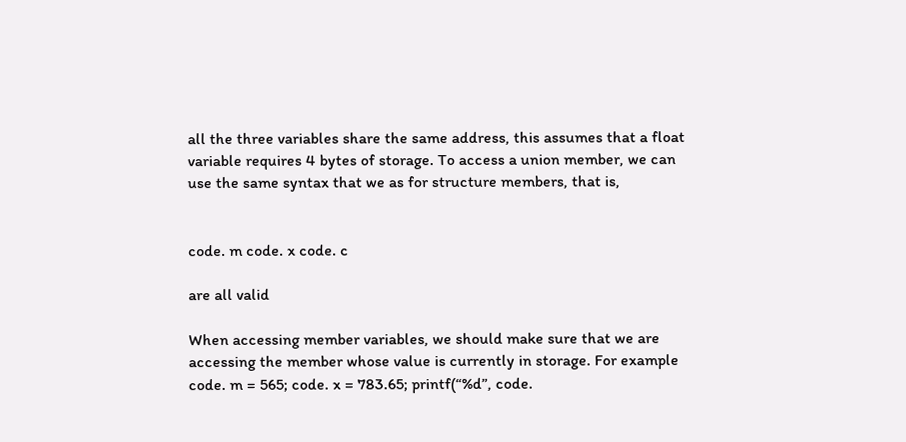all the three variables share the same address, this assumes that a float variable requires 4 bytes of storage. To access a union member, we can use the same syntax that we as for structure members, that is,


code. m code. x code. c

are all valid

When accessing member variables, we should make sure that we are accessing the member whose value is currently in storage. For example code. m = 565; code. x = 783.65; printf(“%d”, code.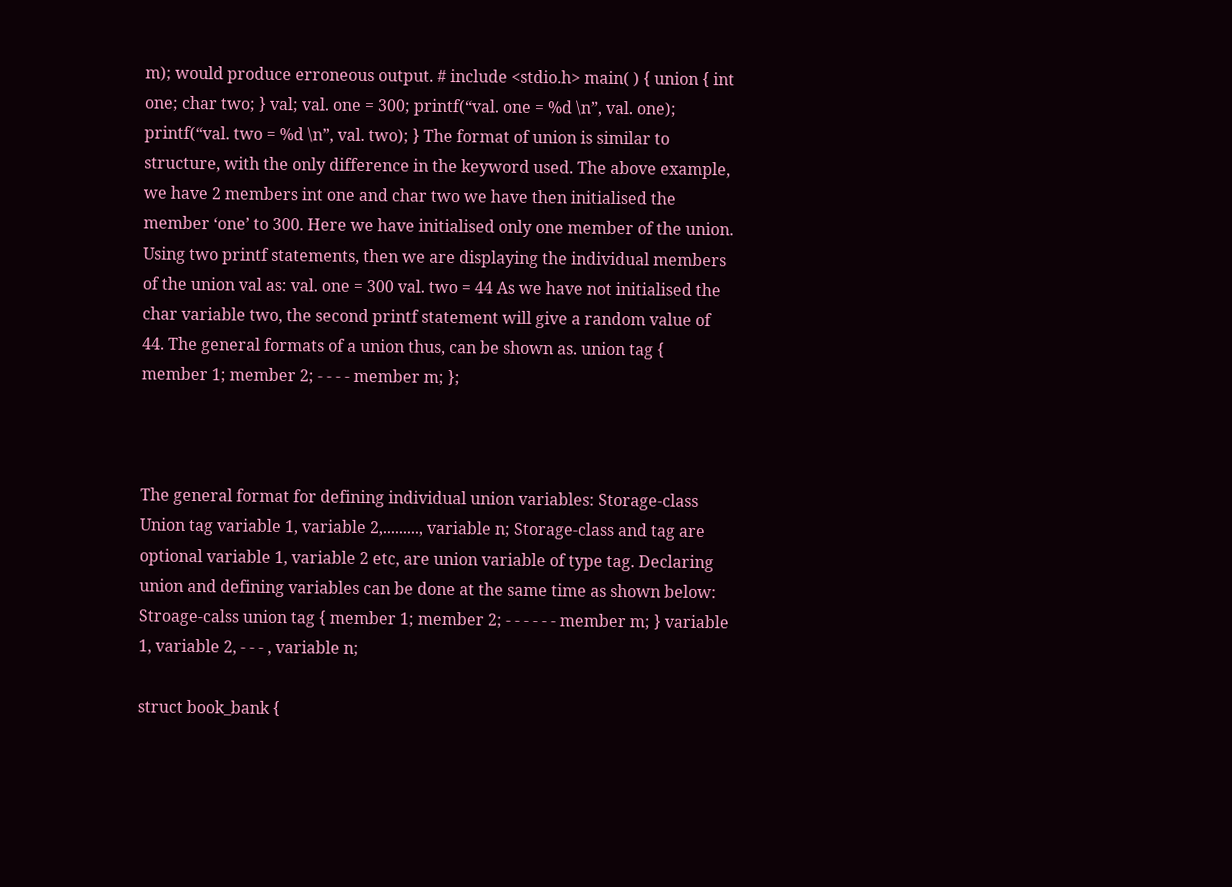m); would produce erroneous output. # include <stdio.h> main( ) { union { int one; char two; } val; val. one = 300; printf(“val. one = %d \n”, val. one); printf(“val. two = %d \n”, val. two); } The format of union is similar to structure, with the only difference in the keyword used. The above example, we have 2 members int one and char two we have then initialised the member ‘one’ to 300. Here we have initialised only one member of the union. Using two printf statements, then we are displaying the individual members of the union val as: val. one = 300 val. two = 44 As we have not initialised the char variable two, the second printf statement will give a random value of 44. The general formats of a union thus, can be shown as. union tag { member 1; member 2; - - - - member m; };



The general format for defining individual union variables: Storage-class Union tag variable 1, variable 2,........., variable n; Storage-class and tag are optional variable 1, variable 2 etc, are union variable of type tag. Declaring union and defining variables can be done at the same time as shown below: Stroage-calss union tag { member 1; member 2; - - - - - - member m; } variable 1, variable 2, - - - , variable n;

struct book_bank {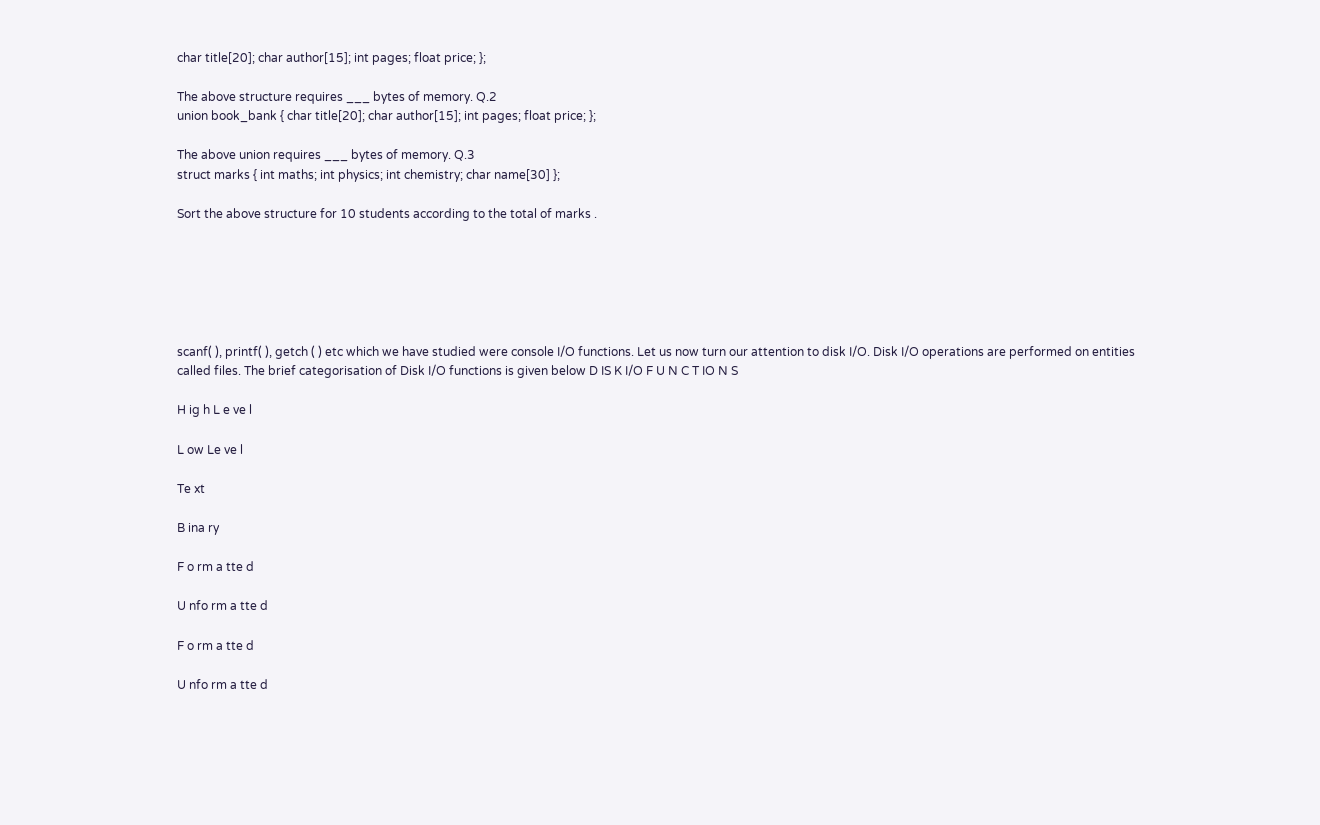char title[20]; char author[15]; int pages; float price; };

The above structure requires ___ bytes of memory. Q.2
union book_bank { char title[20]; char author[15]; int pages; float price; };

The above union requires ___ bytes of memory. Q.3
struct marks { int maths; int physics; int chemistry; char name[30] };

Sort the above structure for 10 students according to the total of marks .






scanf( ), printf( ), getch ( ) etc which we have studied were console I/O functions. Let us now turn our attention to disk I/O. Disk I/O operations are performed on entities called files. The brief categorisation of Disk I/O functions is given below D IS K I/O F U N C T IO N S

H ig h L e ve l

L ow Le ve l

Te xt

B ina ry

F o rm a tte d

U nfo rm a tte d

F o rm a tte d

U nfo rm a tte d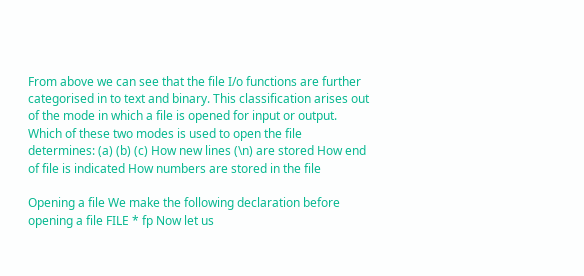From above we can see that the file I/o functions are further categorised in to text and binary. This classification arises out of the mode in which a file is opened for input or output. Which of these two modes is used to open the file determines: (a) (b) (c) How new lines (\n) are stored How end of file is indicated How numbers are stored in the file

Opening a file We make the following declaration before opening a file FILE * fp Now let us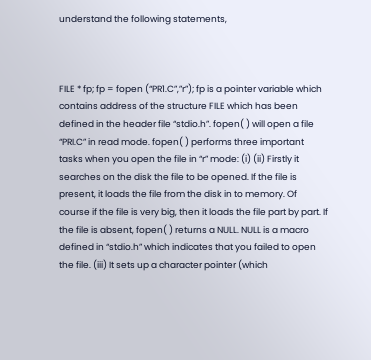understand the following statements,



FILE * fp; fp = fopen (“PR1.C”,”r”); fp is a pointer variable which contains address of the structure FILE which has been defined in the header file “stdio.h”. fopen( ) will open a file “PRI.C” in read mode. fopen( ) performs three important tasks when you open the file in “r” mode: (i) (ii) Firstly it searches on the disk the file to be opened. If the file is present, it loads the file from the disk in to memory. Of course if the file is very big, then it loads the file part by part. If the file is absent, fopen( ) returns a NULL. NULL is a macro defined in “stdio.h” which indicates that you failed to open the file. (iii) It sets up a character pointer (which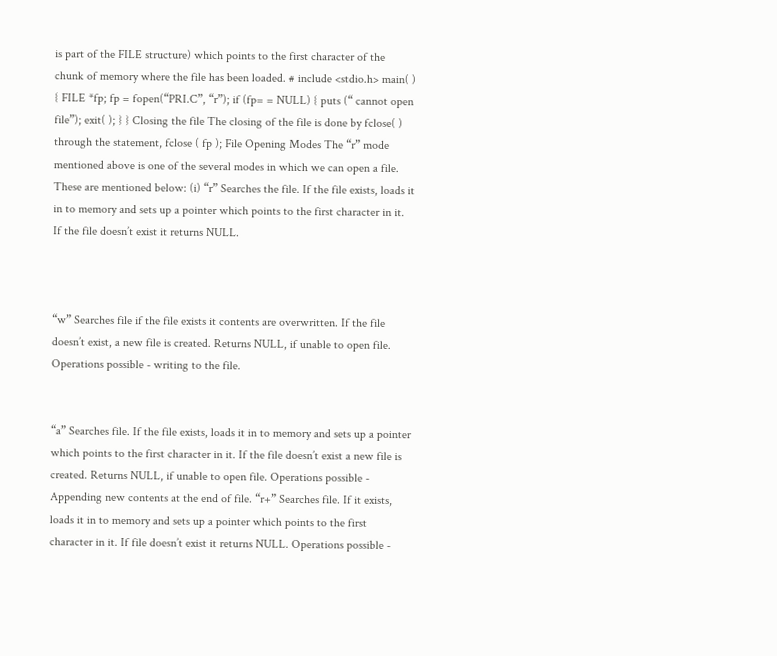is part of the FILE structure) which points to the first character of the chunk of memory where the file has been loaded. # include <stdio.h> main( ) { FILE *fp; fp = fopen(“PRI.C”, “r”); if (fp= = NULL) { puts (“ cannot open file”); exit( ); } } Closing the file The closing of the file is done by fclose( ) through the statement, fclose ( fp ); File Opening Modes The “r” mode mentioned above is one of the several modes in which we can open a file. These are mentioned below: (i) “r” Searches the file. If the file exists, loads it in to memory and sets up a pointer which points to the first character in it. If the file doesn’t exist it returns NULL.



“w” Searches file if the file exists it contents are overwritten. If the file doesn’t exist, a new file is created. Returns NULL, if unable to open file. Operations possible - writing to the file.


“a” Searches file. If the file exists, loads it in to memory and sets up a pointer which points to the first character in it. If the file doesn’t exist a new file is created. Returns NULL, if unable to open file. Operations possible - Appending new contents at the end of file. “r+” Searches file. If it exists, loads it in to memory and sets up a pointer which points to the first character in it. If file doesn’t exist it returns NULL. Operations possible -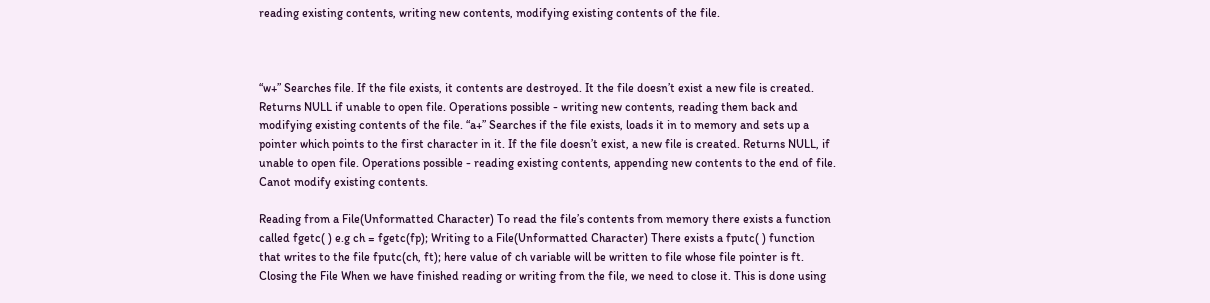reading existing contents, writing new contents, modifying existing contents of the file.



“w+” Searches file. If the file exists, it contents are destroyed. It the file doesn’t exist a new file is created. Returns NULL if unable to open file. Operations possible - writing new contents, reading them back and modifying existing contents of the file. “a+” Searches if the file exists, loads it in to memory and sets up a pointer which points to the first character in it. If the file doesn’t exist, a new file is created. Returns NULL, if unable to open file. Operations possible - reading existing contents, appending new contents to the end of file. Canot modify existing contents.

Reading from a File(Unformatted Character) To read the file’s contents from memory there exists a function called fgetc( ) e.g ch = fgetc(fp); Writing to a File(Unformatted Character) There exists a fputc( ) function that writes to the file fputc(ch, ft); here value of ch variable will be written to file whose file pointer is ft. Closing the File When we have finished reading or writing from the file, we need to close it. This is done using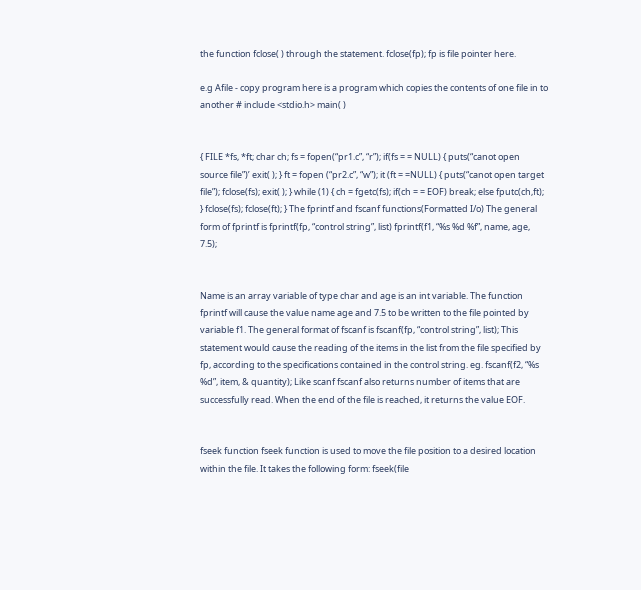the function fclose( ) through the statement. fclose(fp); fp is file pointer here.

e.g Afile - copy program here is a program which copies the contents of one file in to another # include <stdio.h> main( )


{ FILE *fs, *ft; char ch; fs = fopen(“pr1.c”, “r”); if(fs = = NULL) { puts(“canot open source file”)’ exit( ); } ft = fopen (“pr2.c”, “w”); it (ft = =NULL) { puts(“canot open target file”); fclose(fs); exit( ); } while (1) { ch = fgetc(fs); if(ch = = EOF) break; else fputc(ch,ft); } fclose(fs); fclose(ft); } The fprintf and fscanf functions(Formatted I/o) The general form of fprintf is fprintf(fp, “control string”, list) fprintf(f1, “%s %d %f”, name, age, 7.5);


Name is an array variable of type char and age is an int variable. The function fprintf will cause the value name age and 7.5 to be written to the file pointed by variable f1. The general format of fscanf is fscanf(fp, “control string”, list); This statement would cause the reading of the items in the list from the file specified by fp, according to the specifications contained in the control string. eg. fscanf(f2, “%s %d”, item, & quantity); Like scanf fscanf also returns number of items that are successfully read. When the end of the file is reached, it returns the value EOF.


fseek function fseek function is used to move the file position to a desired location within the file. It takes the following form: fseek(file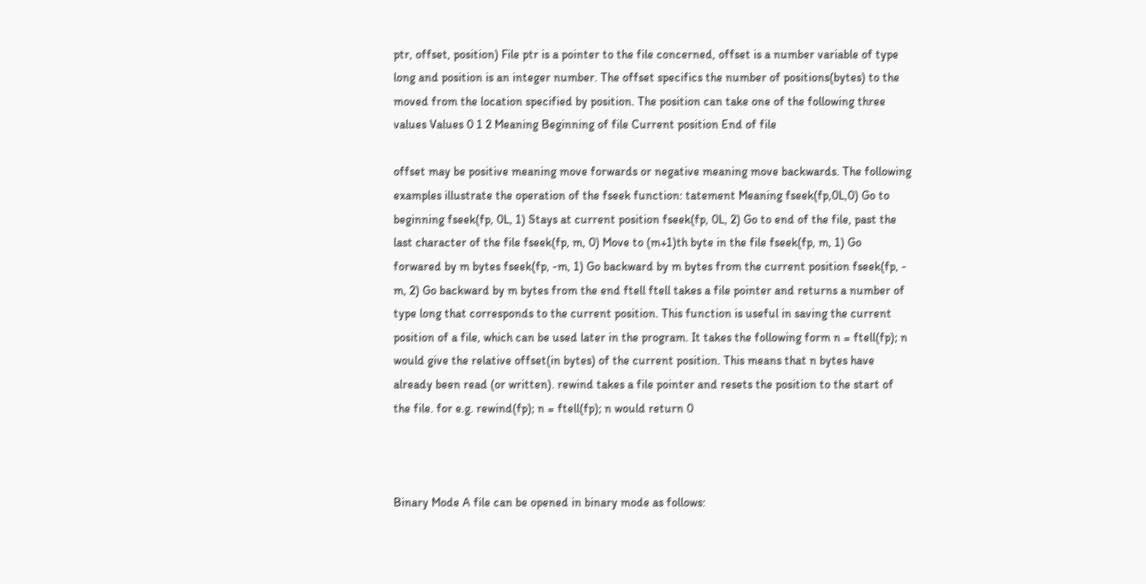ptr, offset, position) File ptr is a pointer to the file concerned, offset is a number variable of type long and position is an integer number. The offset specifics the number of positions(bytes) to the moved from the location specified by position. The position can take one of the following three values Values 0 1 2 Meaning Beginning of file Current position End of file

offset may be positive meaning move forwards or negative meaning move backwards. The following examples illustrate the operation of the fseek function: tatement Meaning fseek(fp,0L,0) Go to beginning fseek(fp, 0L, 1) Stays at current position fseek(fp, 0L, 2) Go to end of the file, past the last character of the file fseek(fp, m, 0) Move to (m+1)th byte in the file fseek(fp, m, 1) Go forwared by m bytes fseek(fp, -m, 1) Go backward by m bytes from the current position fseek(fp, - m, 2) Go backward by m bytes from the end ftell ftell takes a file pointer and returns a number of type long that corresponds to the current position. This function is useful in saving the current position of a file, which can be used later in the program. It takes the following form n = ftell(fp); n would give the relative offset(in bytes) of the current position. This means that n bytes have already been read (or written). rewind takes a file pointer and resets the position to the start of the file. for e.g. rewind(fp); n = ftell(fp); n would return 0



Binary Mode A file can be opened in binary mode as follows: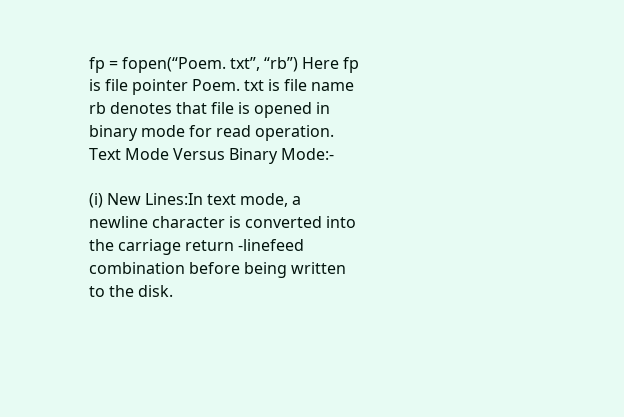fp = fopen(“Poem. txt”, “rb”) Here fp is file pointer Poem. txt is file name rb denotes that file is opened in binary mode for read operation. Text Mode Versus Binary Mode:-

(i) New Lines:In text mode, a newline character is converted into the carriage return -linefeed combination before being written to the disk.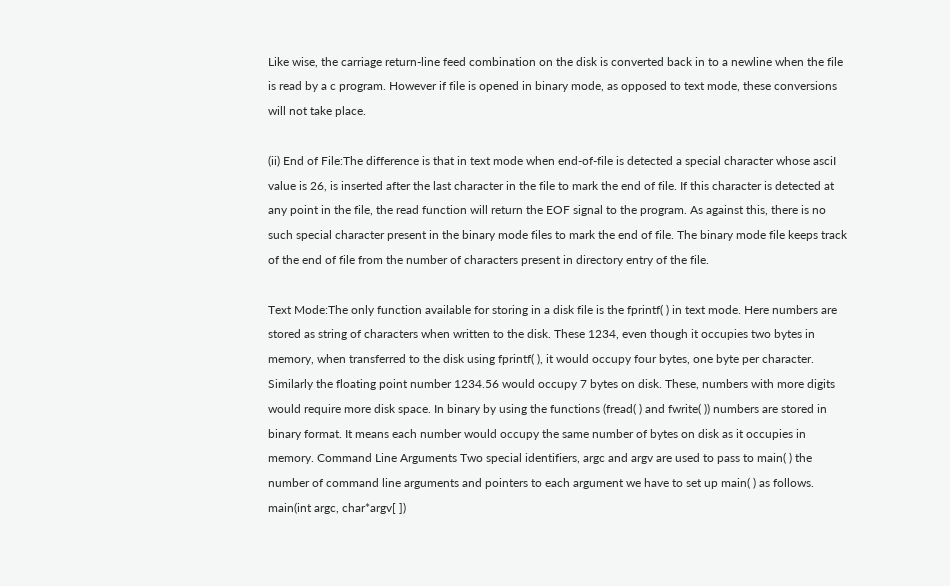Like wise, the carriage return-line feed combination on the disk is converted back in to a newline when the file is read by a c program. However if file is opened in binary mode, as opposed to text mode, these conversions will not take place.

(ii) End of File:The difference is that in text mode when end-of-file is detected a special character whose asciI value is 26, is inserted after the last character in the file to mark the end of file. If this character is detected at any point in the file, the read function will return the EOF signal to the program. As against this, there is no such special character present in the binary mode files to mark the end of file. The binary mode file keeps track of the end of file from the number of characters present in directory entry of the file.

Text Mode:The only function available for storing in a disk file is the fprintf( ) in text mode. Here numbers are stored as string of characters when written to the disk. These 1234, even though it occupies two bytes in memory, when transferred to the disk using fprintf( ), it would occupy four bytes, one byte per character. Similarly the floating point number 1234.56 would occupy 7 bytes on disk. These, numbers with more digits would require more disk space. In binary by using the functions (fread( ) and fwrite( )) numbers are stored in binary format. It means each number would occupy the same number of bytes on disk as it occupies in memory. Command Line Arguments Two special identifiers, argc and argv are used to pass to main( ) the number of command line arguments and pointers to each argument we have to set up main( ) as follows. main(int argc, char*argv[ ])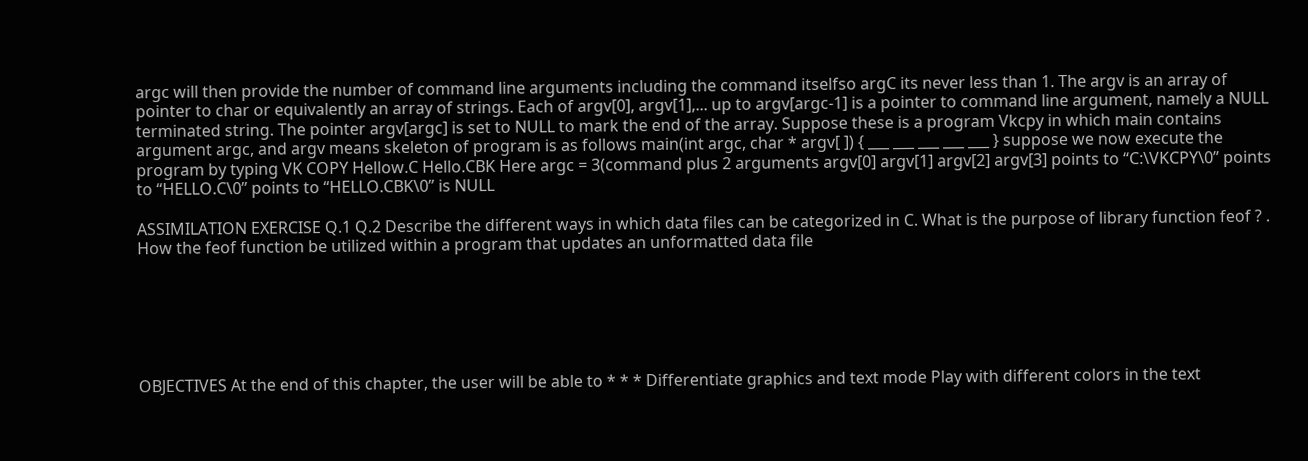argc will then provide the number of command line arguments including the command itselfso argC its never less than 1. The argv is an array of pointer to char or equivalently an array of strings. Each of argv[0], argv[1],... up to argv[argc-1] is a pointer to command line argument, namely a NULL terminated string. The pointer argv[argc] is set to NULL to mark the end of the array. Suppose these is a program Vkcpy in which main contains argument argc, and argv means skeleton of program is as follows main(int argc, char * argv[ ]) { ___ ___ ___ ___ ___ } suppose we now execute the program by typing VK COPY Hellow.C Hello.CBK Here argc = 3(command plus 2 arguments argv[0] argv[1] argv[2] argv[3] points to “C:\VKCPY\0” points to “HELLO.C\0” points to “HELLO.CBK\0” is NULL

ASSIMILATION EXERCISE Q.1 Q.2 Describe the different ways in which data files can be categorized in C. What is the purpose of library function feof ? . How the feof function be utilized within a program that updates an unformatted data file






OBJECTIVES At the end of this chapter, the user will be able to * * * Differentiate graphics and text mode Play with different colors in the text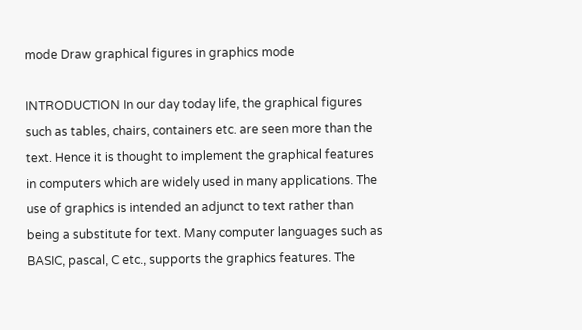mode Draw graphical figures in graphics mode

INTRODUCTION In our day today life, the graphical figures such as tables, chairs, containers etc. are seen more than the text. Hence it is thought to implement the graphical features in computers which are widely used in many applications. The use of graphics is intended an adjunct to text rather than being a substitute for text. Many computer languages such as BASIC, pascal, C etc., supports the graphics features. The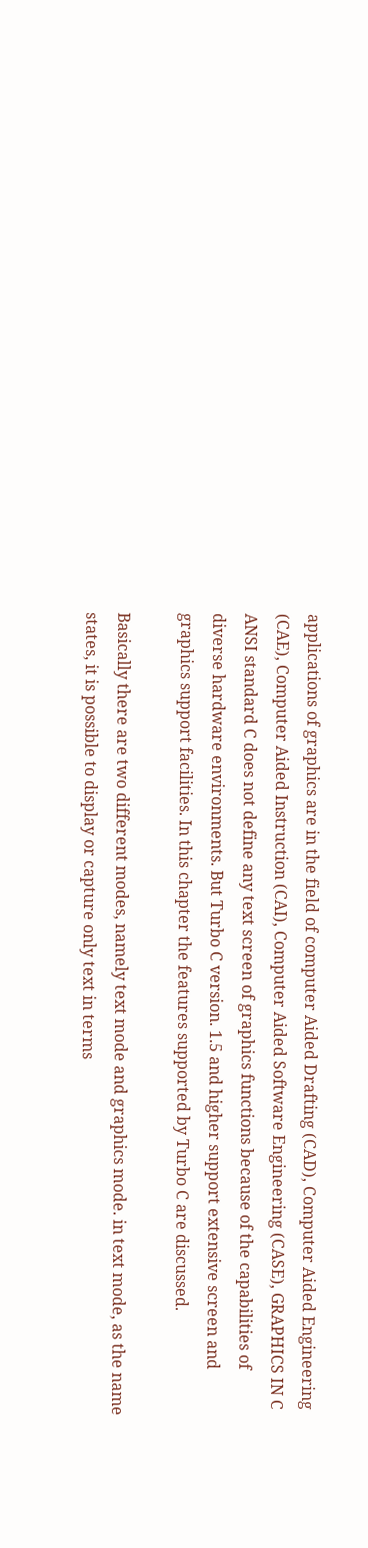applications of graphics are in the field of computer Aided Drafting (CAD), Computer Aided Engineering (CAE), Computer Aided Instruction (CAI), Computer Aided Software Engineering (CASE), GRAPHICS IN C ANSI standard C does not define any text screen of graphics functions because of the capabilities of diverse hardware environments. But Turbo C version. 1.5 and higher support extensive screen and graphics support facilities. In this chapter the features supported by Turbo C are discussed.

Basically there are two different modes, namely text mode and graphics mode. in text mode, as the name states, it is possible to display or capture only text in terms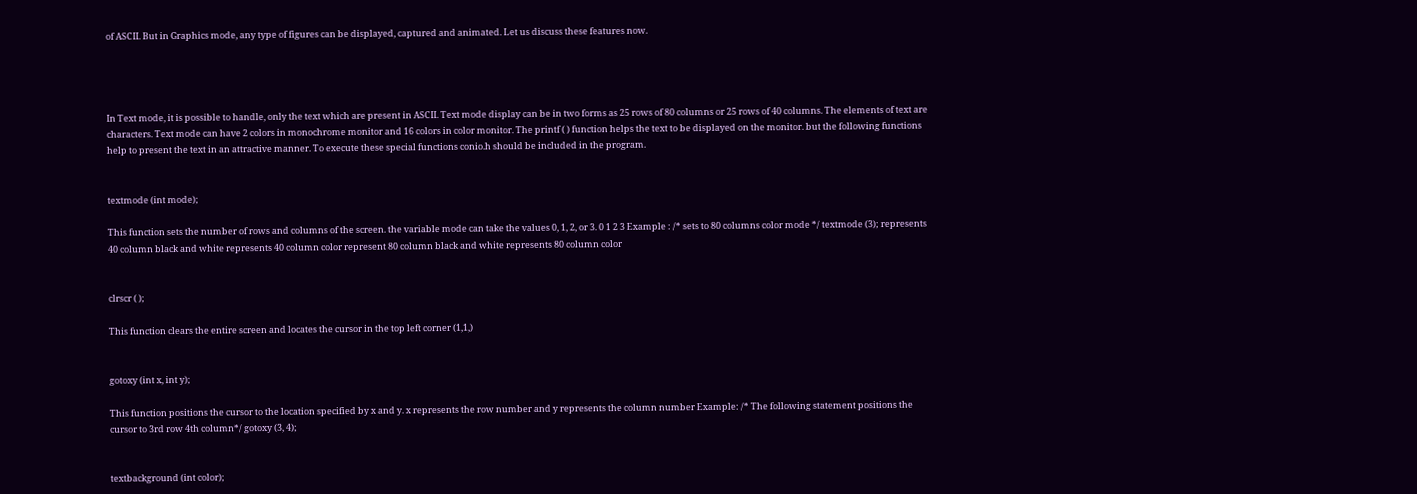of ASCII. But in Graphics mode, any type of figures can be displayed, captured and animated. Let us discuss these features now.




In Text mode, it is possible to handle, only the text which are present in ASCII. Text mode display can be in two forms as 25 rows of 80 columns or 25 rows of 40 columns. The elements of text are characters. Text mode can have 2 colors in monochrome monitor and 16 colors in color monitor. The printf ( ) function helps the text to be displayed on the monitor. but the following functions help to present the text in an attractive manner. To execute these special functions conio.h should be included in the program.


textmode (int mode);

This function sets the number of rows and columns of the screen. the variable mode can take the values 0, 1, 2, or 3. 0 1 2 3 Example : /* sets to 80 columns color mode */ textmode (3); represents 40 column black and white represents 40 column color represent 80 column black and white represents 80 column color


clrscr ( );

This function clears the entire screen and locates the cursor in the top left corner (1,1,)


gotoxy (int x, int y);

This function positions the cursor to the location specified by x and y. x represents the row number and y represents the column number Example: /* The following statement positions the cursor to 3rd row 4th column*/ gotoxy (3, 4);


textbackground (int color);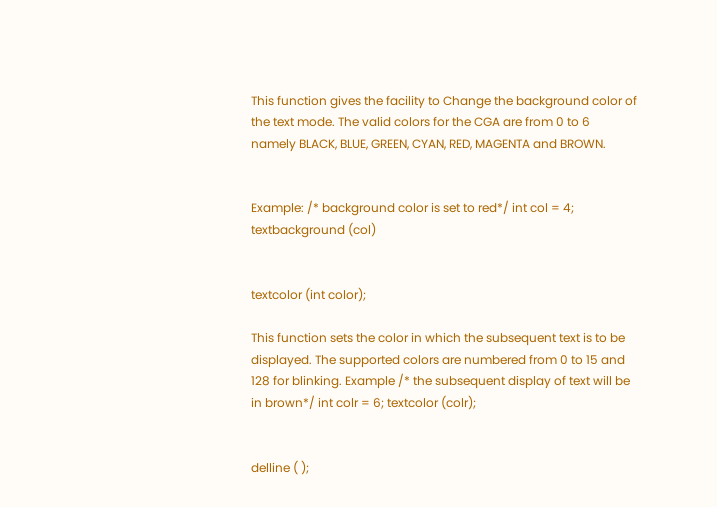This function gives the facility to Change the background color of the text mode. The valid colors for the CGA are from 0 to 6 namely BLACK, BLUE, GREEN, CYAN, RED, MAGENTA and BROWN.


Example: /* background color is set to red*/ int col = 4; textbackground (col)


textcolor (int color);

This function sets the color in which the subsequent text is to be displayed. The supported colors are numbered from 0 to 15 and 128 for blinking. Example /* the subsequent display of text will be in brown*/ int colr = 6; textcolor (colr);


delline ( );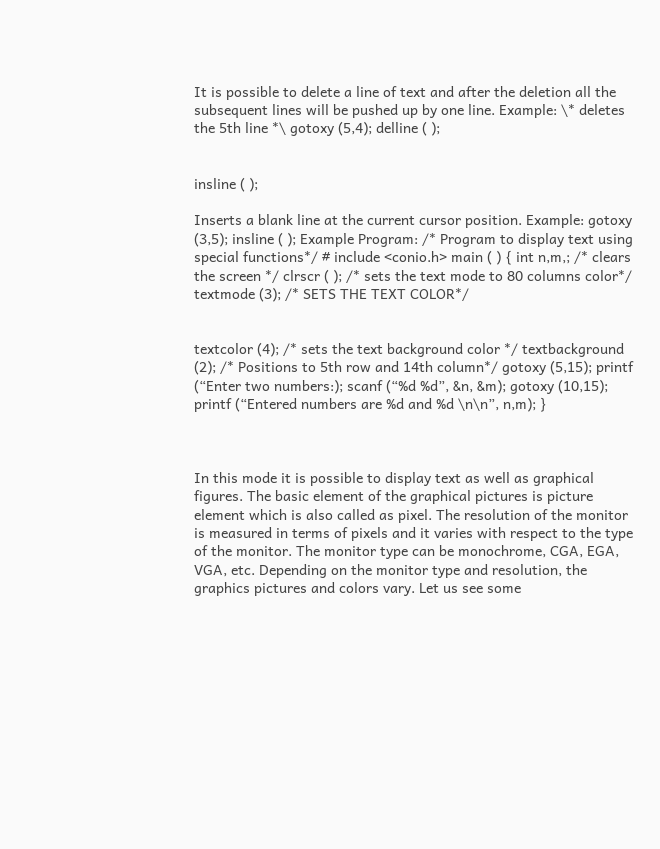It is possible to delete a line of text and after the deletion all the subsequent lines will be pushed up by one line. Example: \* deletes the 5th line *\ gotoxy (5,4); delline ( );


insline ( );

Inserts a blank line at the current cursor position. Example: gotoxy (3,5); insline ( ); Example Program: /* Program to display text using special functions*/ # include <conio.h> main ( ) { int n,m,; /* clears the screen */ clrscr ( ); /* sets the text mode to 80 columns color*/ textmode (3); /* SETS THE TEXT COLOR*/


textcolor (4); /* sets the text background color */ textbackground (2); /* Positions to 5th row and 14th column*/ gotoxy (5,15); printf (“Enter two numbers:); scanf (“%d %d”, &n, &m); gotoxy (10,15); printf (“Entered numbers are %d and %d \n\n”, n,m); }



In this mode it is possible to display text as well as graphical figures. The basic element of the graphical pictures is picture element which is also called as pixel. The resolution of the monitor is measured in terms of pixels and it varies with respect to the type of the monitor. The monitor type can be monochrome, CGA, EGA, VGA, etc. Depending on the monitor type and resolution, the graphics pictures and colors vary. Let us see some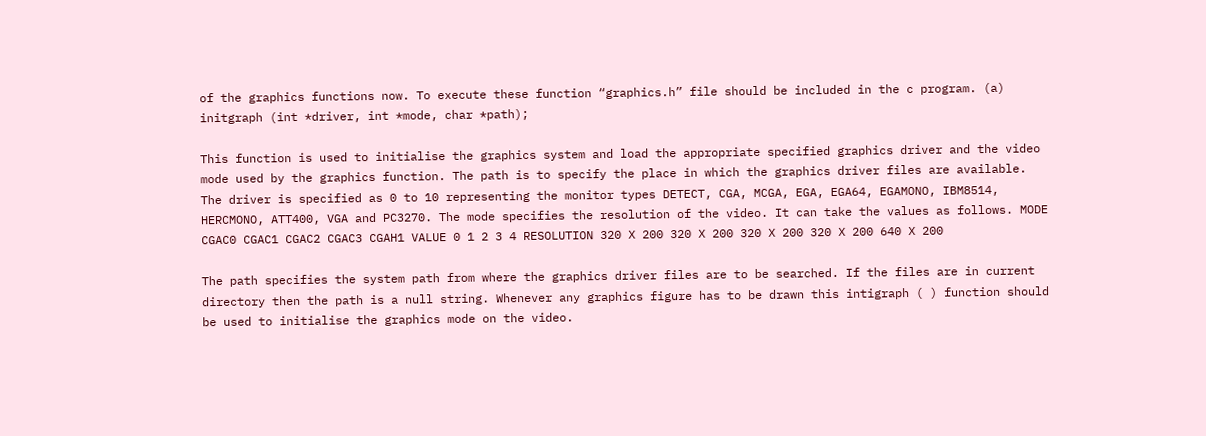of the graphics functions now. To execute these function “graphics.h” file should be included in the c program. (a) initgraph (int *driver, int *mode, char *path);

This function is used to initialise the graphics system and load the appropriate specified graphics driver and the video mode used by the graphics function. The path is to specify the place in which the graphics driver files are available. The driver is specified as 0 to 10 representing the monitor types DETECT, CGA, MCGA, EGA, EGA64, EGAMONO, IBM8514, HERCMONO, ATT400, VGA and PC3270. The mode specifies the resolution of the video. It can take the values as follows. MODE CGAC0 CGAC1 CGAC2 CGAC3 CGAH1 VALUE 0 1 2 3 4 RESOLUTION 320 X 200 320 X 200 320 X 200 320 X 200 640 X 200

The path specifies the system path from where the graphics driver files are to be searched. If the files are in current directory then the path is a null string. Whenever any graphics figure has to be drawn this intigraph ( ) function should be used to initialise the graphics mode on the video.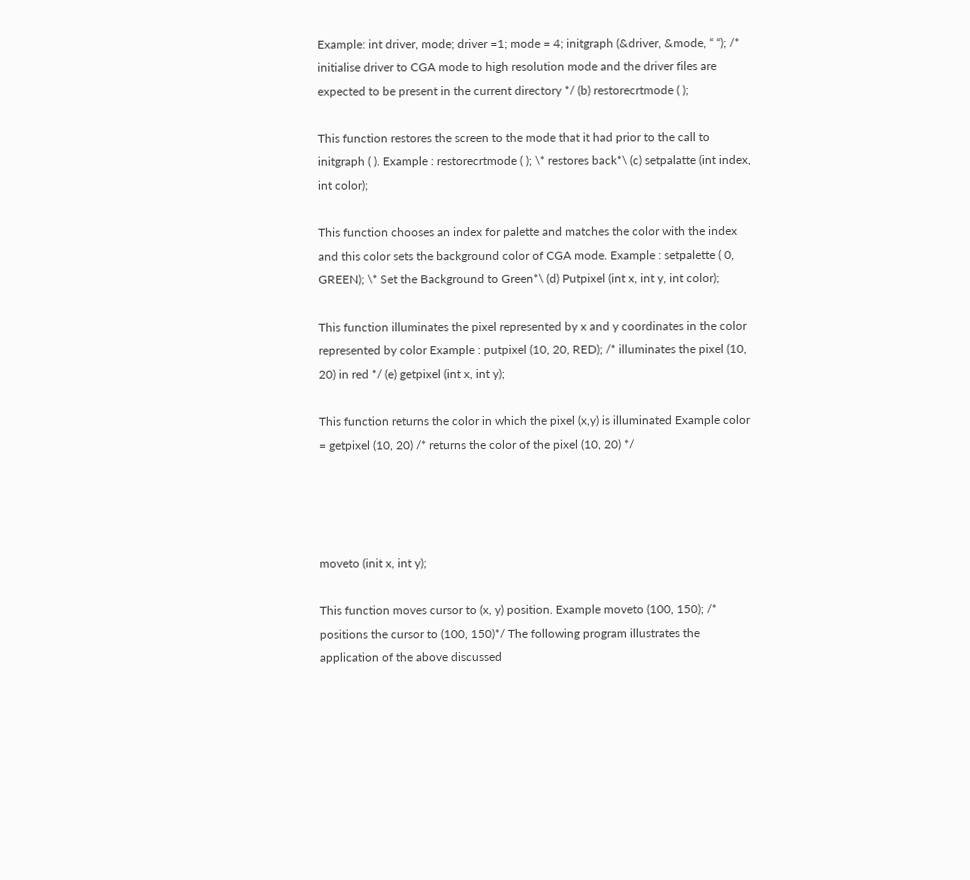Example: int driver, mode; driver =1; mode = 4; initgraph (&driver, &mode, “ “); /* initialise driver to CGA mode to high resolution mode and the driver files are expected to be present in the current directory */ (b) restorecrtmode ( );

This function restores the screen to the mode that it had prior to the call to initgraph ( ). Example : restorecrtmode ( ); \* restores back*\ (c) setpalatte (int index, int color);

This function chooses an index for palette and matches the color with the index and this color sets the background color of CGA mode. Example : setpalette ( 0, GREEN); \* Set the Background to Green*\ (d) Putpixel (int x, int y, int color);

This function illuminates the pixel represented by x and y coordinates in the color represented by color Example : putpixel (10, 20, RED); /* illuminates the pixel (10, 20) in red */ (e) getpixel (int x, int y);

This function returns the color in which the pixel (x,y) is illuminated Example color = getpixel (10, 20) /* returns the color of the pixel (10, 20) */




moveto (init x, int y);

This function moves cursor to (x, y) position. Example moveto (100, 150); /* positions the cursor to (100, 150)*/ The following program illustrates the application of the above discussed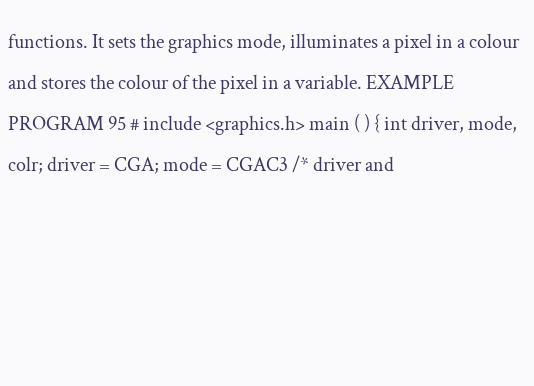functions. It sets the graphics mode, illuminates a pixel in a colour and stores the colour of the pixel in a variable. EXAMPLE PROGRAM 95 # include <graphics.h> main ( ) { int driver, mode, colr; driver = CGA; mode = CGAC3 /* driver and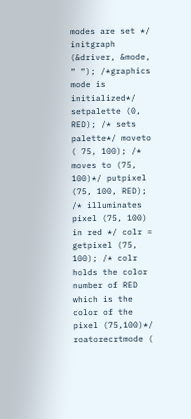modes are set */ initgraph (&driver, &mode, “ “); /*graphics mode is initialized*/ setpalette (0, RED); /* sets palette*/ moveto ( 75, 100); /* moves to (75, 100)*/ putpixel (75, 100, RED); /* illuminates pixel (75, 100) in red */ colr = getpixel (75, 100); /* colr holds the color number of RED which is the color of the pixel (75,100)*/ roatorecrtmode (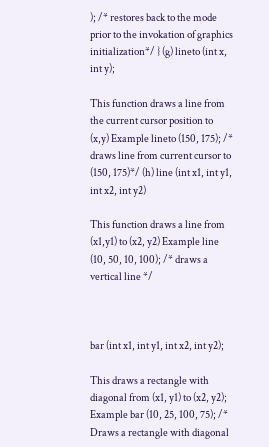); /* restores back to the mode prior to the invokation of graphics initialization*/ } (g) lineto (int x, int y);

This function draws a line from the current cursor position to (x,y) Example lineto (150, 175); /* draws line from current cursor to (150, 175)*/ (h) line (int x1, int y1, int x2, int y2)

This function draws a line from (x1,y1) to (x2, y2) Example line (10, 50, 10, 100); /* draws a vertical line */



bar (int x1, int y1, int x2, int y2);

This draws a rectangle with diagonal from (x1, y1) to (x2, y2); Example bar (10, 25, 100, 75); /* Draws a rectangle with diagonal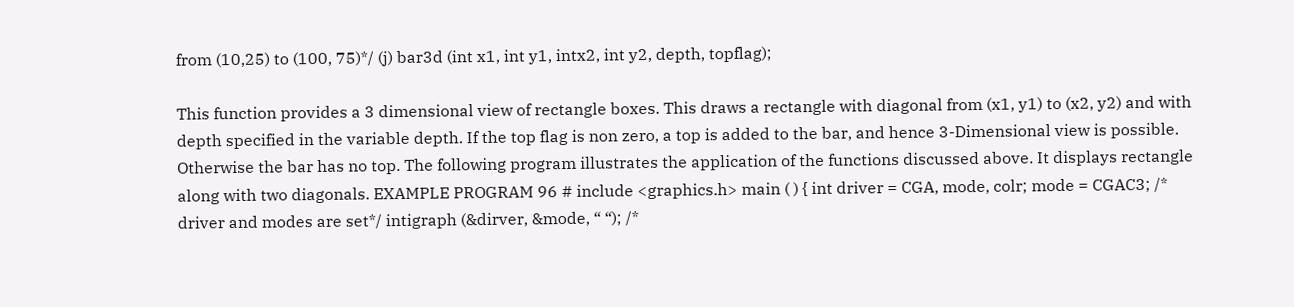from (10,25) to (100, 75)*/ (j) bar3d (int x1, int y1, intx2, int y2, depth, topflag);

This function provides a 3 dimensional view of rectangle boxes. This draws a rectangle with diagonal from (x1, y1) to (x2, y2) and with depth specified in the variable depth. If the top flag is non zero, a top is added to the bar, and hence 3-Dimensional view is possible. Otherwise the bar has no top. The following program illustrates the application of the functions discussed above. It displays rectangle along with two diagonals. EXAMPLE PROGRAM 96 # include <graphics.h> main ( ) { int driver = CGA, mode, colr; mode = CGAC3; /* driver and modes are set*/ intigraph (&dirver, &mode, “ “); /*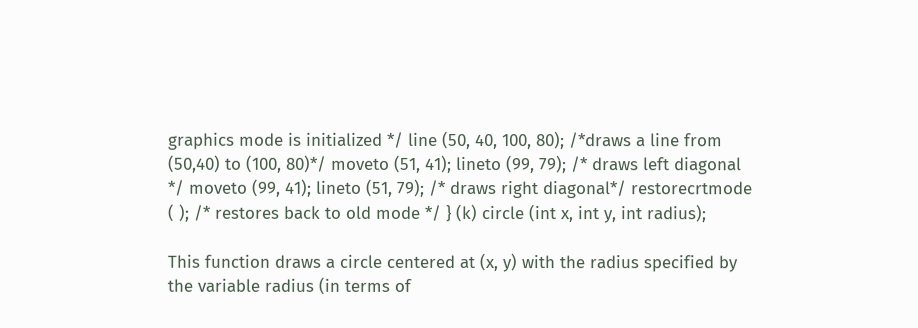graphics mode is initialized */ line (50, 40, 100, 80); /*draws a line from (50,40) to (100, 80)*/ moveto (51, 41); lineto (99, 79); /* draws left diagonal */ moveto (99, 41); lineto (51, 79); /* draws right diagonal*/ restorecrtmode ( ); /* restores back to old mode */ } (k) circle (int x, int y, int radius);

This function draws a circle centered at (x, y) with the radius specified by the variable radius (in terms of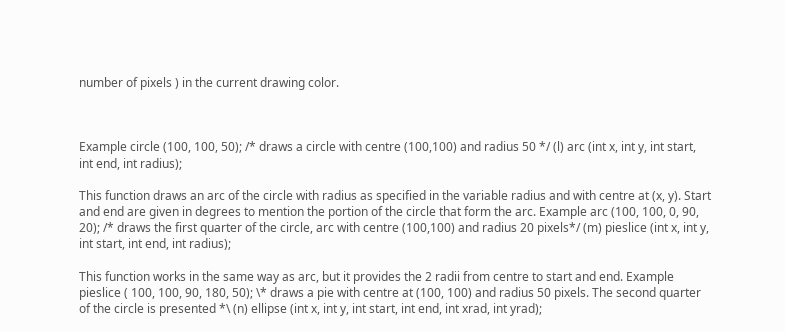number of pixels ) in the current drawing color.



Example circle (100, 100, 50); /* draws a circle with centre (100,100) and radius 50 */ (l) arc (int x, int y, int start, int end, int radius);

This function draws an arc of the circle with radius as specified in the variable radius and with centre at (x, y). Start and end are given in degrees to mention the portion of the circle that form the arc. Example arc (100, 100, 0, 90, 20); /* draws the first quarter of the circle, arc with centre (100,100) and radius 20 pixels*/ (m) pieslice (int x, int y, int start, int end, int radius);

This function works in the same way as arc, but it provides the 2 radii from centre to start and end. Example pieslice ( 100, 100, 90, 180, 50); \* draws a pie with centre at (100, 100) and radius 50 pixels. The second quarter of the circle is presented *\ (n) ellipse (int x, int y, int start, int end, int xrad, int yrad);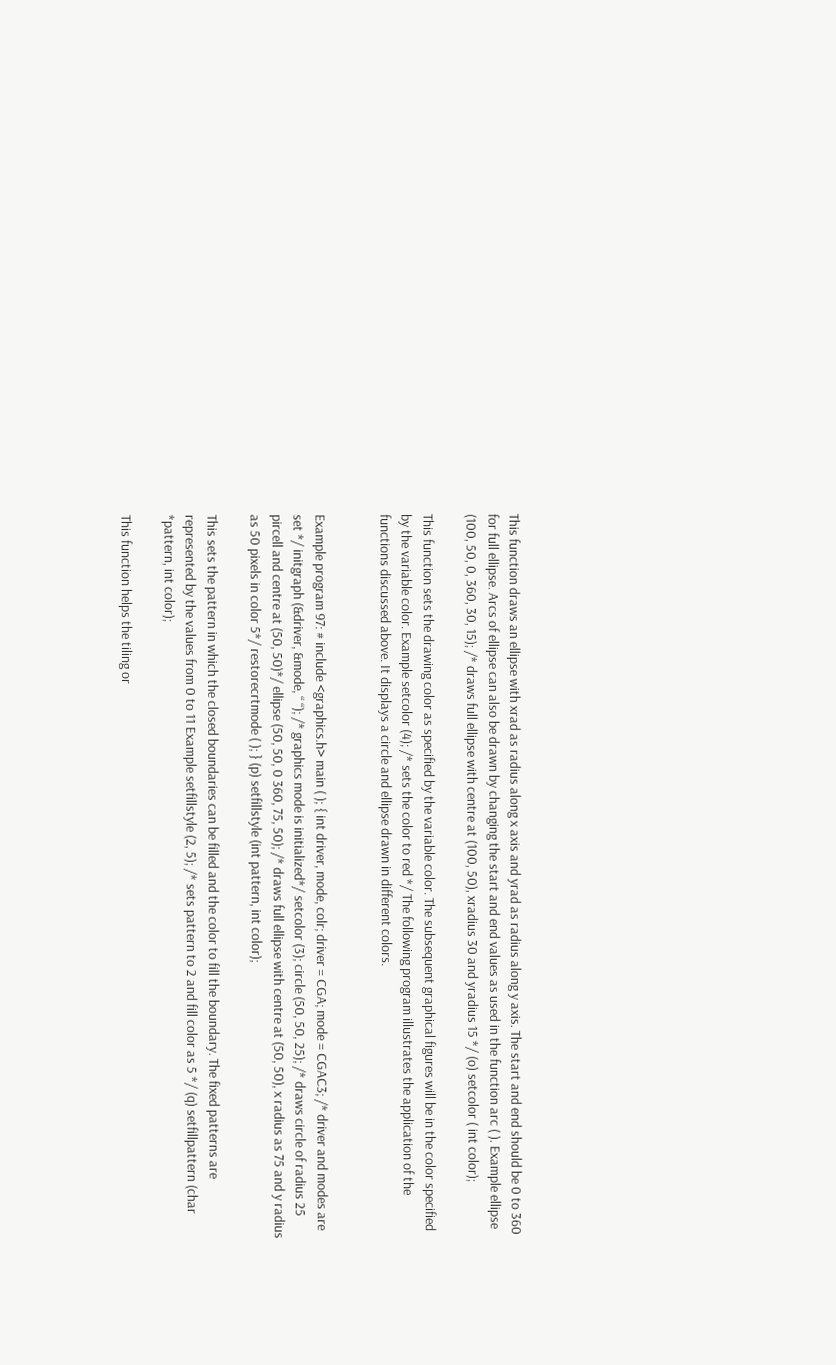This function draws an ellipse with xrad as radius along x axis and yrad as radius along y axis. The start and end should be 0 to 360 for full ellipse. Arcs of ellipse can also be drawn by changing the start and end values as used in the function arc ( ). Example ellipse (100, 50, 0, 360, 30, 15); /* draws full ellipse with centre at (100, 50), xradius 30 and yradius 15 */ (o) setcolor ( int color);

This function sets the drawing color as specified by the variable color. The subsequent graphical figures will be in the color specified by the variable color. Example setcolor (4); /* sets the color to red */ The following program illustrates the application of the functions discussed above. It displays a circle and ellipse drawn in different colors.


Example program 97: # include <graphics.h> main ( ); { int driver, mode, colr; driver = CGA; mode = CGAC3; /* driver and modes are set */ initgraph (&driver, &mode, “ “); /* graphics mode is initialized*/ setcolor (3); circle (50, 50, 25); /* draws circle of radius 25 pircell and centre at (50, 50)*/ ellipse (50, 50, 0 360, 75, 50); /* draws full ellipse with centre at (50, 50), x radius as 75 and y radius as 50 pixels in color 5*/ restorecrtmode ( ); } (p) setfillstyle (int pattern, int color);

This sets the pattern in which the closed boundaries can be filled and the color to fill the boundary. The fixed patterns are represented by the values from 0 to 11 Example setfillstyle (2, 5); /* sets pattern to 2 and fill color as 5 */ (q) setfillpattern (char *pattern, int color);

This function helps the tiling or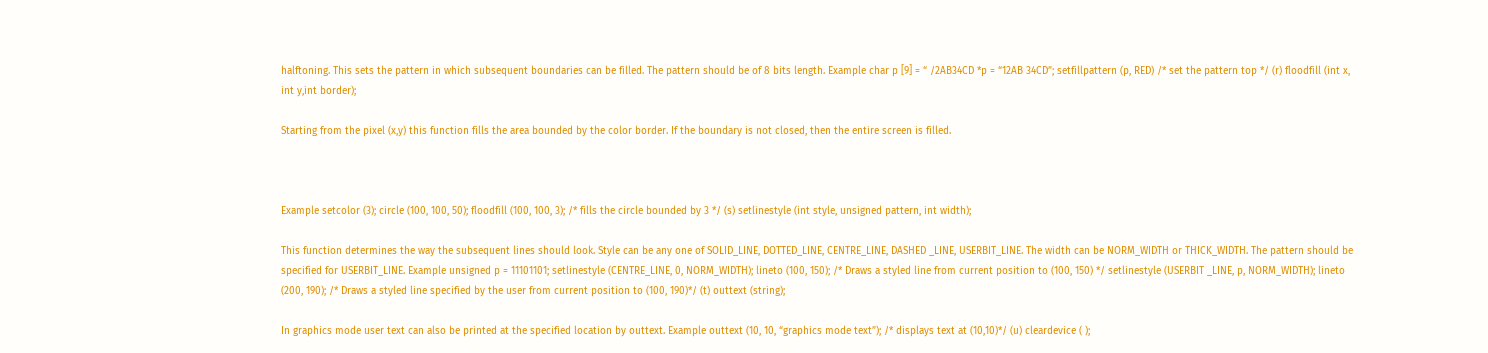halftoning. This sets the pattern in which subsequent boundaries can be filled. The pattern should be of 8 bits length. Example char p [9] = “ /2AB34CD *p = “12AB 34CD”; setfillpattern (p, RED) /* set the pattern top */ (r) floodfill (int x, int y,int border);

Starting from the pixel (x,y) this function fills the area bounded by the color border. If the boundary is not closed, then the entire screen is filled.



Example setcolor (3); circle (100, 100, 50); floodfill (100, 100, 3); /* fills the circle bounded by 3 */ (s) setlinestyle (int style, unsigned pattern, int width);

This function determines the way the subsequent lines should look. Style can be any one of SOLID_LINE, DOTTED_LINE, CENTRE_LINE, DASHED _LINE, USERBIT_LINE. The width can be NORM_WIDTH or THICK_WIDTH. The pattern should be specified for USERBIT_LINE. Example unsigned p = 11101101; setlinestyle (CENTRE_LINE, 0, NORM_WIDTH); lineto (100, 150); /* Draws a styled line from current position to (100, 150) */ setlinestyle (USERBIT _LINE, p, NORM_WIDTH); lineto (200, 190); /* Draws a styled line specified by the user from current position to (100, 190)*/ (t) outtext (string);

In graphics mode user text can also be printed at the specified location by outtext. Example outtext (10, 10, “graphics mode text”); /* displays text at (10,10)*/ (u) cleardevice ( );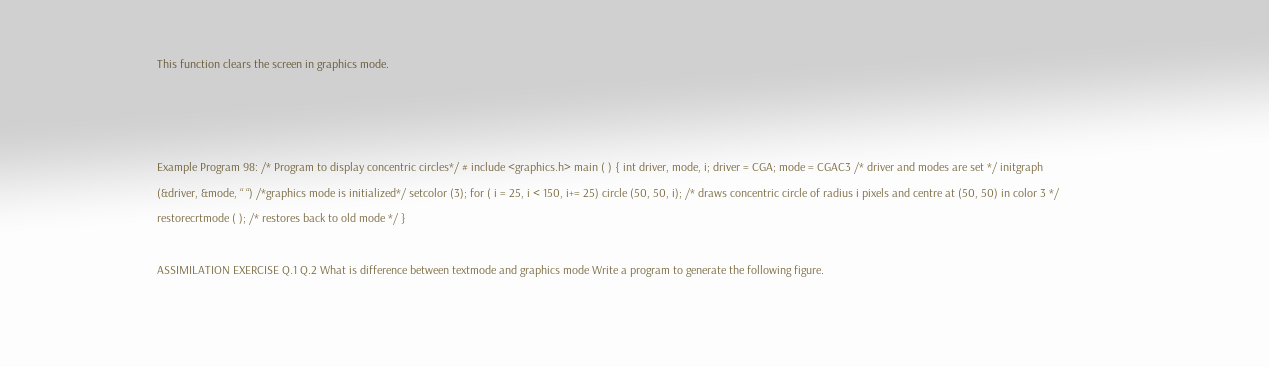This function clears the screen in graphics mode.



Example Program 98: /* Program to display concentric circles*/ # include <graphics.h> main ( ) { int driver, mode, i; driver = CGA; mode = CGAC3 /* driver and modes are set */ initgraph (&driver, &mode, “ “) /*graphics mode is initialized*/ setcolor (3); for ( i = 25, i < 150, i+= 25) circle (50, 50, i); /* draws concentric circle of radius i pixels and centre at (50, 50) in color 3 */ restorecrtmode ( ); /* restores back to old mode */ }

ASSIMILATION EXERCISE Q.1 Q.2 What is difference between textmode and graphics mode Write a program to generate the following figure.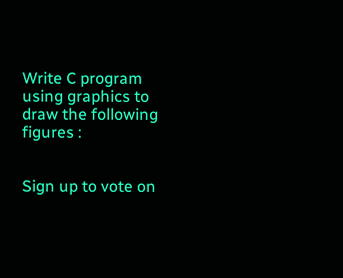Write C program using graphics to draw the following figures :


Sign up to vote on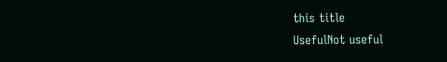this title
UsefulNot useful